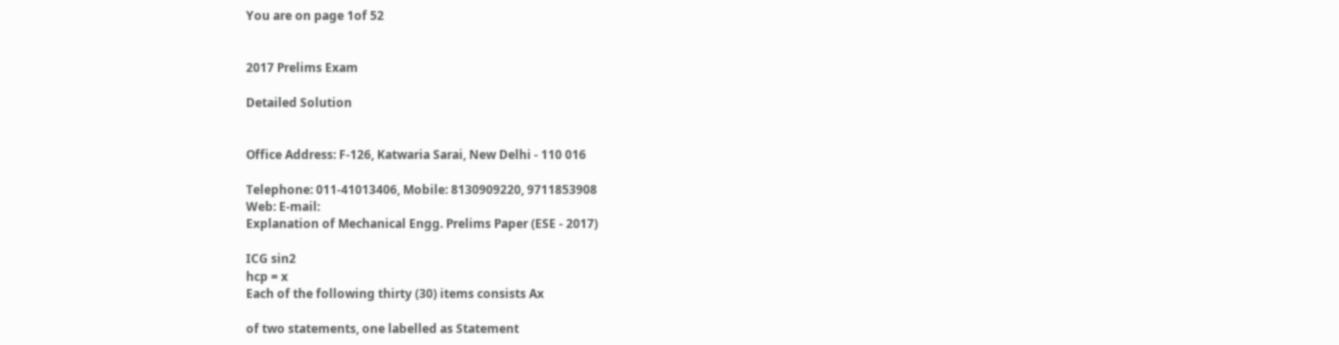You are on page 1of 52


2017 Prelims Exam

Detailed Solution


Office Address: F-126, Katwaria Sarai, New Delhi - 110 016

Telephone: 011-41013406, Mobile: 8130909220, 9711853908
Web: E-mail:
Explanation of Mechanical Engg. Prelims Paper (ESE - 2017)

ICG sin2
hcp = x
Each of the following thirty (30) items consists Ax

of two statements, one labelled as Statement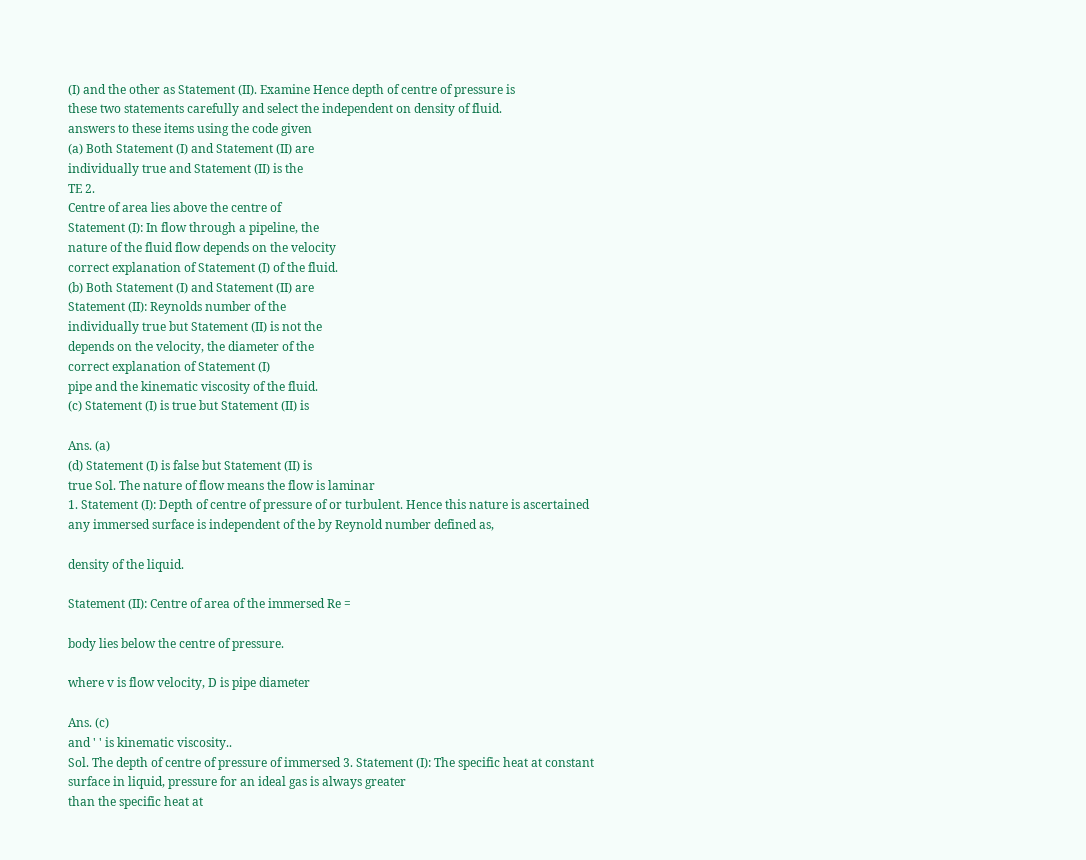(I) and the other as Statement (II). Examine Hence depth of centre of pressure is
these two statements carefully and select the independent on density of fluid.
answers to these items using the code given
(a) Both Statement (I) and Statement (II) are
individually true and Statement (II) is the
TE 2.
Centre of area lies above the centre of
Statement (I): In flow through a pipeline, the
nature of the fluid flow depends on the velocity
correct explanation of Statement (I) of the fluid.
(b) Both Statement (I) and Statement (II) are
Statement (II): Reynolds number of the
individually true but Statement (II) is not the
depends on the velocity, the diameter of the
correct explanation of Statement (I)
pipe and the kinematic viscosity of the fluid.
(c) Statement (I) is true but Statement (II) is

Ans. (a)
(d) Statement (I) is false but Statement (II) is
true Sol. The nature of flow means the flow is laminar
1. Statement (I): Depth of centre of pressure of or turbulent. Hence this nature is ascertained
any immersed surface is independent of the by Reynold number defined as,

density of the liquid.

Statement (II): Centre of area of the immersed Re =

body lies below the centre of pressure.

where v is flow velocity, D is pipe diameter

Ans. (c)
and ' ' is kinematic viscosity..
Sol. The depth of centre of pressure of immersed 3. Statement (I): The specific heat at constant
surface in liquid, pressure for an ideal gas is always greater
than the specific heat at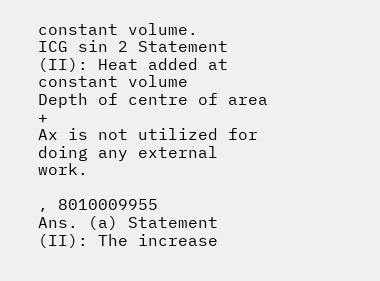constant volume.
ICG sin 2 Statement (II): Heat added at constant volume
Depth of centre of area +
Ax is not utilized for doing any external work.

, 8010009955
Ans. (a) Statement (II): The increase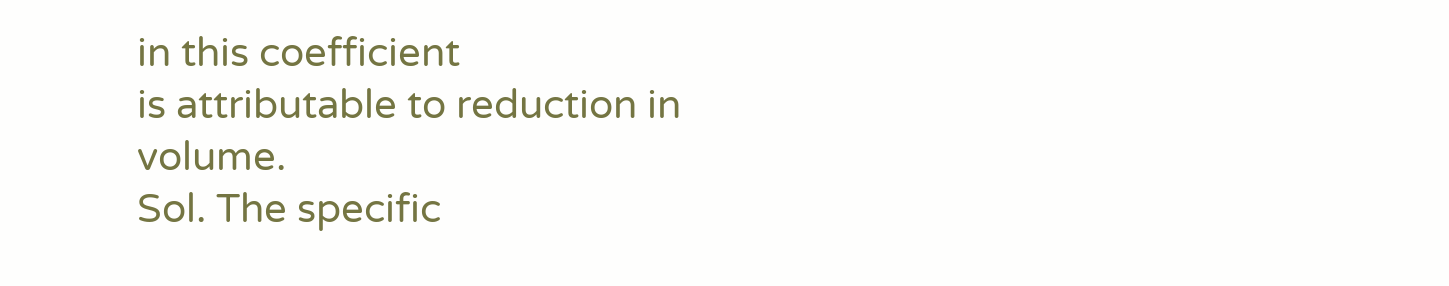in this coefficient
is attributable to reduction in volume.
Sol. The specific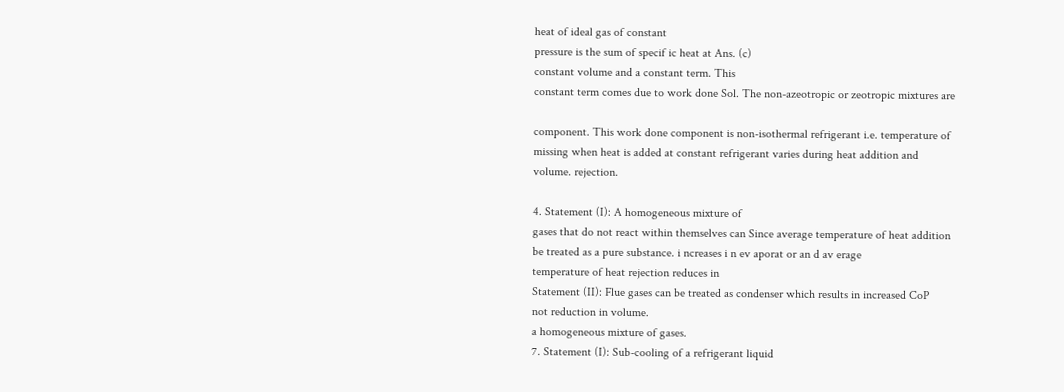heat of ideal gas of constant
pressure is the sum of specif ic heat at Ans. (c)
constant volume and a constant term. This
constant term comes due to work done Sol. The non-azeotropic or zeotropic mixtures are

component. This work done component is non-isothermal refrigerant i.e. temperature of
missing when heat is added at constant refrigerant varies during heat addition and
volume. rejection.

4. Statement (I): A homogeneous mixture of
gases that do not react within themselves can Since average temperature of heat addition
be treated as a pure substance. i ncreases i n ev aporat or an d av erage
temperature of heat rejection reduces in
Statement (II): Flue gases can be treated as condenser which results in increased CoP
not reduction in volume.
a homogeneous mixture of gases.
7. Statement (I): Sub-cooling of a refrigerant liquid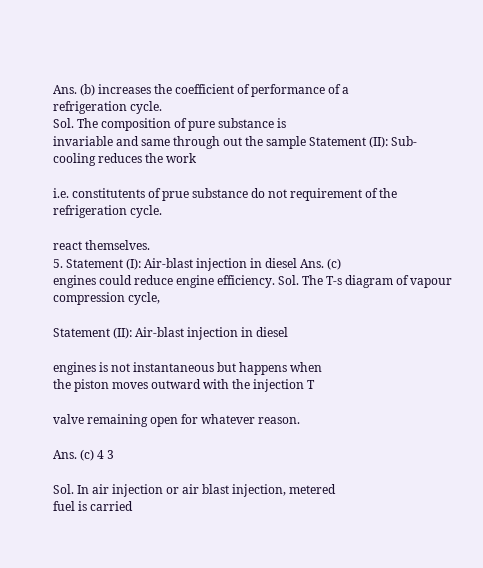Ans. (b) increases the coefficient of performance of a
refrigeration cycle.
Sol. The composition of pure substance is
invariable and same through out the sample Statement (II): Sub-cooling reduces the work

i.e. constitutents of prue substance do not requirement of the refrigeration cycle.

react themselves.
5. Statement (I): Air-blast injection in diesel Ans. (c)
engines could reduce engine efficiency. Sol. The T-s diagram of vapour compression cycle,

Statement (II): Air-blast injection in diesel

engines is not instantaneous but happens when
the piston moves outward with the injection T

valve remaining open for whatever reason.

Ans. (c) 4 3

Sol. In air injection or air blast injection, metered
fuel is carried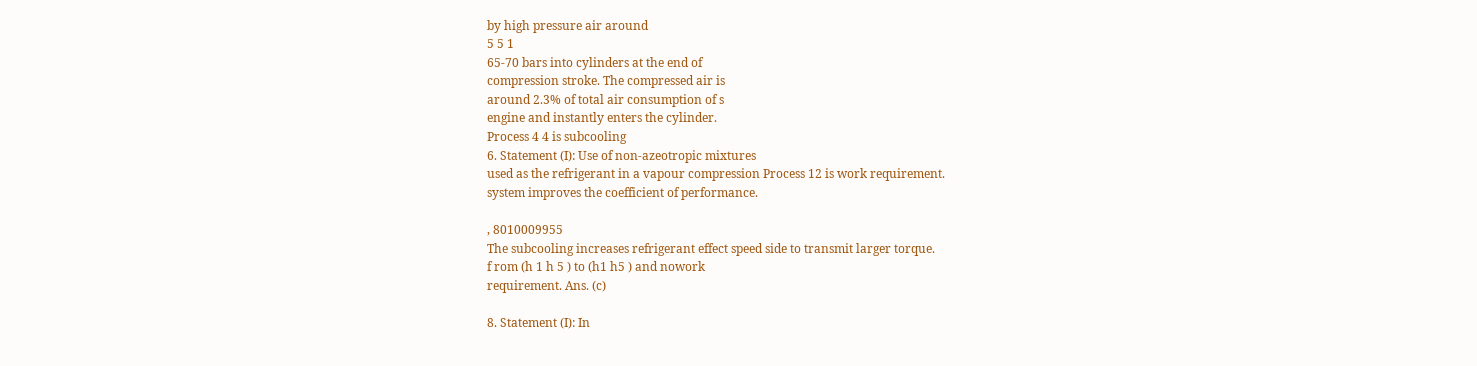by high pressure air around
5 5 1
65-70 bars into cylinders at the end of
compression stroke. The compressed air is
around 2.3% of total air consumption of s
engine and instantly enters the cylinder.
Process 4 4 is subcooling
6. Statement (I): Use of non-azeotropic mixtures
used as the refrigerant in a vapour compression Process 12 is work requirement.
system improves the coefficient of performance.

, 8010009955
The subcooling increases refrigerant effect speed side to transmit larger torque.
f rom (h 1 h 5 ) to (h1 h5 ) and nowork
requirement. Ans. (c)

8. Statement (I): In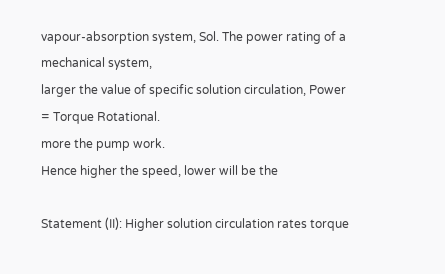vapour-absorption system, Sol. The power rating of a mechanical system,
larger the value of specific solution circulation, Power = Torque Rotational.
more the pump work.
Hence higher the speed, lower will be the

Statement (II): Higher solution circulation rates torque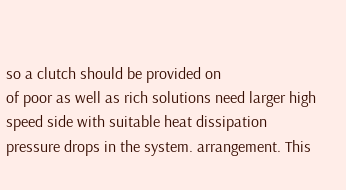so a clutch should be provided on
of poor as well as rich solutions need larger high speed side with suitable heat dissipation
pressure drops in the system. arrangement. This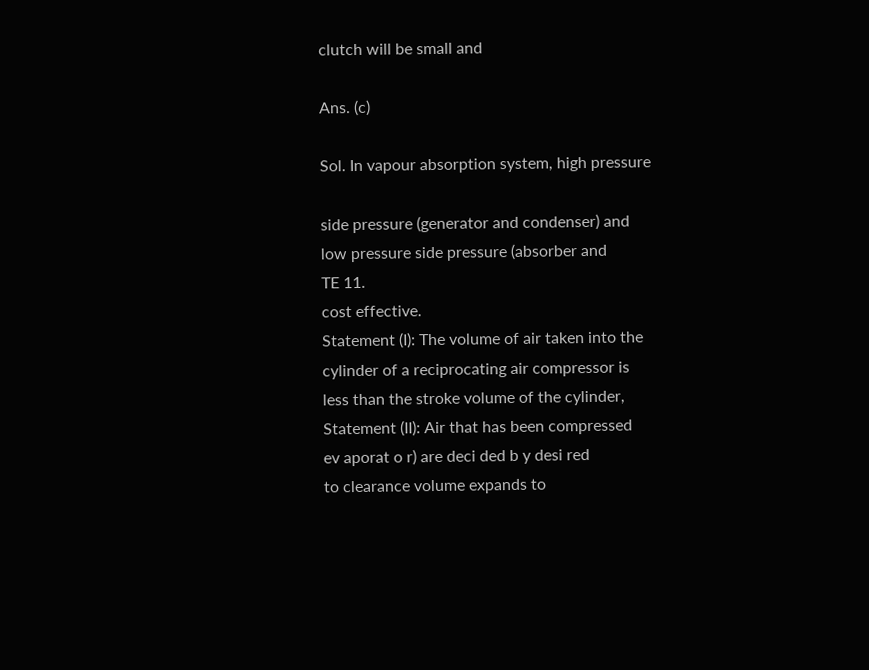clutch will be small and

Ans. (c)

Sol. In vapour absorption system, high pressure

side pressure (generator and condenser) and
low pressure side pressure (absorber and
TE 11.
cost effective.
Statement (I): The volume of air taken into the
cylinder of a reciprocating air compressor is
less than the stroke volume of the cylinder,
Statement (II): Air that has been compressed
ev aporat o r) are deci ded b y desi red
to clearance volume expands to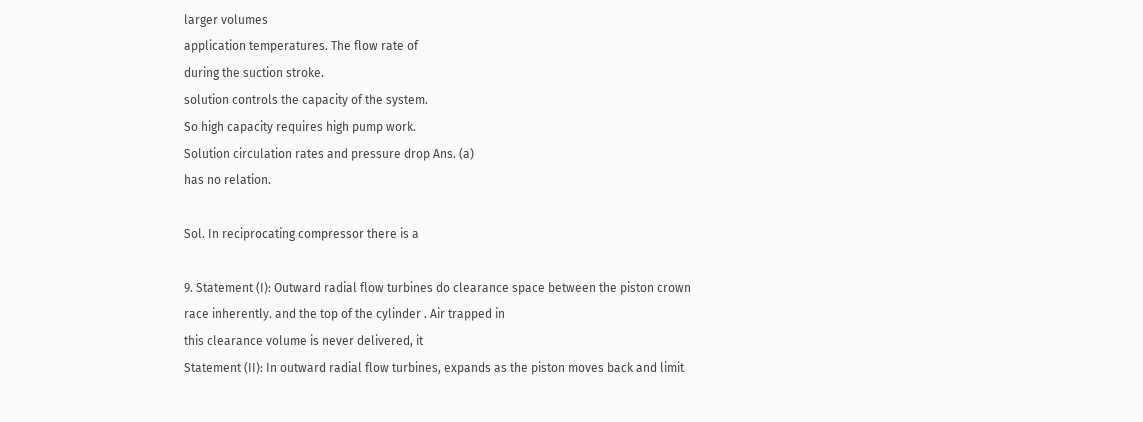larger volumes
application temperatures. The flow rate of
during the suction stroke.
solution controls the capacity of the system.
So high capacity requires high pump work.
Solution circulation rates and pressure drop Ans. (a)
has no relation.

Sol. In reciprocating compressor there is a

9. Statement (I): Outward radial flow turbines do clearance space between the piston crown
race inherently. and the top of the cylinder . Air trapped in
this clearance volume is never delivered, it
Statement (II): In outward radial flow turbines, expands as the piston moves back and limit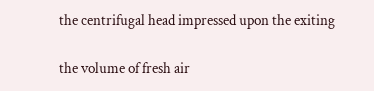the centrifugal head impressed upon the exiting

the volume of fresh air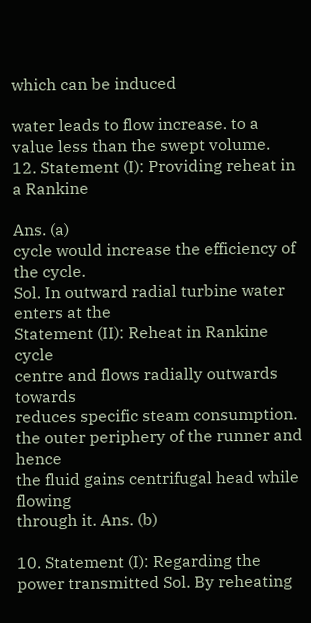which can be induced

water leads to flow increase. to a value less than the swept volume.
12. Statement (I): Providing reheat in a Rankine

Ans. (a)
cycle would increase the efficiency of the cycle.
Sol. In outward radial turbine water enters at the
Statement (II): Reheat in Rankine cycle
centre and flows radially outwards towards
reduces specific steam consumption.
the outer periphery of the runner and hence
the fluid gains centrifugal head while flowing
through it. Ans. (b)

10. Statement (I): Regarding the power transmitted Sol. By reheating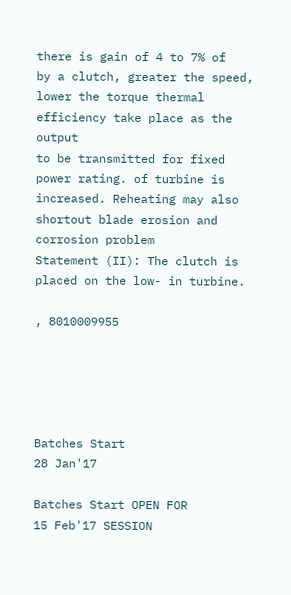there is gain of 4 to 7% of
by a clutch, greater the speed, lower the torque thermal efficiency take place as the output
to be transmitted for fixed power rating. of turbine is increased. Reheating may also
shortout blade erosion and corrosion problem
Statement (II): The clutch is placed on the low- in turbine.

, 8010009955





Batches Start
28 Jan'17

Batches Start OPEN FOR
15 Feb'17 SESSION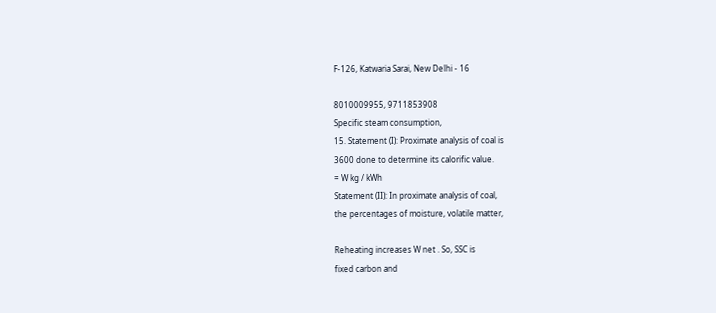F-126, Katwaria Sarai, New Delhi - 16

8010009955, 9711853908
Specific steam consumption,
15. Statement (I): Proximate analysis of coal is
3600 done to determine its calorific value.
= W kg / kWh
Statement (II): In proximate analysis of coal,
the percentages of moisture, volatile matter,

Reheating increases W net . So, SSC is
fixed carbon and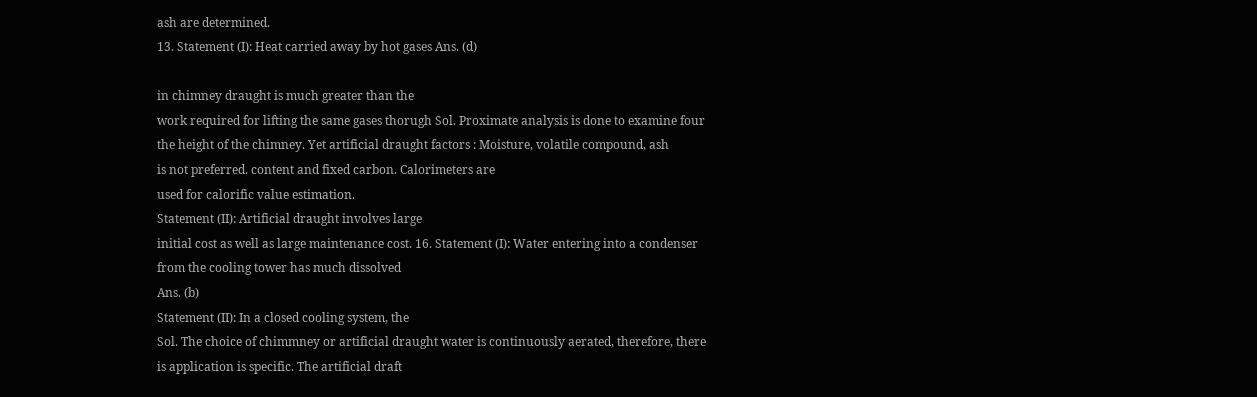ash are determined.
13. Statement (I): Heat carried away by hot gases Ans. (d)

in chimney draught is much greater than the
work required for lifting the same gases thorugh Sol. Proximate analysis is done to examine four
the height of the chimney. Yet artificial draught factors : Moisture, volatile compound, ash
is not preferred. content and fixed carbon. Calorimeters are
used for calorific value estimation.
Statement (II): Artificial draught involves large
initial cost as well as large maintenance cost. 16. Statement (I): Water entering into a condenser
from the cooling tower has much dissolved
Ans. (b)
Statement (II): In a closed cooling system, the
Sol. The choice of chimmney or artificial draught water is continuously aerated, therefore, there
is application is specific. The artificial draft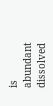is abundant dissolved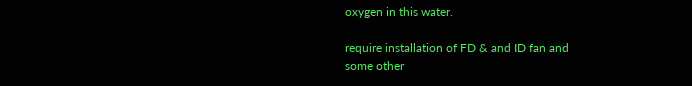oxygen in this water.

require installation of FD & and ID fan and
some other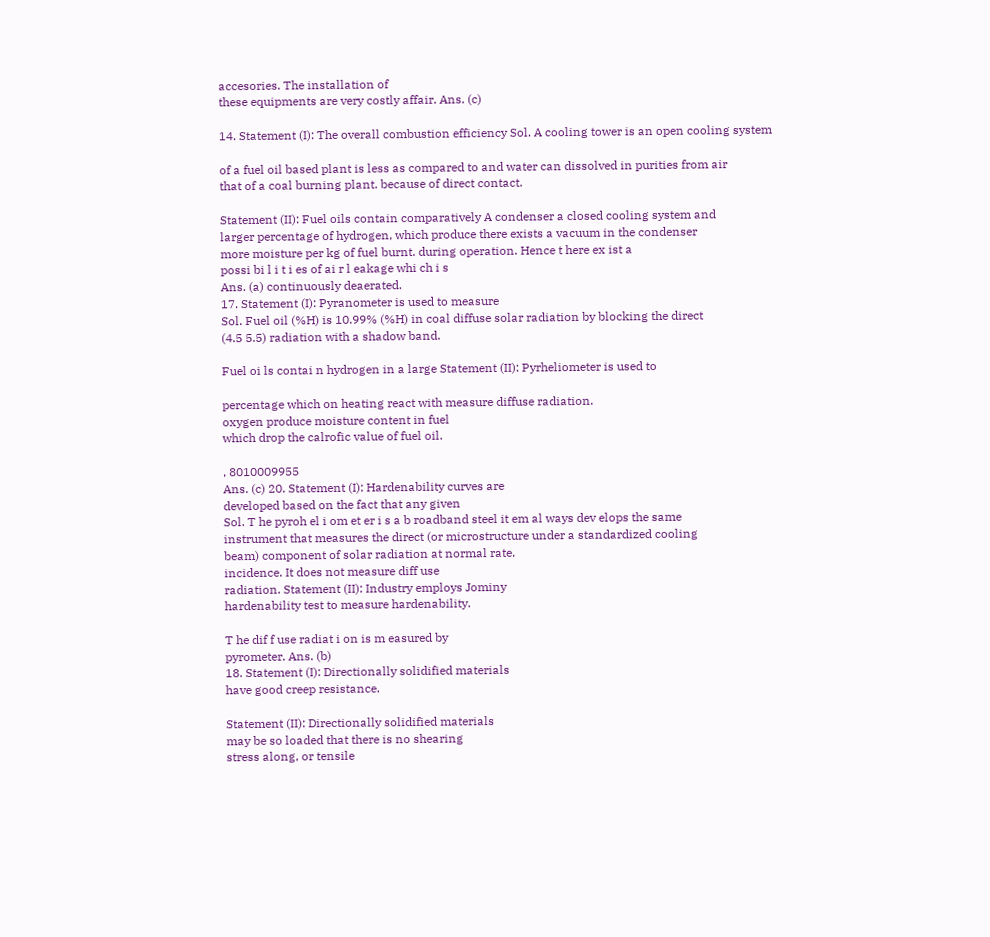accesories. The installation of
these equipments are very costly affair. Ans. (c)

14. Statement (I): The overall combustion efficiency Sol. A cooling tower is an open cooling system

of a fuel oil based plant is less as compared to and water can dissolved in purities from air
that of a coal burning plant. because of direct contact.

Statement (II): Fuel oils contain comparatively A condenser a closed cooling system and
larger percentage of hydrogen, which produce there exists a vacuum in the condenser
more moisture per kg of fuel burnt. during operation. Hence t here ex ist a
possi bi l i t i es of ai r l eakage whi ch i s
Ans. (a) continuously deaerated.
17. Statement (I): Pyranometer is used to measure
Sol. Fuel oil (%H) is 10.99% (%H) in coal diffuse solar radiation by blocking the direct
(4.5 5.5) radiation with a shadow band.

Fuel oi ls contai n hydrogen in a large Statement (II): Pyrheliometer is used to

percentage which on heating react with measure diffuse radiation.
oxygen produce moisture content in fuel
which drop the calrofic value of fuel oil.

, 8010009955
Ans. (c) 20. Statement (I): Hardenability curves are
developed based on the fact that any given
Sol. T he pyroh el i om et er i s a b roadband steel it em al ways dev elops the same
instrument that measures the direct (or microstructure under a standardized cooling
beam) component of solar radiation at normal rate.
incidence. It does not measure diff use
radiation. Statement (II): Industry employs Jominy
hardenability test to measure hardenability.

T he dif f use radiat i on is m easured by
pyrometer. Ans. (b)
18. Statement (I): Directionally solidified materials
have good creep resistance.

Statement (II): Directionally solidified materials
may be so loaded that there is no shearing
stress along, or tensile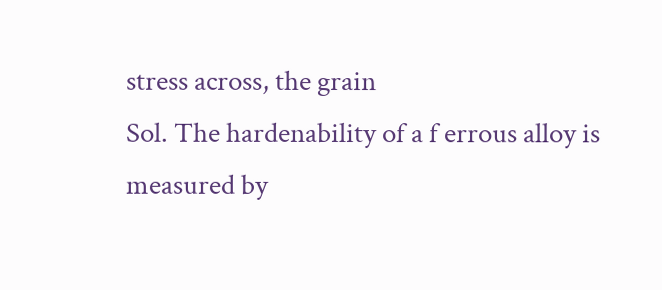stress across, the grain
Sol. The hardenability of a f errous alloy is
measured by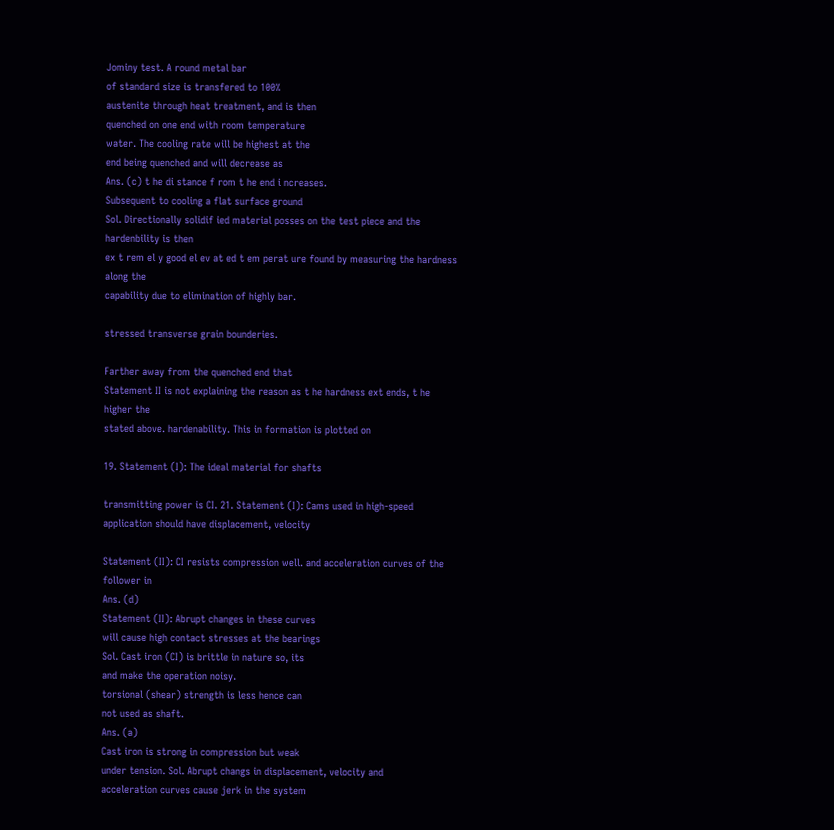Jominy test. A round metal bar
of standard size is transfered to 100%
austenite through heat treatment, and is then
quenched on one end with room temperature
water. The cooling rate will be highest at the
end being quenched and will decrease as
Ans. (c) t he di stance f rom t he end i ncreases.
Subsequent to cooling a flat surface ground
Sol. Directionally solidif ied material posses on the test piece and the hardenbility is then
ex t rem el y good el ev at ed t em perat ure found by measuring the hardness along the
capability due to elimination of highly bar.

stressed transverse grain bounderies.

Farther away from the quenched end that
Statement II is not explaining the reason as t he hardness ext ends, t he higher the
stated above. hardenability. This in formation is plotted on

19. Statement (I): The ideal material for shafts

transmitting power is CI. 21. Statement (I): Cams used in high-speed
application should have displacement, velocity

Statement (II): CI resists compression well. and acceleration curves of the follower in
Ans. (d)
Statement (II): Abrupt changes in these curves
will cause high contact stresses at the bearings
Sol. Cast iron (CI) is brittle in nature so, its
and make the operation noisy.
torsional (shear) strength is less hence can
not used as shaft.
Ans. (a)
Cast iron is strong in compression but weak
under tension. Sol. Abrupt changs in displacement, velocity and
acceleration curves cause jerk in the system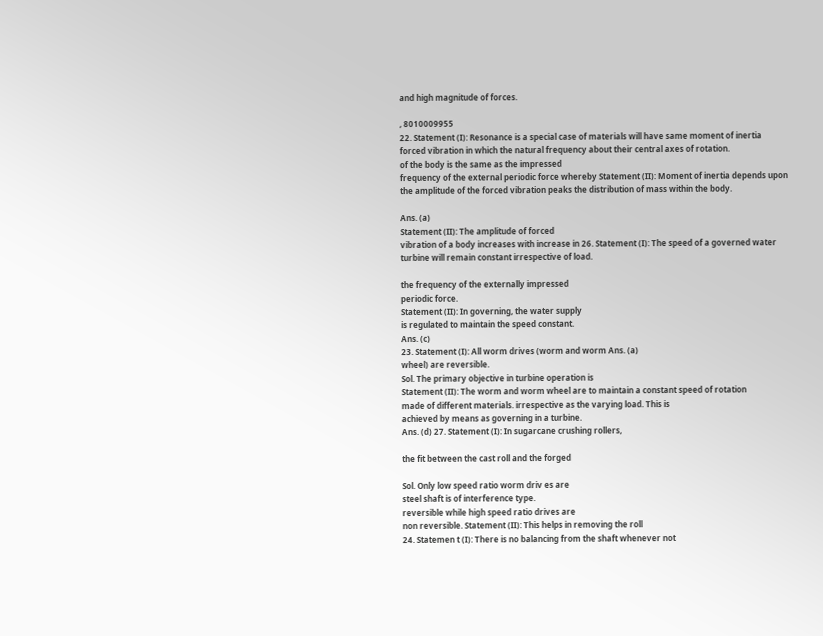and high magnitude of forces.

, 8010009955
22. Statement (I): Resonance is a special case of materials will have same moment of inertia
forced vibration in which the natural frequency about their central axes of rotation.
of the body is the same as the impressed
frequency of the external periodic force whereby Statement (II): Moment of inertia depends upon
the amplitude of the forced vibration peaks the distribution of mass within the body.

Ans. (a)
Statement (II): The amplitude of forced
vibration of a body increases with increase in 26. Statement (I): The speed of a governed water
turbine will remain constant irrespective of load.

the frequency of the externally impressed
periodic force.
Statement (II): In governing, the water supply
is regulated to maintain the speed constant.
Ans. (c)
23. Statement (I): All worm drives (worm and worm Ans. (a)
wheel) are reversible.
Sol. The primary objective in turbine operation is
Statement (II): The worm and worm wheel are to maintain a constant speed of rotation
made of different materials. irrespective as the varying load. This is
achieved by means as governing in a turbine.
Ans. (d) 27. Statement (I): In sugarcane crushing rollers,

the fit between the cast roll and the forged

Sol. Only low speed ratio worm driv es are
steel shaft is of interference type.
reversible while high speed ratio drives are
non reversible. Statement (II): This helps in removing the roll
24. Statemen t (I): There is no balancing from the shaft whenever not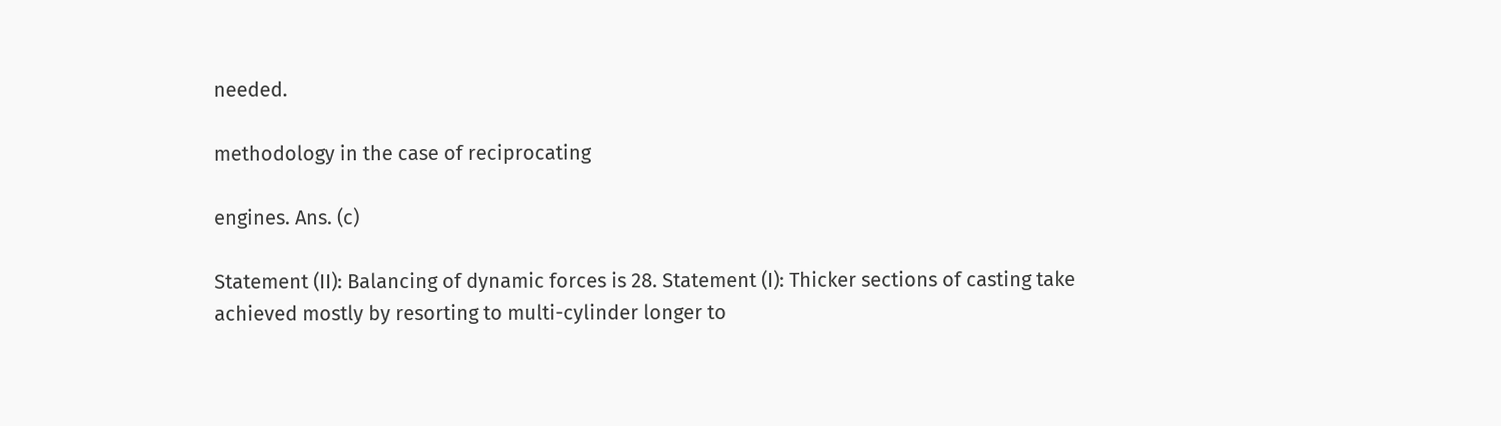needed.

methodology in the case of reciprocating

engines. Ans. (c)

Statement (II): Balancing of dynamic forces is 28. Statement (I): Thicker sections of casting take
achieved mostly by resorting to multi-cylinder longer to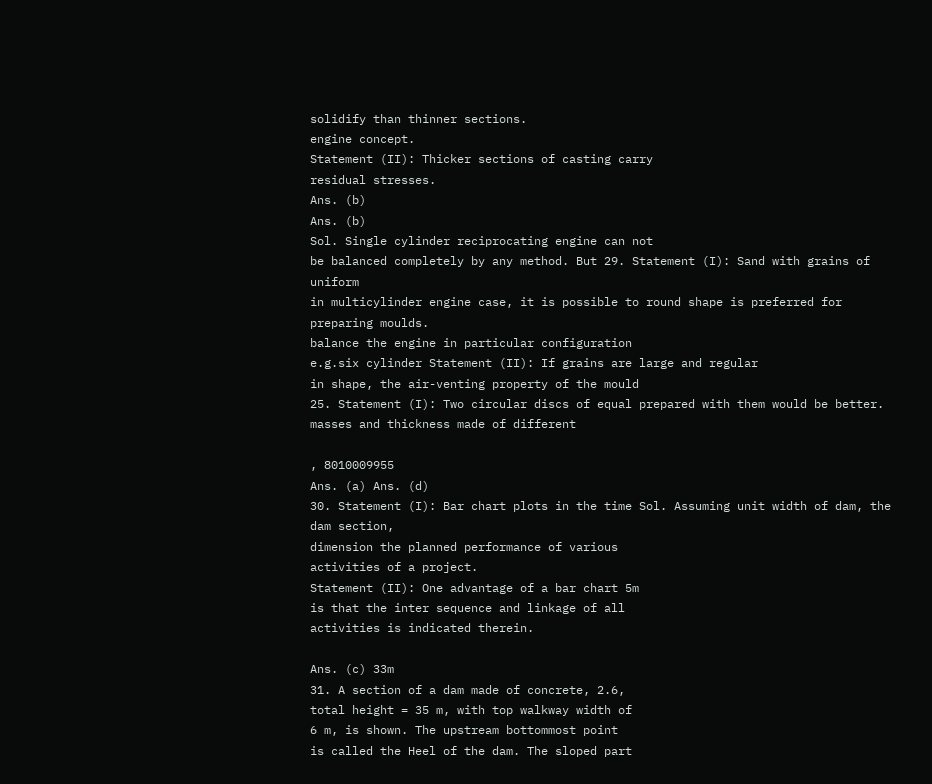solidify than thinner sections.
engine concept.
Statement (II): Thicker sections of casting carry
residual stresses.
Ans. (b)
Ans. (b)
Sol. Single cylinder reciprocating engine can not
be balanced completely by any method. But 29. Statement (I): Sand with grains of uniform
in multicylinder engine case, it is possible to round shape is preferred for preparing moulds.
balance the engine in particular configuration
e.g.six cylinder Statement (II): If grains are large and regular
in shape, the air-venting property of the mould
25. Statement (I): Two circular discs of equal prepared with them would be better.
masses and thickness made of different

, 8010009955
Ans. (a) Ans. (d)
30. Statement (I): Bar chart plots in the time Sol. Assuming unit width of dam, the dam section,
dimension the planned performance of various
activities of a project.
Statement (II): One advantage of a bar chart 5m
is that the inter sequence and linkage of all
activities is indicated therein.

Ans. (c) 33m
31. A section of a dam made of concrete, 2.6,
total height = 35 m, with top walkway width of
6 m, is shown. The upstream bottommost point
is called the Heel of the dam. The sloped part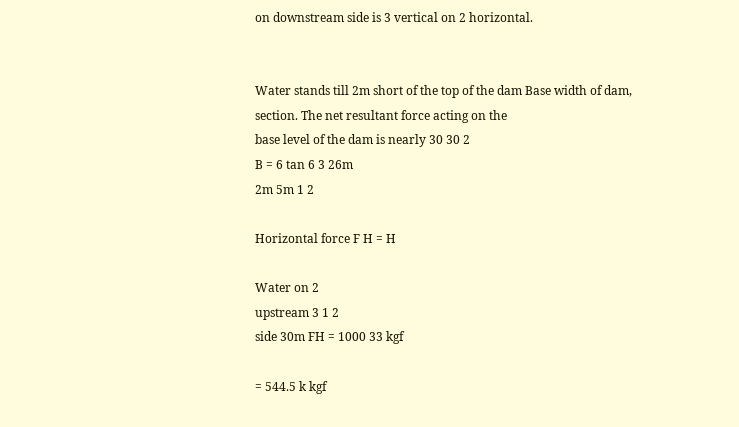on downstream side is 3 vertical on 2 horizontal.


Water stands till 2m short of the top of the dam Base width of dam,
section. The net resultant force acting on the
base level of the dam is nearly 30 30 2
B = 6 tan 6 3 26m
2m 5m 1 2

Horizontal force F H = H

Water on 2
upstream 3 1 2
side 30m FH = 1000 33 kgf

= 544.5 k kgf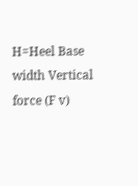H=Heel Base width Vertical force (F v)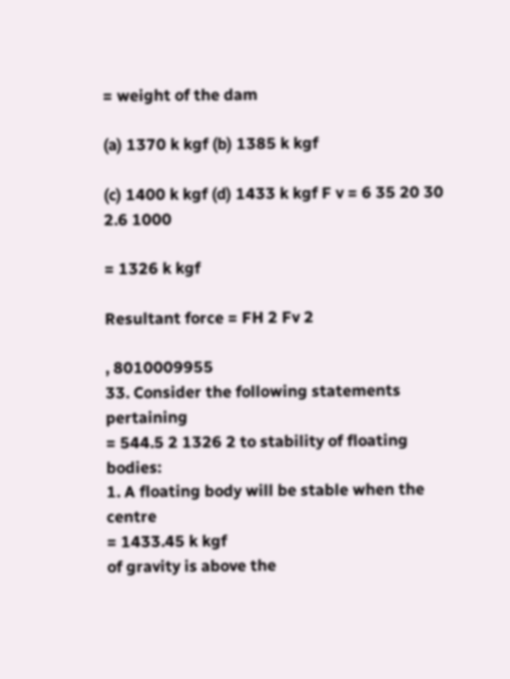= weight of the dam

(a) 1370 k kgf (b) 1385 k kgf

(c) 1400 k kgf (d) 1433 k kgf F v = 6 35 20 30 2.6 1000

= 1326 k kgf

Resultant force = FH 2 Fv 2

, 8010009955
33. Consider the following statements pertaining
= 544.5 2 1326 2 to stability of floating bodies:
1. A floating body will be stable when the centre
= 1433.45 k kgf
of gravity is above the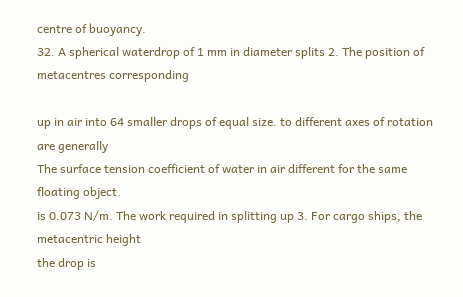centre of buoyancy.
32. A spherical waterdrop of 1 mm in diameter splits 2. The position of metacentres corresponding

up in air into 64 smaller drops of equal size. to different axes of rotation are generally
The surface tension coefficient of water in air different for the same floating object.
is 0.073 N/m. The work required in splitting up 3. For cargo ships, the metacentric height
the drop is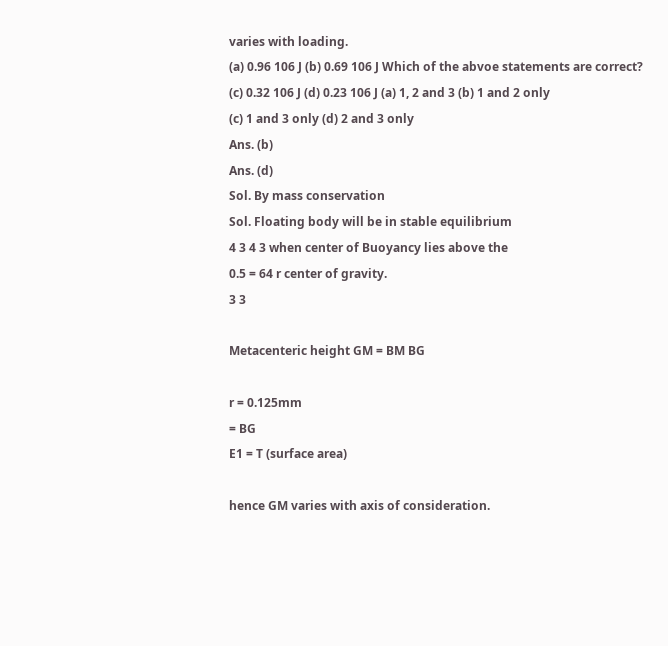varies with loading.
(a) 0.96 106 J (b) 0.69 106 J Which of the abvoe statements are correct?
(c) 0.32 106 J (d) 0.23 106 J (a) 1, 2 and 3 (b) 1 and 2 only
(c) 1 and 3 only (d) 2 and 3 only
Ans. (b)
Ans. (d)
Sol. By mass conservation
Sol. Floating body will be in stable equilibrium
4 3 4 3 when center of Buoyancy lies above the
0.5 = 64 r center of gravity.
3 3

Metacenteric height GM = BM BG

r = 0.125mm
= BG
E1 = T (surface area)

hence GM varies with axis of consideration.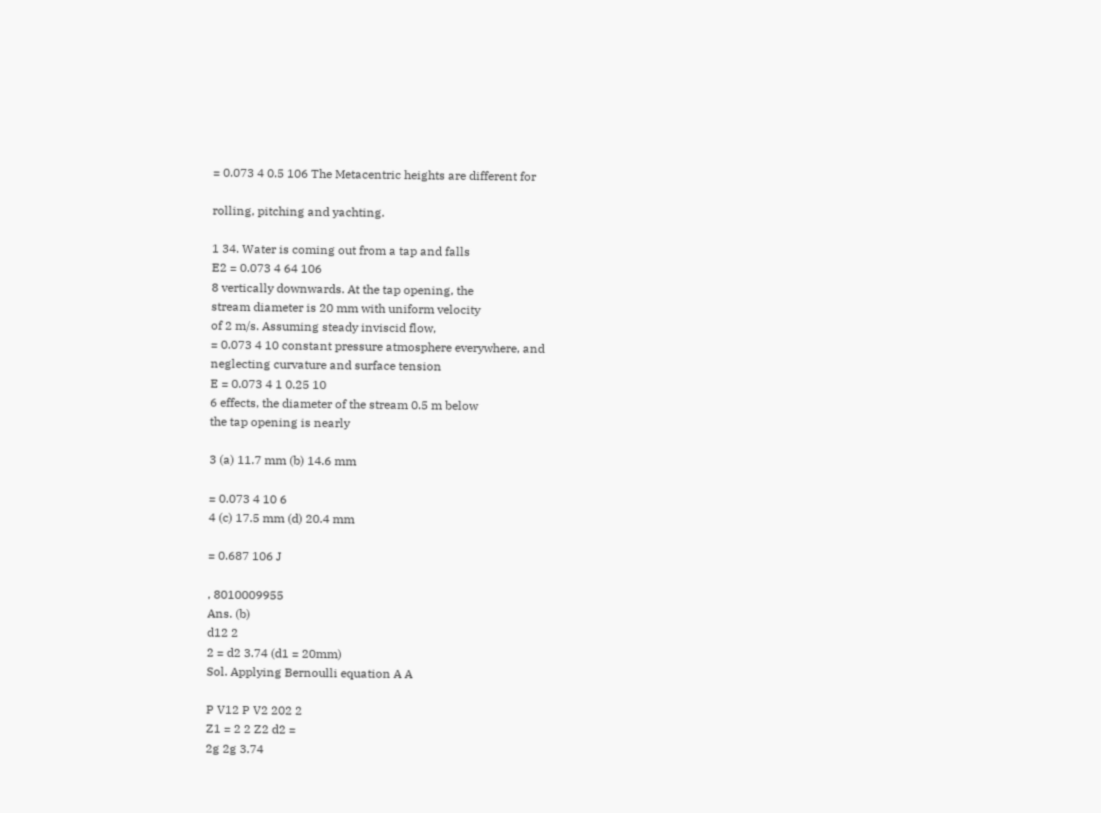= 0.073 4 0.5 106 The Metacentric heights are different for

rolling, pitching and yachting.

1 34. Water is coming out from a tap and falls
E2 = 0.073 4 64 106
8 vertically downwards. At the tap opening, the
stream diameter is 20 mm with uniform velocity
of 2 m/s. Assuming steady inviscid flow,
= 0.073 4 10 constant pressure atmosphere everywhere, and
neglecting curvature and surface tension
E = 0.073 4 1 0.25 10
6 effects, the diameter of the stream 0.5 m below
the tap opening is nearly

3 (a) 11.7 mm (b) 14.6 mm

= 0.073 4 10 6
4 (c) 17.5 mm (d) 20.4 mm

= 0.687 106 J

, 8010009955
Ans. (b)
d12 2
2 = d2 3.74 (d1 = 20mm)
Sol. Applying Bernoulli equation A A

P V12 P V2 202 2
Z1 = 2 2 Z2 d2 =
2g 2g 3.74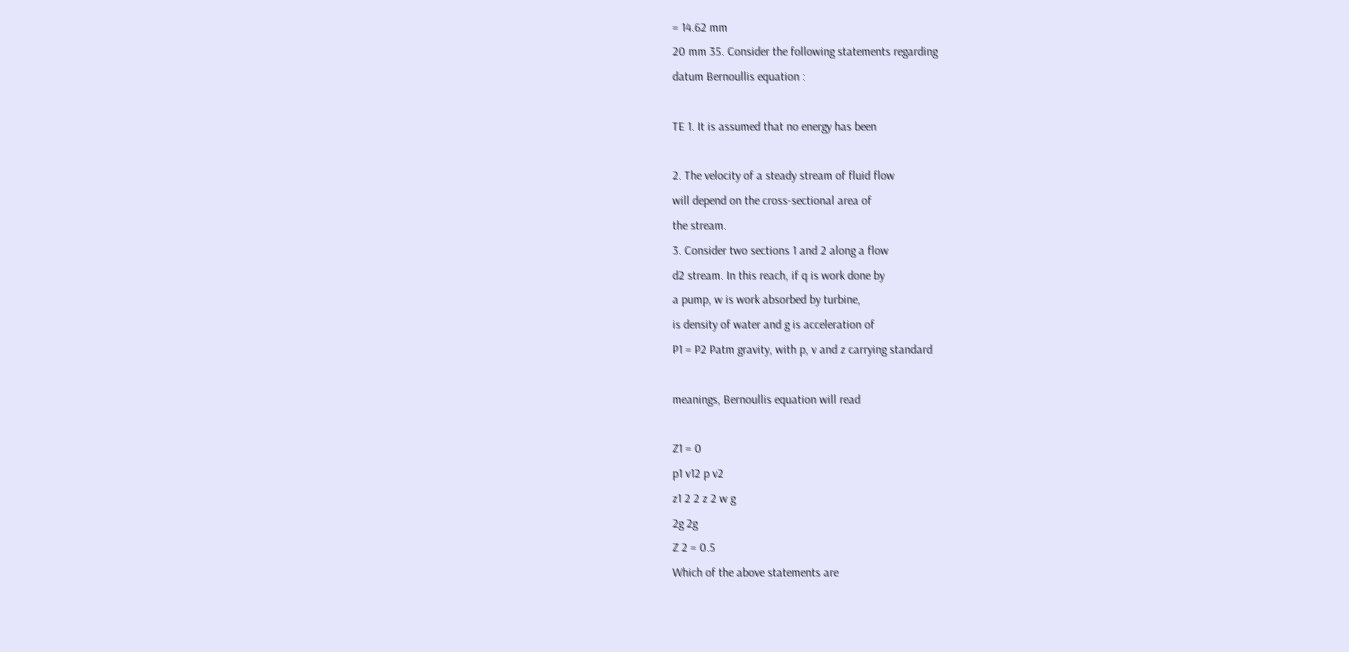= 14.62 mm
20 mm 35. Consider the following statements regarding
datum Bernoullis equation :

TE 1. It is assumed that no energy has been

2. The velocity of a steady stream of fluid flow
will depend on the cross-sectional area of
the stream.
3. Consider two sections 1 and 2 along a flow
d2 stream. In this reach, if q is work done by
a pump, w is work absorbed by turbine,
is density of water and g is acceleration of
P1 = P2 Patm gravity, with p, v and z carrying standard

meanings, Bernoullis equation will read

Z1 = 0
p1 v12 p v2
z1 2 2 z 2 w g
2g 2g
Z 2 = 0.5
Which of the above statements are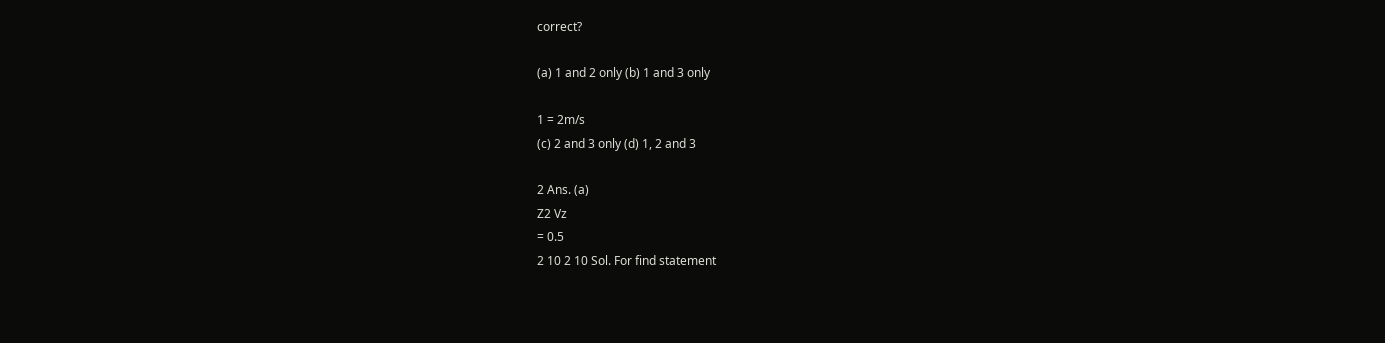correct?

(a) 1 and 2 only (b) 1 and 3 only

1 = 2m/s
(c) 2 and 3 only (d) 1, 2 and 3

2 Ans. (a)
Z2 Vz
= 0.5
2 10 2 10 Sol. For find statement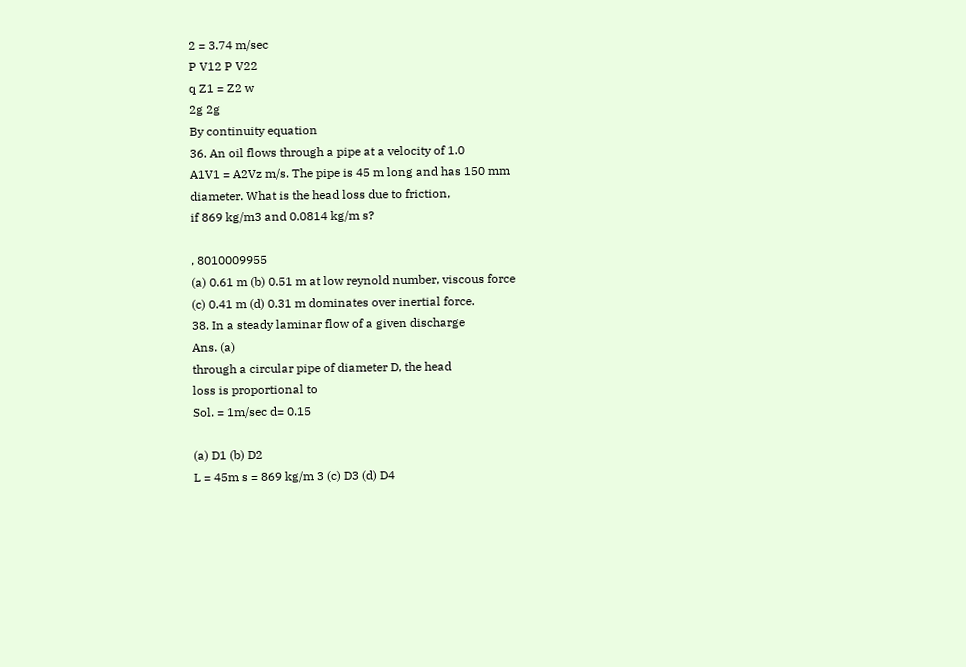2 = 3.74 m/sec
P V12 P V22
q Z1 = Z2 w
2g 2g
By continuity equation
36. An oil flows through a pipe at a velocity of 1.0
A1V1 = A2Vz m/s. The pipe is 45 m long and has 150 mm
diameter. What is the head loss due to friction,
if 869 kg/m3 and 0.0814 kg/m s?

, 8010009955
(a) 0.61 m (b) 0.51 m at low reynold number, viscous force
(c) 0.41 m (d) 0.31 m dominates over inertial force.
38. In a steady laminar flow of a given discharge
Ans. (a)
through a circular pipe of diameter D, the head
loss is proportional to
Sol. = 1m/sec d= 0.15

(a) D1 (b) D2
L = 45m s = 869 kg/m 3 (c) D3 (d) D4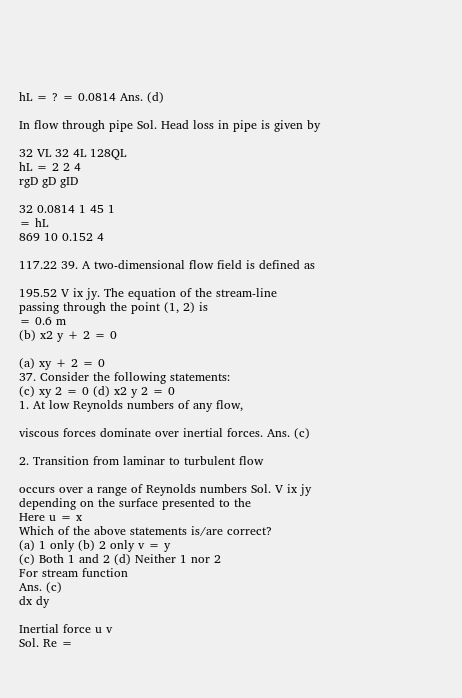hL = ? = 0.0814 Ans. (d)

In flow through pipe Sol. Head loss in pipe is given by

32 VL 32 4L 128QL
hL = 2 2 4
rgD gD gID

32 0.0814 1 45 1
= hL
869 10 0.152 4

117.22 39. A two-dimensional flow field is defined as

195.52 V ix jy. The equation of the stream-line
passing through the point (1, 2) is
= 0.6 m
(b) x2 y + 2 = 0

(a) xy + 2 = 0
37. Consider the following statements:
(c) xy 2 = 0 (d) x2 y 2 = 0
1. At low Reynolds numbers of any flow,

viscous forces dominate over inertial forces. Ans. (c)

2. Transition from laminar to turbulent flow

occurs over a range of Reynolds numbers Sol. V ix jy
depending on the surface presented to the
Here u = x
Which of the above statements is/are correct?
(a) 1 only (b) 2 only v = y
(c) Both 1 and 2 (d) Neither 1 nor 2
For stream function
Ans. (c)
dx dy

Inertial force u v
Sol. Re =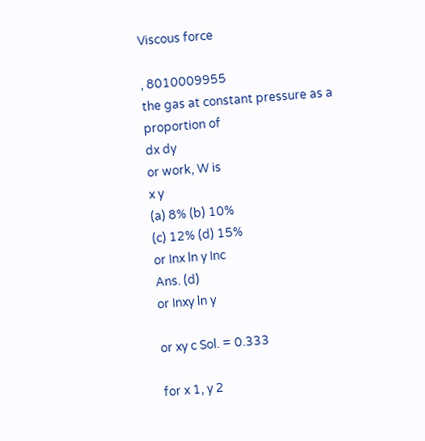Viscous force

, 8010009955
the gas at constant pressure as a proportion of
dx dy
or work, W is
x y
(a) 8% (b) 10%
(c) 12% (d) 15%
or Inx ln y Inc
Ans. (d)
or Inxy ln y

or xy c Sol. = 0.333

for x 1, y 2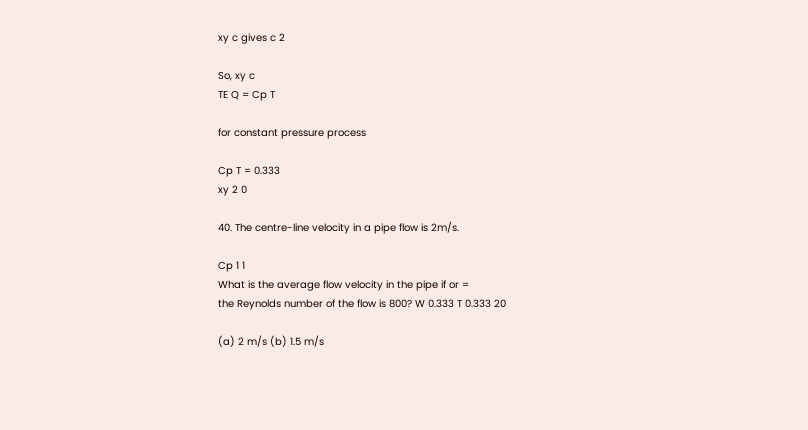xy c gives c 2

So, xy c
TE Q = Cp T

for constant pressure process

Cp T = 0.333
xy 2 0

40. The centre-line velocity in a pipe flow is 2m/s.

Cp 1 1
What is the average flow velocity in the pipe if or =
the Reynolds number of the flow is 800? W 0.333 T 0.333 20

(a) 2 m/s (b) 1.5 m/s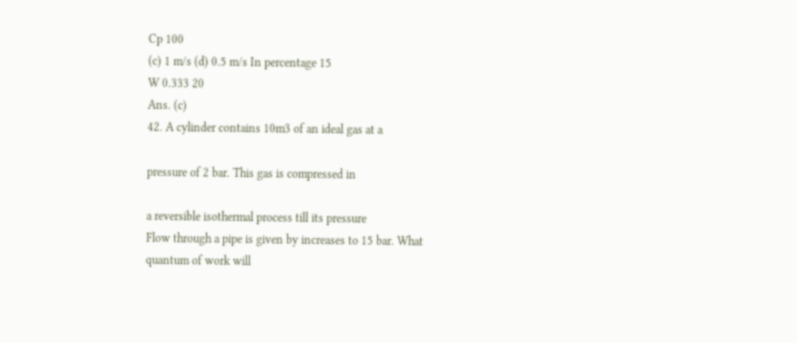Cp 100
(c) 1 m/s (d) 0.5 m/s In percentage 15
W 0.333 20
Ans. (c)
42. A cylinder contains 10m3 of an ideal gas at a

pressure of 2 bar. This gas is compressed in

a reversible isothermal process till its pressure
Flow through a pipe is given by increases to 15 bar. What quantum of work will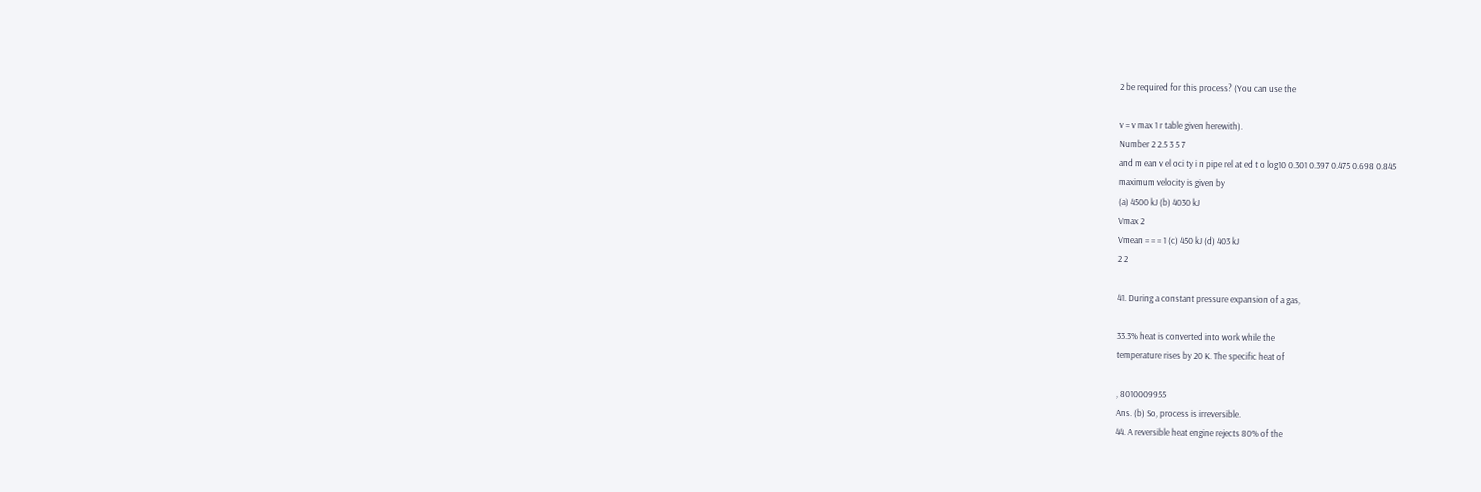2 be required for this process? (You can use the

v = v max 1 r table given herewith).
Number 2 2.5 3 5 7
and m ean v el oci ty i n pipe rel at ed t o log10 0.301 0.397 0.475 0.698 0.845
maximum velocity is given by
(a) 4500 kJ (b) 4030 kJ
Vmax 2
Vmean = = = 1 (c) 450 kJ (d) 403 kJ
2 2

41. During a constant pressure expansion of a gas,

33.3% heat is converted into work while the
temperature rises by 20 K. The specific heat of

, 8010009955
Ans. (b) So, process is irreversible.
44. A reversible heat engine rejects 80% of the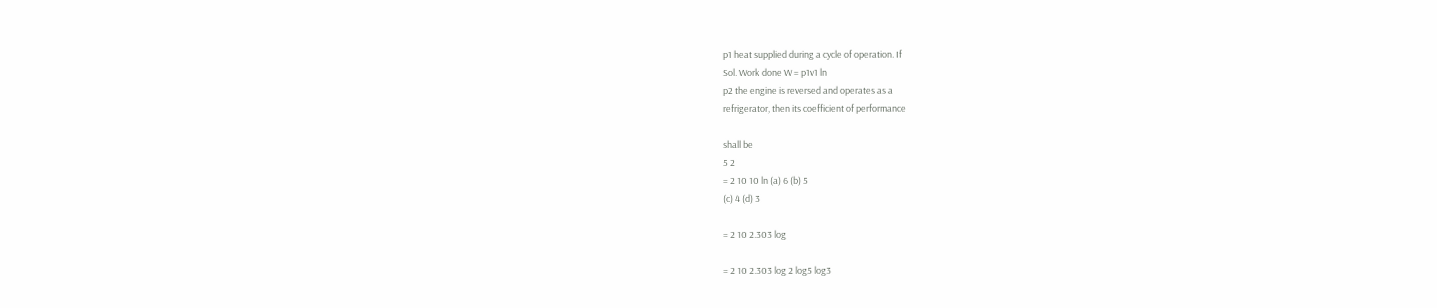p1 heat supplied during a cycle of operation. If
Sol. Work done W = p1v1 ln
p2 the engine is reversed and operates as a
refrigerator, then its coefficient of performance

shall be
5 2
= 2 10 10 ln (a) 6 (b) 5
(c) 4 (d) 3

= 2 10 2.303 log

= 2 10 2.303 log 2 log5 log3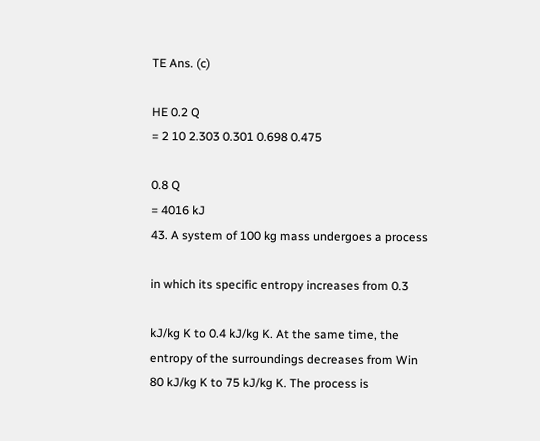TE Ans. (c)

HE 0.2 Q
= 2 10 2.303 0.301 0.698 0.475

0.8 Q
= 4016 kJ
43. A system of 100 kg mass undergoes a process

in which its specific entropy increases from 0.3

kJ/kg K to 0.4 kJ/kg K. At the same time, the
entropy of the surroundings decreases from Win
80 kJ/kg K to 75 kJ/kg K. The process is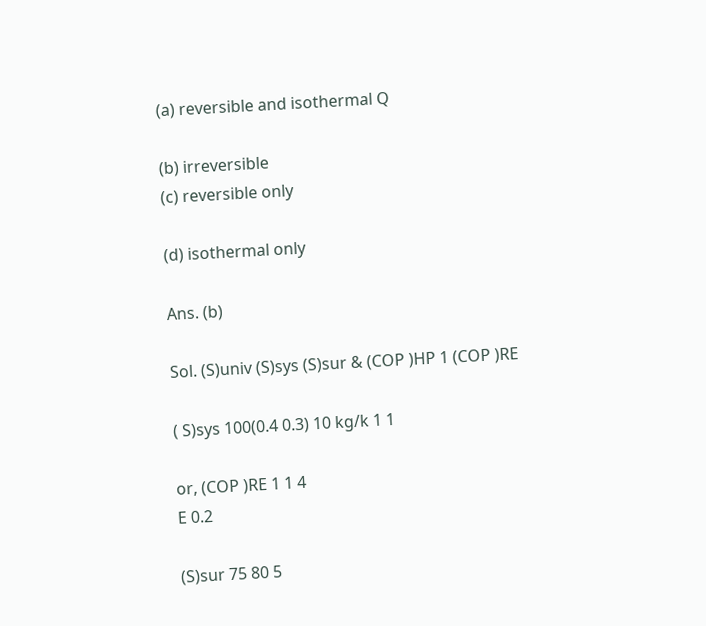(a) reversible and isothermal Q

(b) irreversible
(c) reversible only

(d) isothermal only

Ans. (b)

Sol. (S)univ (S)sys (S)sur & (COP )HP 1 (COP )RE

( S)sys 100(0.4 0.3) 10 kg/k 1 1

or, (COP )RE 1 1 4
E 0.2

(S)sur 75 80 5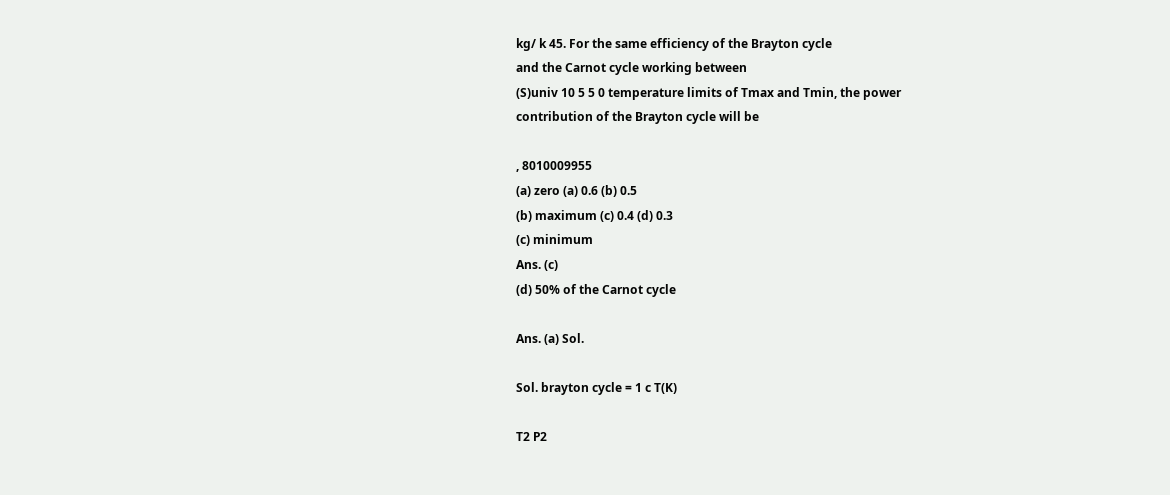kg/ k 45. For the same efficiency of the Brayton cycle
and the Carnot cycle working between
(S)univ 10 5 5 0 temperature limits of Tmax and Tmin, the power
contribution of the Brayton cycle will be

, 8010009955
(a) zero (a) 0.6 (b) 0.5
(b) maximum (c) 0.4 (d) 0.3
(c) minimum
Ans. (c)
(d) 50% of the Carnot cycle

Ans. (a) Sol.

Sol. brayton cycle = 1 c T(K)

T2 P2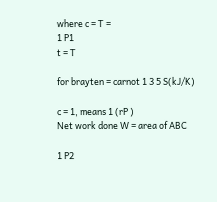where c = T =
1 P1
t = T

for brayten = carnot 1 3 5 S(kJ/K)

c = 1, means 1 (rP )
Net work done W = area of ABC

1 P2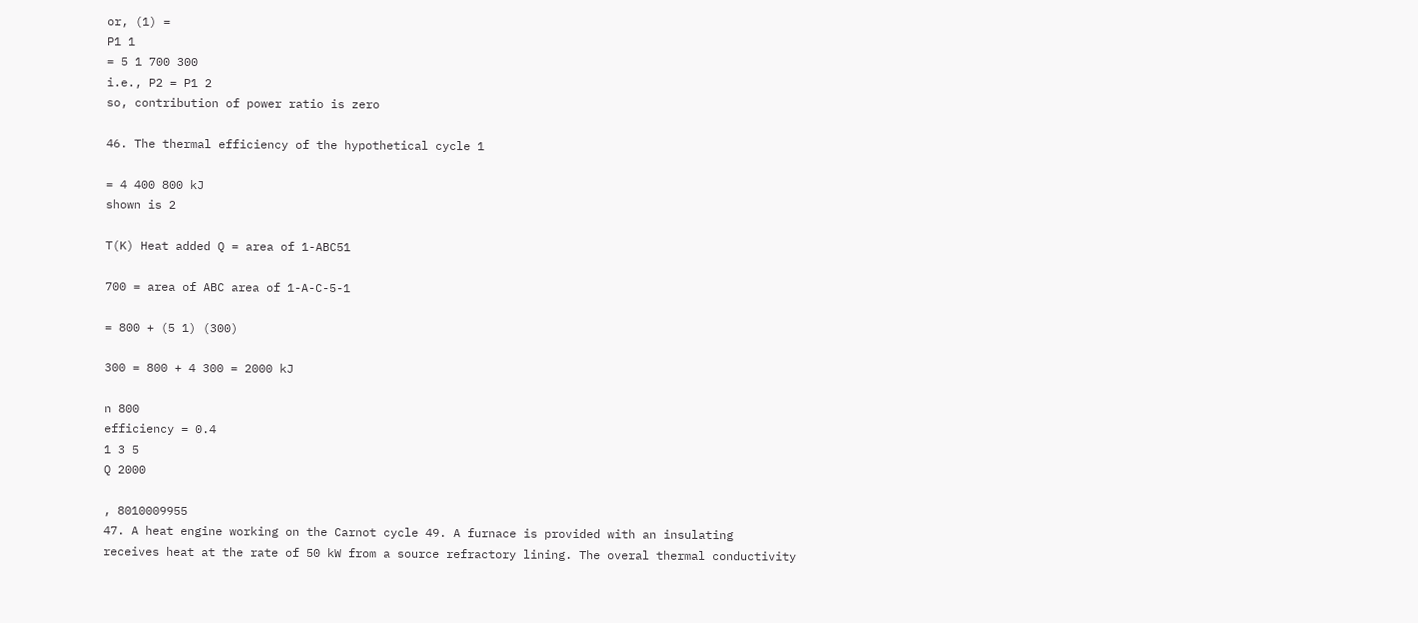or, (1) =
P1 1
= 5 1 700 300
i.e., P2 = P1 2
so, contribution of power ratio is zero

46. The thermal efficiency of the hypothetical cycle 1

= 4 400 800 kJ
shown is 2

T(K) Heat added Q = area of 1-ABC51

700 = area of ABC area of 1-A-C-5-1

= 800 + (5 1) (300)

300 = 800 + 4 300 = 2000 kJ

n 800
efficiency = 0.4
1 3 5
Q 2000

, 8010009955
47. A heat engine working on the Carnot cycle 49. A furnace is provided with an insulating
receives heat at the rate of 50 kW from a source refractory lining. The overal thermal conductivity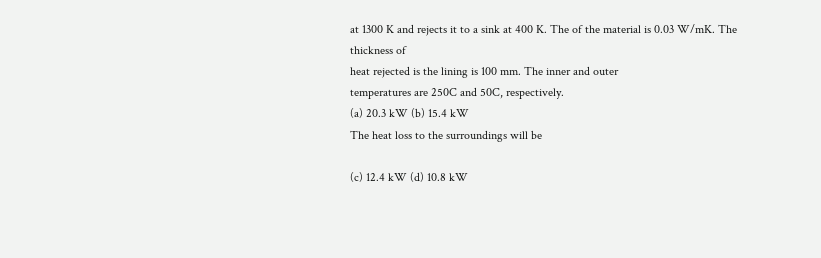at 1300 K and rejects it to a sink at 400 K. The of the material is 0.03 W/mK. The thickness of
heat rejected is the lining is 100 mm. The inner and outer
temperatures are 250C and 50C, respectively.
(a) 20.3 kW (b) 15.4 kW
The heat loss to the surroundings will be

(c) 12.4 kW (d) 10.8 kW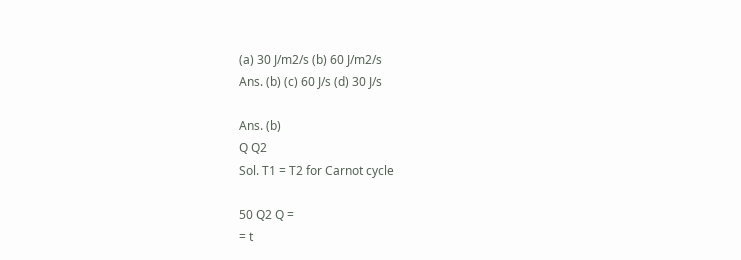(a) 30 J/m2/s (b) 60 J/m2/s
Ans. (b) (c) 60 J/s (d) 30 J/s

Ans. (b)
Q Q2
Sol. T1 = T2 for Carnot cycle

50 Q2 Q =
= t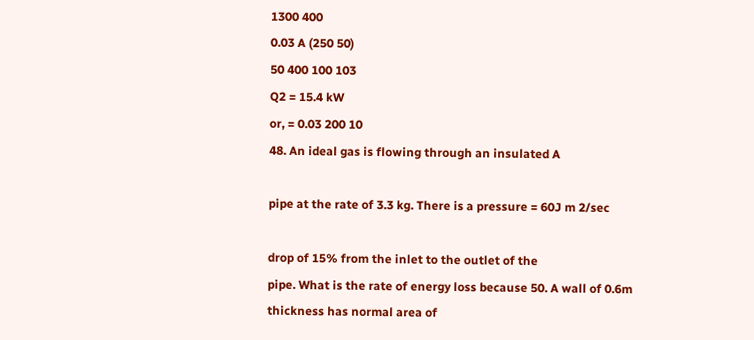1300 400
0.03 A (250 50)
50 400 100 103
Q2 = 15.4 kW
or, = 0.03 200 10
48. An ideal gas is flowing through an insulated A

pipe at the rate of 3.3 kg. There is a pressure = 60J m 2/sec

drop of 15% from the inlet to the outlet of the
pipe. What is the rate of energy loss because 50. A wall of 0.6m thickness has normal area of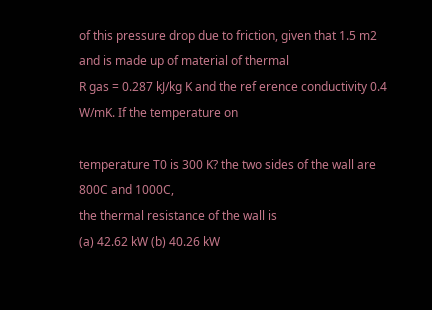of this pressure drop due to friction, given that 1.5 m2 and is made up of material of thermal
R gas = 0.287 kJ/kg K and the ref erence conductivity 0.4 W/mK. If the temperature on

temperature T0 is 300 K? the two sides of the wall are 800C and 1000C,
the thermal resistance of the wall is
(a) 42.62 kW (b) 40.26 kW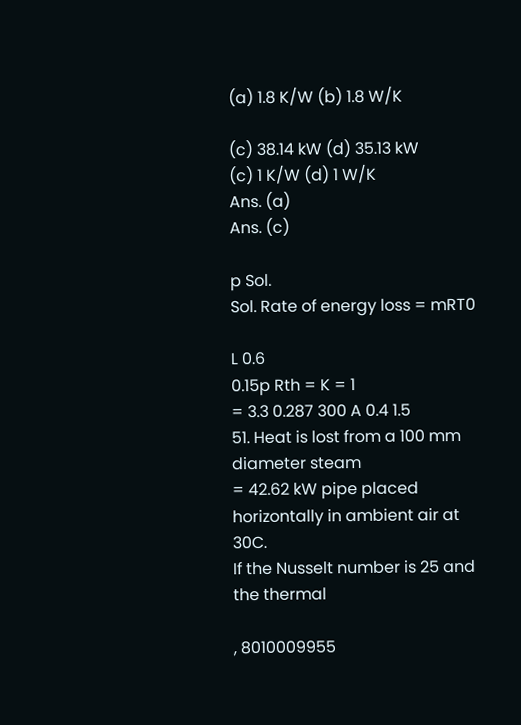(a) 1.8 K/W (b) 1.8 W/K

(c) 38.14 kW (d) 35.13 kW
(c) 1 K/W (d) 1 W/K
Ans. (a)
Ans. (c)

p Sol.
Sol. Rate of energy loss = mRT0

L 0.6
0.15p Rth = K = 1
= 3.3 0.287 300 A 0.4 1.5
51. Heat is lost from a 100 mm diameter steam
= 42.62 kW pipe placed horizontally in ambient air at 30C.
If the Nusselt number is 25 and the thermal

, 8010009955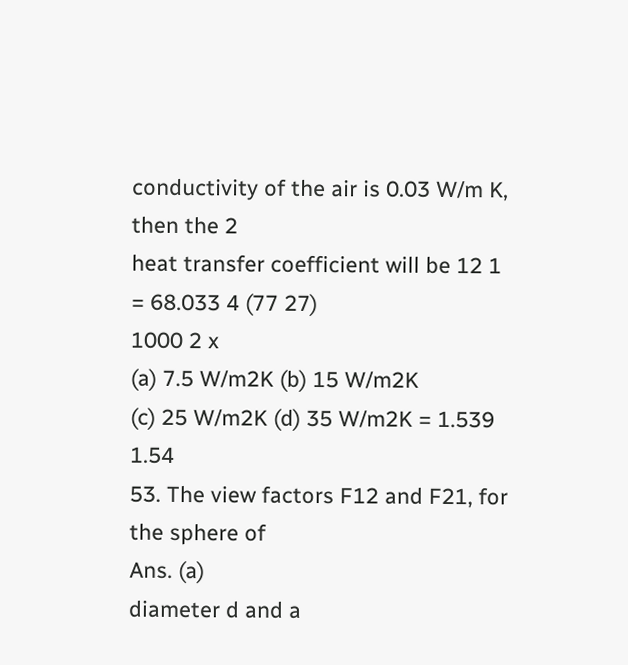conductivity of the air is 0.03 W/m K, then the 2
heat transfer coefficient will be 12 1
= 68.033 4 (77 27)
1000 2 x
(a) 7.5 W/m2K (b) 15 W/m2K
(c) 25 W/m2K (d) 35 W/m2K = 1.539 1.54
53. The view factors F12 and F21, for the sphere of
Ans. (a)
diameter d and a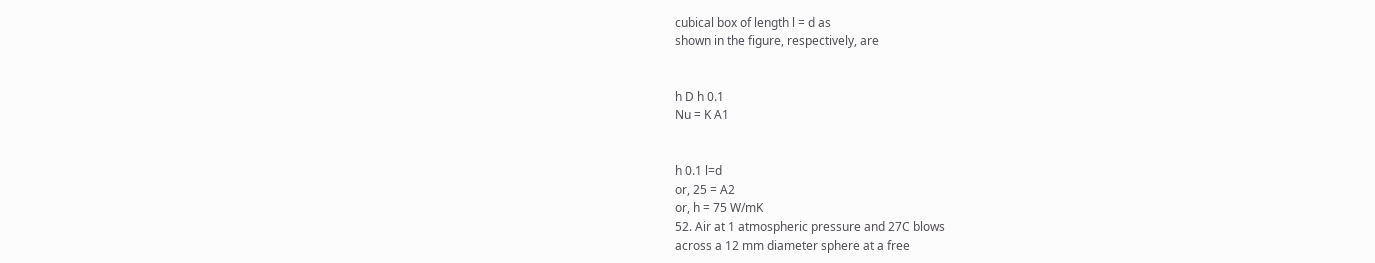cubical box of length l = d as
shown in the figure, respectively, are


h D h 0.1
Nu = K A1


h 0.1 l=d
or, 25 = A2
or, h = 75 W/mK
52. Air at 1 atmospheric pressure and 27C blows
across a 12 mm diameter sphere at a free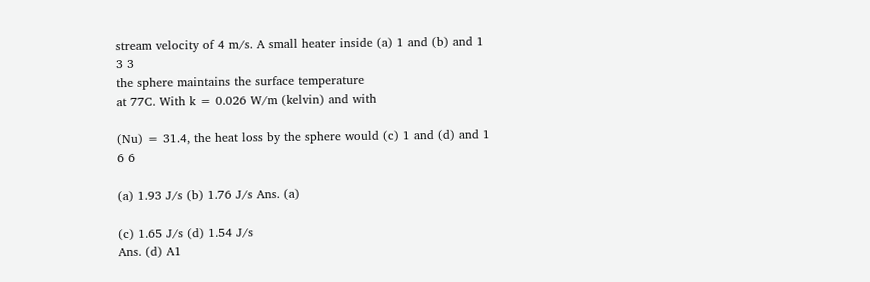stream velocity of 4 m/s. A small heater inside (a) 1 and (b) and 1
3 3
the sphere maintains the surface temperature
at 77C. With k = 0.026 W/m (kelvin) and with

(Nu) = 31.4, the heat loss by the sphere would (c) 1 and (d) and 1
6 6

(a) 1.93 J/s (b) 1.76 J/s Ans. (a)

(c) 1.65 J/s (d) 1.54 J/s
Ans. (d) A1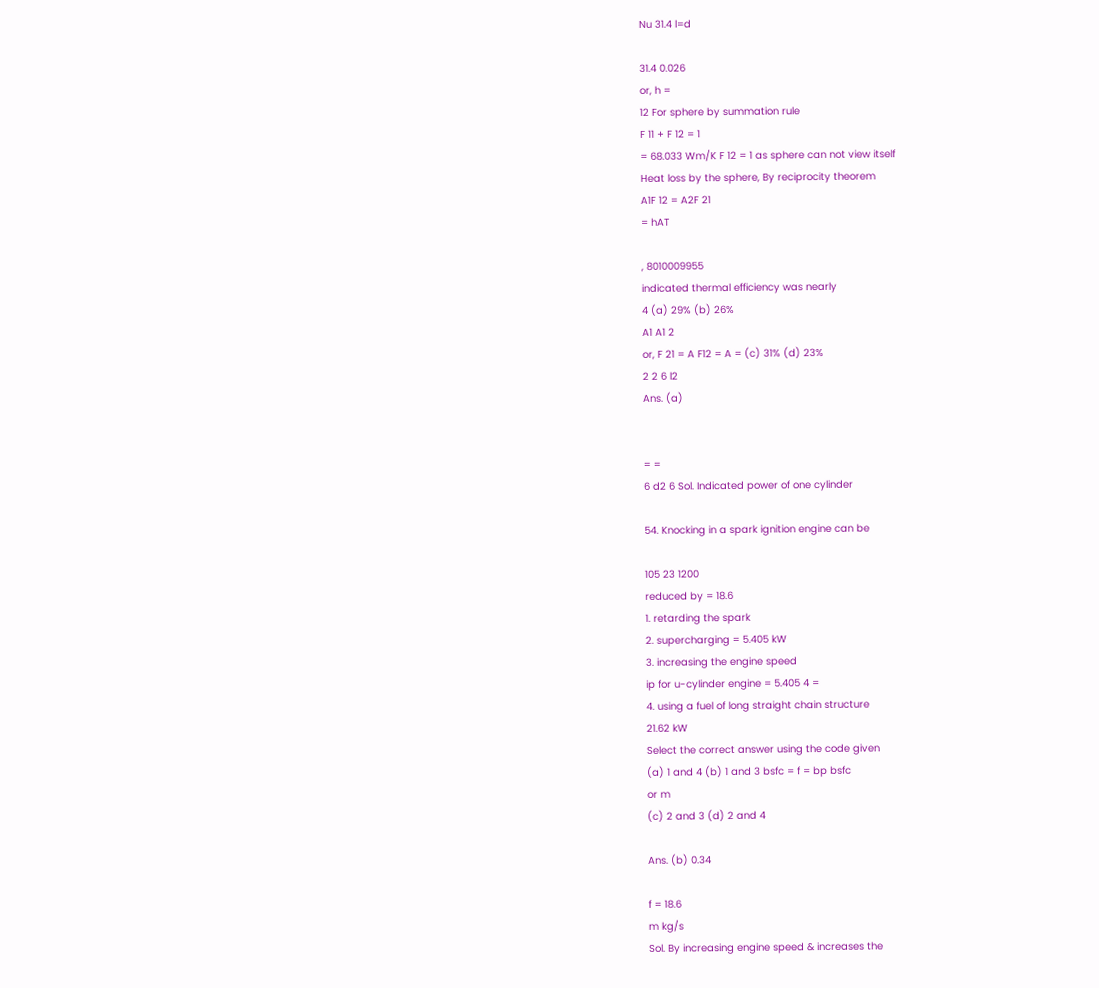Nu 31.4 l=d

31.4 0.026
or, h =
12 For sphere by summation rule
F 11 + F 12 = 1
= 68.033 Wm/K F 12 = 1 as sphere can not view itself
Heat loss by the sphere, By reciprocity theorem
A1F 12 = A2F 21
= hAT

, 8010009955
indicated thermal efficiency was nearly
4 (a) 29% (b) 26%
A1 A1 2
or, F 21 = A F12 = A = (c) 31% (d) 23%
2 2 6 l2
Ans. (a)


= =
6 d2 6 Sol. Indicated power of one cylinder

54. Knocking in a spark ignition engine can be

105 23 1200
reduced by = 18.6
1. retarding the spark
2. supercharging = 5.405 kW
3. increasing the engine speed
ip for u-cylinder engine = 5.405 4 =
4. using a fuel of long straight chain structure
21.62 kW
Select the correct answer using the code given
(a) 1 and 4 (b) 1 and 3 bsfc = f = bp bsfc
or m
(c) 2 and 3 (d) 2 and 4

Ans. (b) 0.34

f = 18.6
m kg/s
Sol. By increasing engine speed & increases the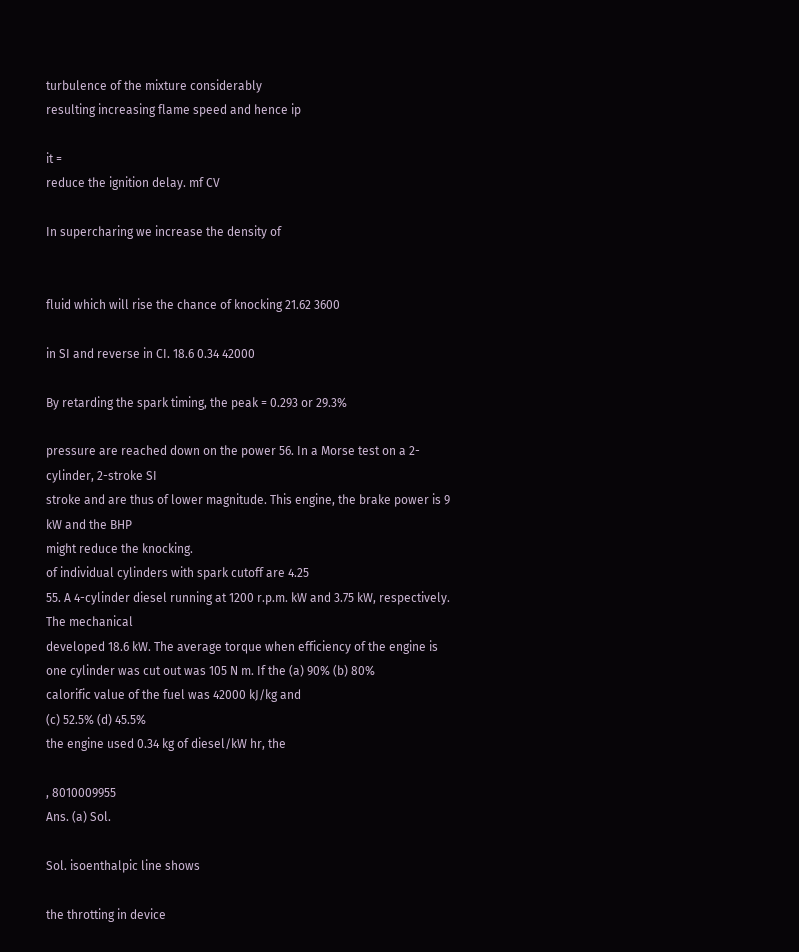turbulence of the mixture considerably
resulting increasing flame speed and hence ip

it =
reduce the ignition delay. mf CV

In supercharing we increase the density of


fluid which will rise the chance of knocking 21.62 3600

in SI and reverse in CI. 18.6 0.34 42000

By retarding the spark timing, the peak = 0.293 or 29.3%

pressure are reached down on the power 56. In a Morse test on a 2-cylinder, 2-stroke SI
stroke and are thus of lower magnitude. This engine, the brake power is 9 kW and the BHP
might reduce the knocking.
of individual cylinders with spark cutoff are 4.25
55. A 4-cylinder diesel running at 1200 r.p.m. kW and 3.75 kW, respectively. The mechanical
developed 18.6 kW. The average torque when efficiency of the engine is
one cylinder was cut out was 105 N m. If the (a) 90% (b) 80%
calorific value of the fuel was 42000 kJ/kg and
(c) 52.5% (d) 45.5%
the engine used 0.34 kg of diesel/kW hr, the

, 8010009955
Ans. (a) Sol.

Sol. isoenthalpic line shows

the throtting in device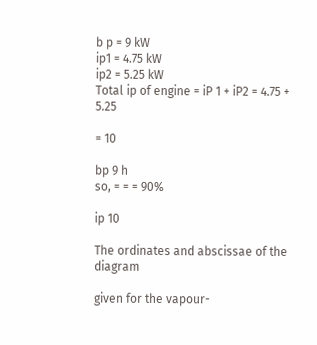b p = 9 kW
ip1 = 4.75 kW
ip2 = 5.25 kW
Total ip of engine = iP 1 + iP2 = 4.75 + 5.25

= 10

bp 9 h
so, = = = 90%

ip 10

The ordinates and abscissae of the diagram

given for the vapour-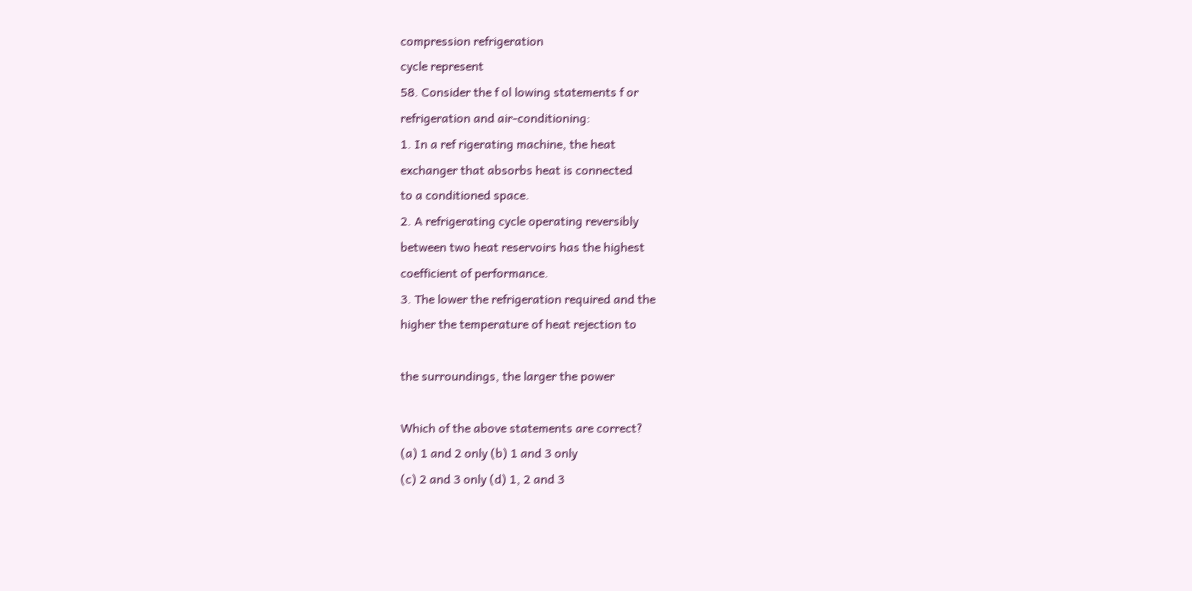compression refrigeration
cycle represent
58. Consider the f ol lowing statements f or
refrigeration and air-conditioning:
1. In a ref rigerating machine, the heat
exchanger that absorbs heat is connected
to a conditioned space.
2. A refrigerating cycle operating reversibly
between two heat reservoirs has the highest
coefficient of performance.
3. The lower the refrigeration required and the
higher the temperature of heat rejection to

the surroundings, the larger the power

Which of the above statements are correct?
(a) 1 and 2 only (b) 1 and 3 only
(c) 2 and 3 only (d) 1, 2 and 3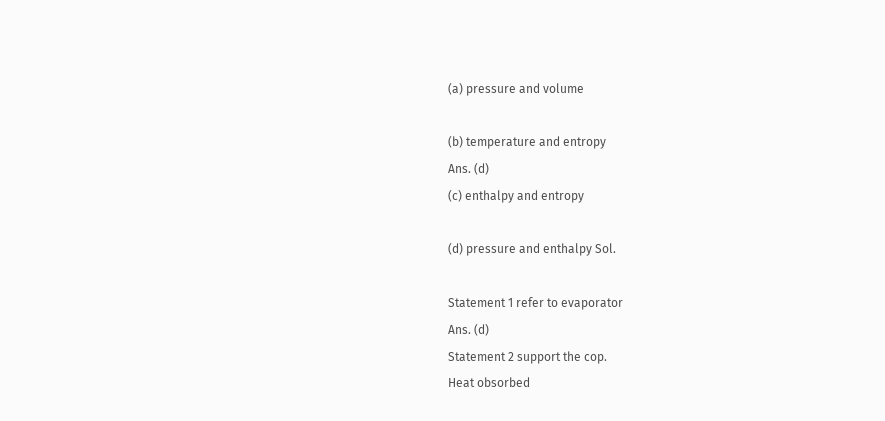(a) pressure and volume

(b) temperature and entropy
Ans. (d)
(c) enthalpy and entropy

(d) pressure and enthalpy Sol.

Statement 1 refer to evaporator
Ans. (d)
Statement 2 support the cop.
Heat obsorbed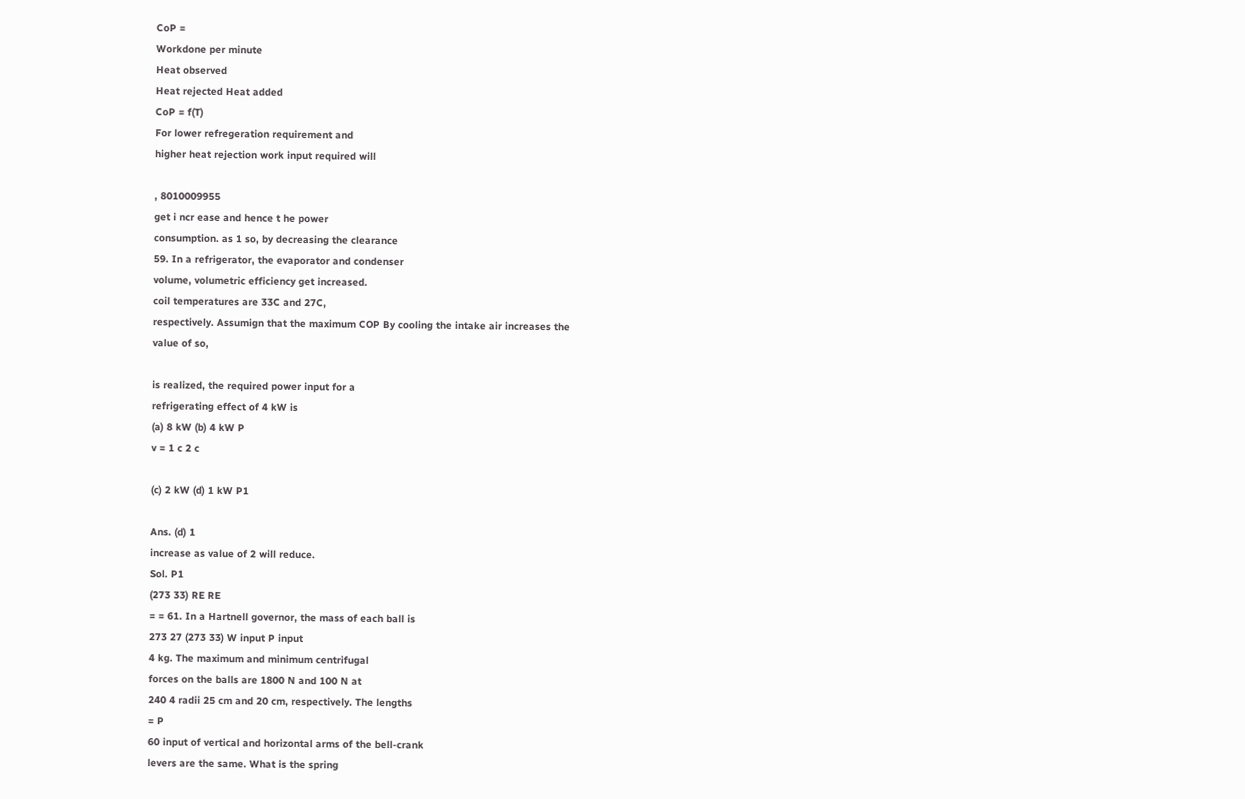CoP =
Workdone per minute
Heat observed
Heat rejected Heat added
CoP = f(T)
For lower refregeration requirement and
higher heat rejection work input required will

, 8010009955
get i ncr ease and hence t he power
consumption. as 1 so, by decreasing the clearance
59. In a refrigerator, the evaporator and condenser
volume, volumetric efficiency get increased.
coil temperatures are 33C and 27C,
respectively. Assumign that the maximum COP By cooling the intake air increases the
value of so,

is realized, the required power input for a
refrigerating effect of 4 kW is
(a) 8 kW (b) 4 kW P
v = 1 c 2 c

(c) 2 kW (d) 1 kW P1

Ans. (d) 1
increase as value of 2 will reduce.
Sol. P1
(273 33) RE RE
= = 61. In a Hartnell governor, the mass of each ball is
273 27 (273 33) W input P input
4 kg. The maximum and minimum centrifugal
forces on the balls are 1800 N and 100 N at
240 4 radii 25 cm and 20 cm, respectively. The lengths
= P
60 input of vertical and horizontal arms of the bell-crank
levers are the same. What is the spring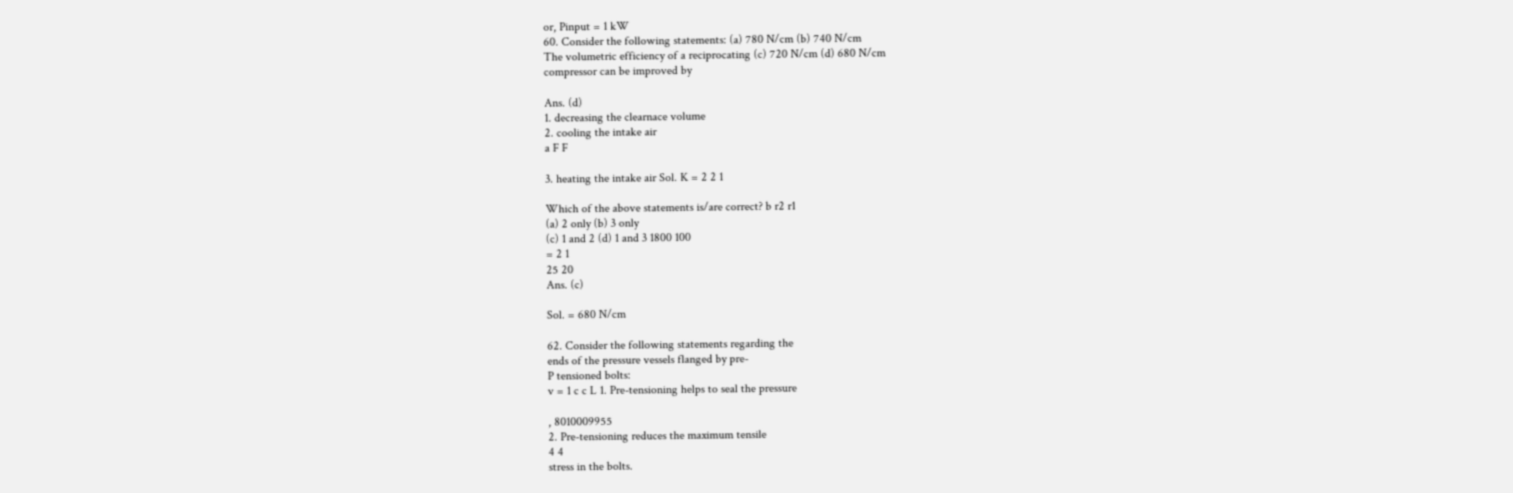or, Pinput = 1 kW
60. Consider the following statements: (a) 780 N/cm (b) 740 N/cm
The volumetric efficiency of a reciprocating (c) 720 N/cm (d) 680 N/cm
compressor can be improved by

Ans. (d)
1. decreasing the clearnace volume
2. cooling the intake air
a F F

3. heating the intake air Sol. K = 2 2 1

Which of the above statements is/are correct? b r2 r1
(a) 2 only (b) 3 only
(c) 1 and 2 (d) 1 and 3 1800 100
= 2 1
25 20
Ans. (c)

Sol. = 680 N/cm

62. Consider the following statements regarding the
ends of the pressure vessels flanged by pre-
P tensioned bolts:
v = 1 c c L 1. Pre-tensioning helps to seal the pressure

, 8010009955
2. Pre-tensioning reduces the maximum tensile
4 4
stress in the bolts.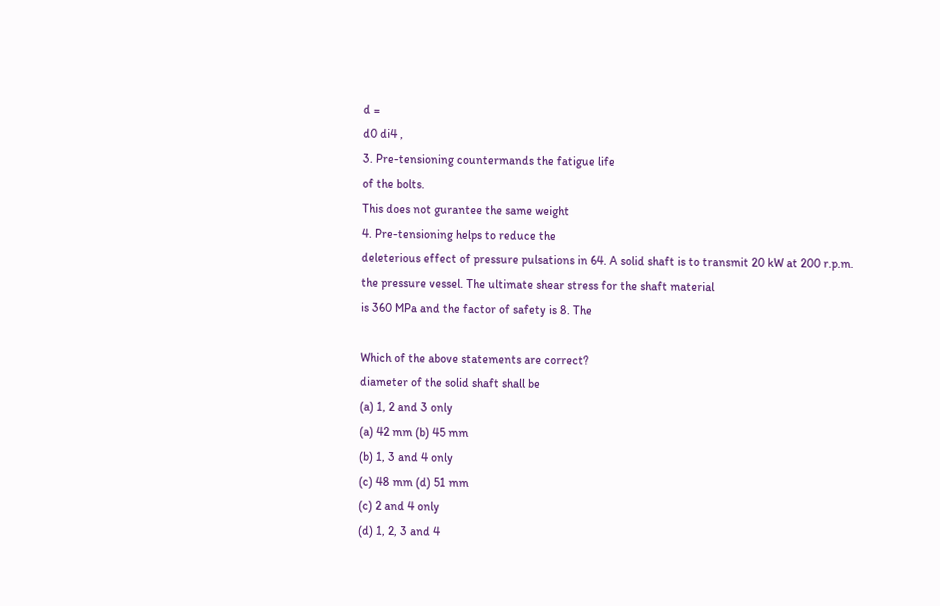d =
d0 di4 ,
3. Pre-tensioning countermands the fatigue life
of the bolts.
This does not gurantee the same weight
4. Pre-tensioning helps to reduce the
deleterious effect of pressure pulsations in 64. A solid shaft is to transmit 20 kW at 200 r.p.m.
the pressure vessel. The ultimate shear stress for the shaft material
is 360 MPa and the factor of safety is 8. The

Which of the above statements are correct?
diameter of the solid shaft shall be
(a) 1, 2 and 3 only
(a) 42 mm (b) 45 mm
(b) 1, 3 and 4 only
(c) 48 mm (d) 51 mm
(c) 2 and 4 only
(d) 1, 2, 3 and 4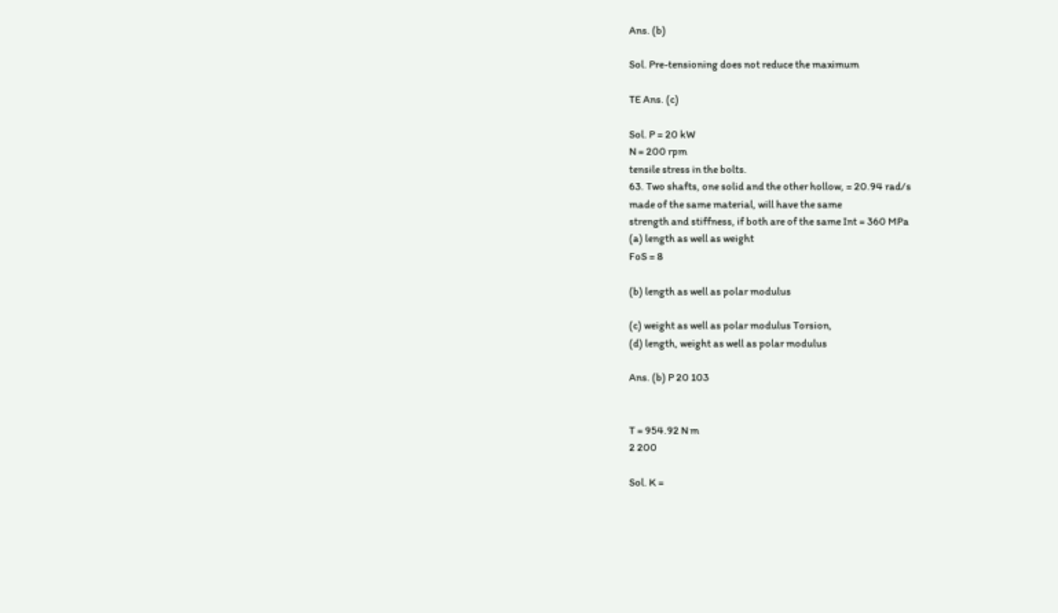Ans. (b)

Sol. Pre-tensioning does not reduce the maximum

TE Ans. (c)

Sol. P = 20 kW
N = 200 rpm
tensile stress in the bolts.
63. Two shafts, one solid and the other hollow, = 20.94 rad/s
made of the same material, will have the same
strength and stiffness, if both are of the same Int = 360 MPa
(a) length as well as weight
FoS = 8

(b) length as well as polar modulus

(c) weight as well as polar modulus Torsion,
(d) length, weight as well as polar modulus

Ans. (b) P 20 103


T = 954.92 N m
2 200

Sol. K =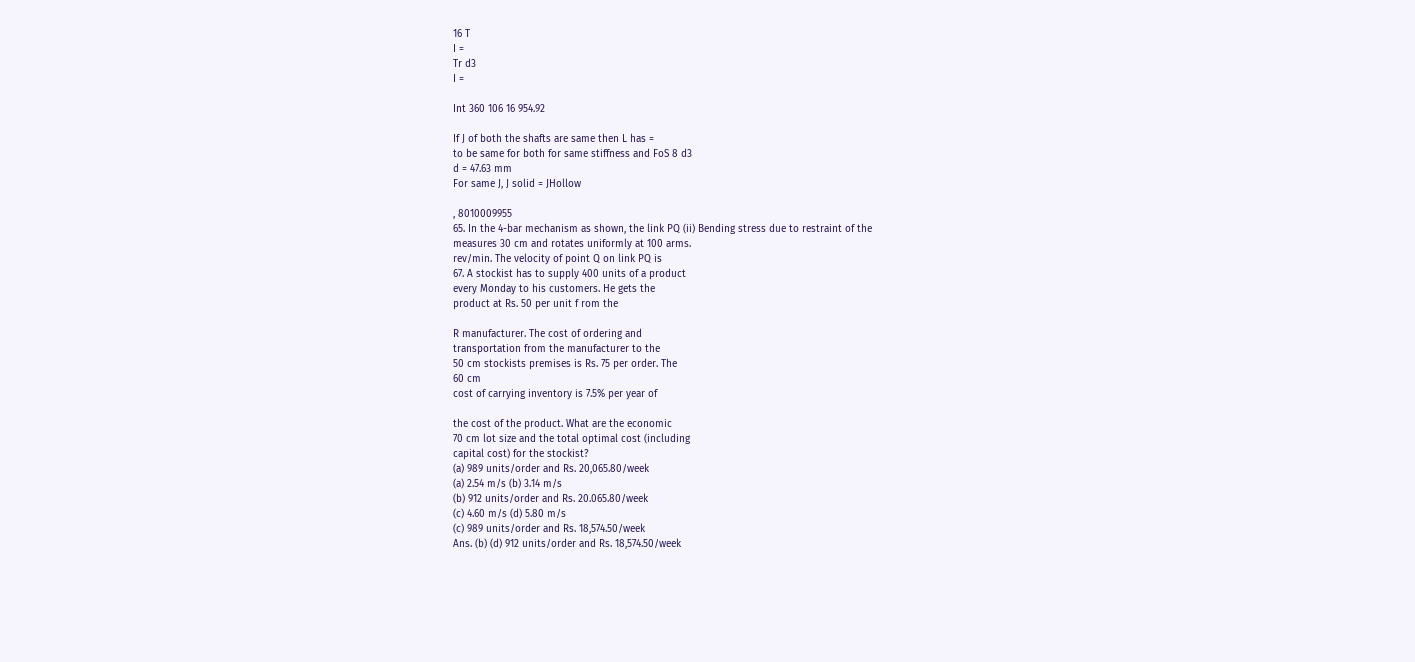16 T
I =
Tr d3
I =

Int 360 106 16 954.92

If J of both the shafts are same then L has =
to be same for both for same stiffness and FoS 8 d3
d = 47.63 mm
For same J, J solid = JHollow

, 8010009955
65. In the 4-bar mechanism as shown, the link PQ (ii) Bending stress due to restraint of the
measures 30 cm and rotates uniformly at 100 arms.
rev/min. The velocity of point Q on link PQ is
67. A stockist has to supply 400 units of a product
every Monday to his customers. He gets the
product at Rs. 50 per unit f rom the

R manufacturer. The cost of ordering and
transportation from the manufacturer to the
50 cm stockists premises is Rs. 75 per order. The
60 cm
cost of carrying inventory is 7.5% per year of

the cost of the product. What are the economic
70 cm lot size and the total optimal cost (including
capital cost) for the stockist?
(a) 989 units/order and Rs. 20,065.80/week
(a) 2.54 m/s (b) 3.14 m/s
(b) 912 units/order and Rs. 20.065.80/week
(c) 4.60 m/s (d) 5.80 m/s
(c) 989 units/order and Rs. 18,574.50/week
Ans. (b) (d) 912 units/order and Rs. 18,574.50/week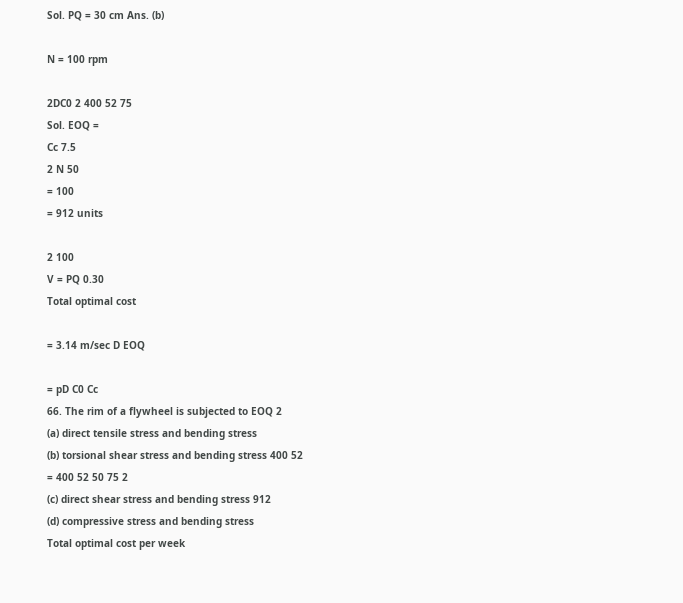Sol. PQ = 30 cm Ans. (b)

N = 100 rpm

2DC0 2 400 52 75
Sol. EOQ =
Cc 7.5
2 N 50
= 100
= 912 units

2 100
V = PQ 0.30
Total optimal cost

= 3.14 m/sec D EOQ

= pD C0 Cc
66. The rim of a flywheel is subjected to EOQ 2
(a) direct tensile stress and bending stress
(b) torsional shear stress and bending stress 400 52
= 400 52 50 75 2
(c) direct shear stress and bending stress 912
(d) compressive stress and bending stress
Total optimal cost per week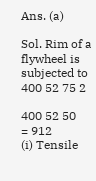Ans. (a)

Sol. Rim of a flywheel is subjected to 400 52 75 2

400 52 50
= 912
(i) Tensile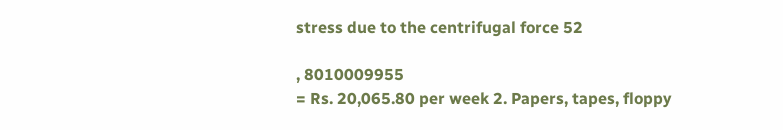stress due to the centrifugal force 52

, 8010009955
= Rs. 20,065.80 per week 2. Papers, tapes, floppy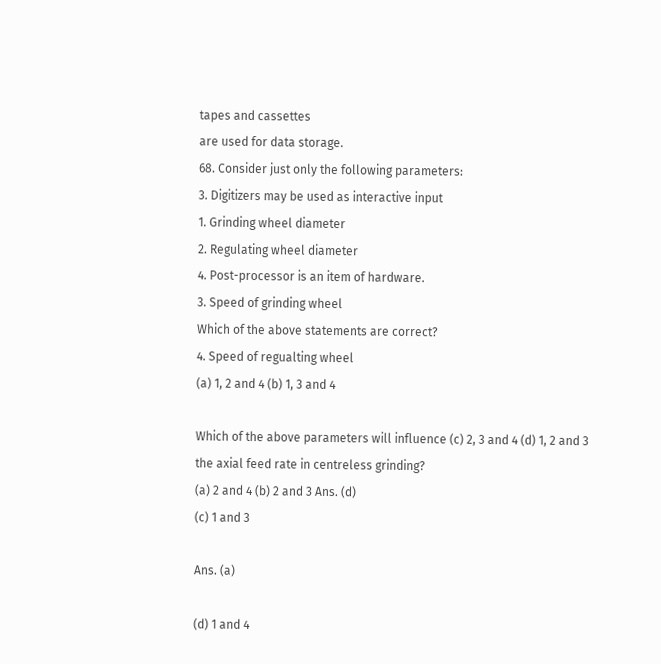tapes and cassettes
are used for data storage.
68. Consider just only the following parameters:
3. Digitizers may be used as interactive input
1. Grinding wheel diameter
2. Regulating wheel diameter
4. Post-processor is an item of hardware.
3. Speed of grinding wheel
Which of the above statements are correct?
4. Speed of regualting wheel
(a) 1, 2 and 4 (b) 1, 3 and 4

Which of the above parameters will influence (c) 2, 3 and 4 (d) 1, 2 and 3
the axial feed rate in centreless grinding?
(a) 2 and 4 (b) 2 and 3 Ans. (d)
(c) 1 and 3

Ans. (a)

(d) 1 and 4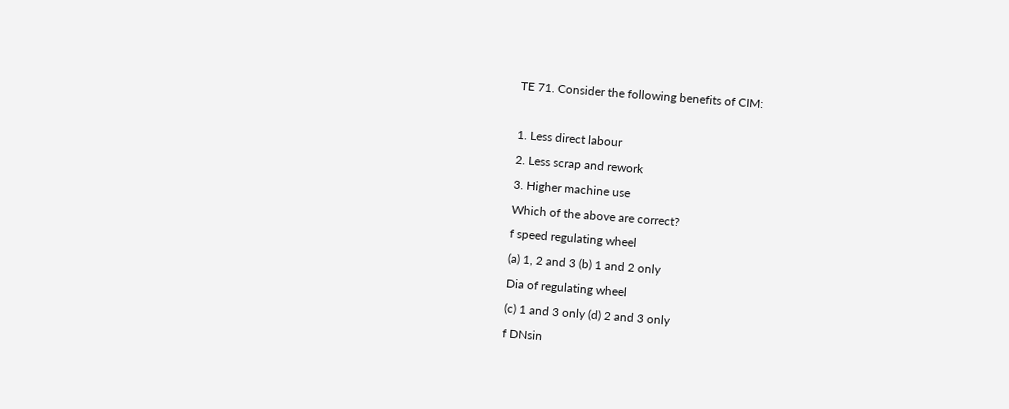TE 71. Consider the following benefits of CIM:

1. Less direct labour
2. Less scrap and rework
3. Higher machine use
Which of the above are correct?
f speed regulating wheel
(a) 1, 2 and 3 (b) 1 and 2 only
Dia of regulating wheel
(c) 1 and 3 only (d) 2 and 3 only
f DNsin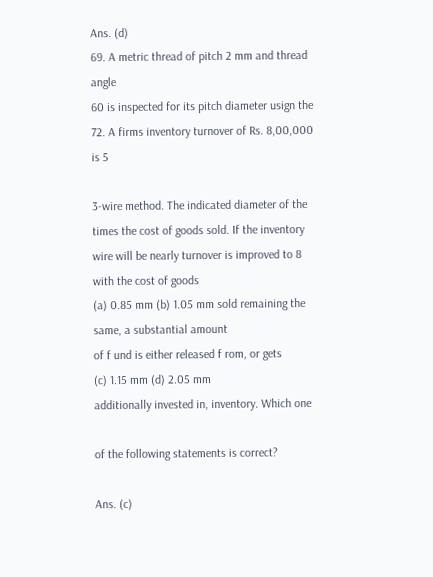Ans. (d)
69. A metric thread of pitch 2 mm and thread angle
60 is inspected for its pitch diameter usign the 72. A firms inventory turnover of Rs. 8,00,000 is 5

3-wire method. The indicated diameter of the times the cost of goods sold. If the inventory
wire will be nearly turnover is improved to 8 with the cost of goods
(a) 0.85 mm (b) 1.05 mm sold remaining the same, a substantial amount
of f und is either released f rom, or gets
(c) 1.15 mm (d) 2.05 mm
additionally invested in, inventory. Which one

of the following statements is correct?

Ans. (c)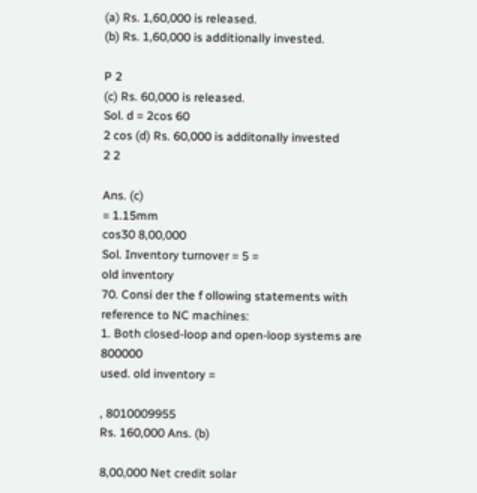(a) Rs. 1,60,000 is released.
(b) Rs. 1,60,000 is additionally invested.

P 2
(c) Rs. 60,000 is released.
Sol. d = 2cos 60
2 cos (d) Rs. 60,000 is additonally invested
2 2

Ans. (c)
= 1.15mm
cos30 8,00,000
Sol. Inventory turnover = 5 =
old inventory
70. Consi der the f ollowing statements with
reference to NC machines:
1. Both closed-loop and open-loop systems are 800000
used. old inventory =

, 8010009955
Rs. 160,000 Ans. (b)

8,00,000 Net credit solar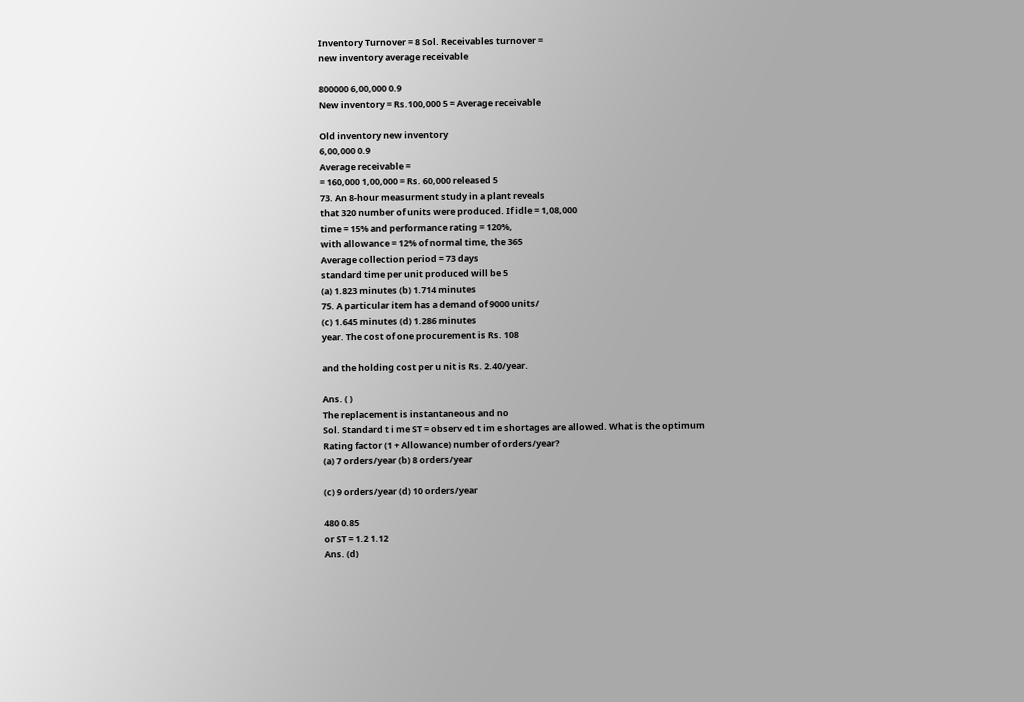Inventory Turnover = 8 Sol. Receivables turnover =
new inventory average receivable

800000 6,00,000 0.9
New inventory = Rs.100,000 5 = Average receivable

Old inventory new inventory
6,00,000 0.9
Average receivable =
= 160,000 1,00,000 = Rs. 60,000 released 5
73. An 8-hour measurment study in a plant reveals
that 320 number of units were produced. If idle = 1,08,000
time = 15% and performance rating = 120%,
with allowance = 12% of normal time, the 365
Average collection period = 73 days
standard time per unit produced will be 5
(a) 1.823 minutes (b) 1.714 minutes
75. A particular item has a demand of 9000 units/
(c) 1.645 minutes (d) 1.286 minutes
year. The cost of one procurement is Rs. 108

and the holding cost per u nit is Rs. 2.40/year.

Ans. ( )
The replacement is instantaneous and no
Sol. Standard t i me ST = observ ed t im e shortages are allowed. What is the optimum
Rating factor (1 + Allowance) number of orders/year?
(a) 7 orders/year (b) 8 orders/year

(c) 9 orders/year (d) 10 orders/year

480 0.85
or ST = 1.2 1.12
Ans. (d)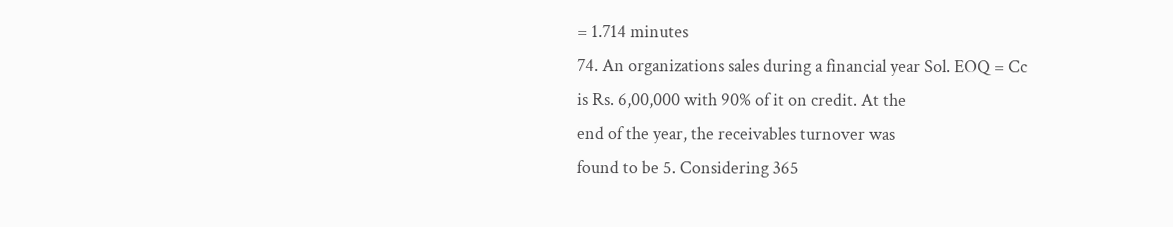= 1.714 minutes
74. An organizations sales during a financial year Sol. EOQ = Cc
is Rs. 6,00,000 with 90% of it on credit. At the
end of the year, the receivables turnover was
found to be 5. Considering 365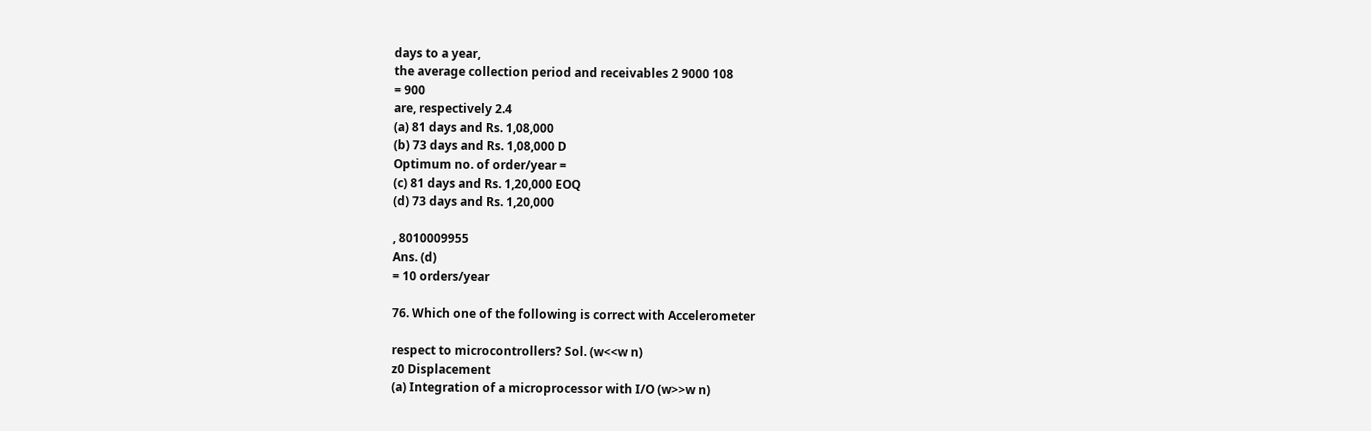days to a year,
the average collection period and receivables 2 9000 108
= 900
are, respectively 2.4
(a) 81 days and Rs. 1,08,000
(b) 73 days and Rs. 1,08,000 D
Optimum no. of order/year =
(c) 81 days and Rs. 1,20,000 EOQ
(d) 73 days and Rs. 1,20,000

, 8010009955
Ans. (d)
= 10 orders/year

76. Which one of the following is correct with Accelerometer

respect to microcontrollers? Sol. (w<<w n)
z0 Displacement
(a) Integration of a microprocessor with I/O (w>>w n)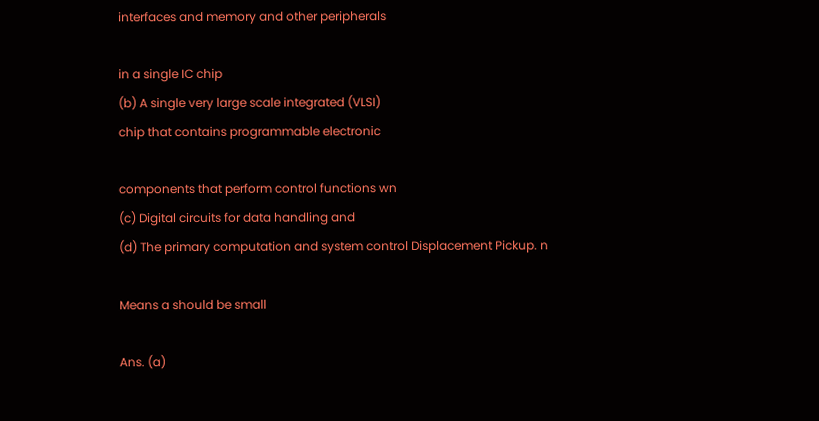interfaces and memory and other peripherals

in a single IC chip
(b) A single very large scale integrated (VLSI)
chip that contains programmable electronic

components that perform control functions wn
(c) Digital circuits for data handling and
(d) The primary computation and system control Displacement Pickup. n

Means a should be small

Ans. (a)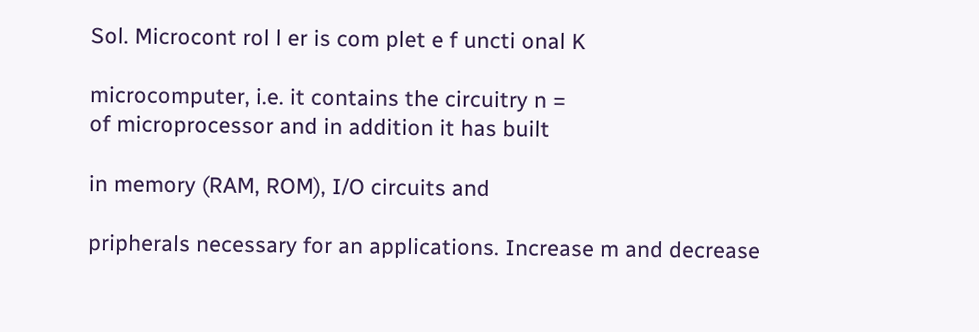Sol. Microcont rol l er is com plet e f uncti onal K

microcomputer, i.e. it contains the circuitry n =
of microprocessor and in addition it has built

in memory (RAM, ROM), I/O circuits and

pripherals necessary for an applications. Increase m and decrease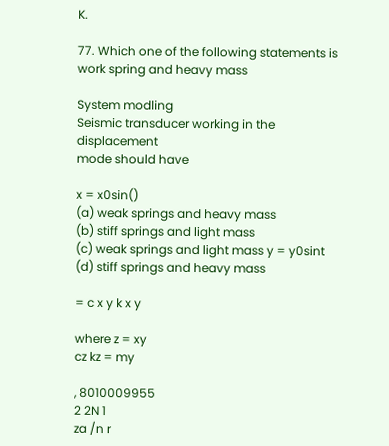K.

77. Which one of the following statements is work spring and heavy mass

System modling
Seismic transducer working in the displacement
mode should have

x = x0sin()
(a) weak springs and heavy mass
(b) stiff springs and light mass
(c) weak springs and light mass y = y0sint
(d) stiff springs and heavy mass

= c x y k x y

where z = xy
cz kz = my

, 8010009955
2 2N 1
za /n r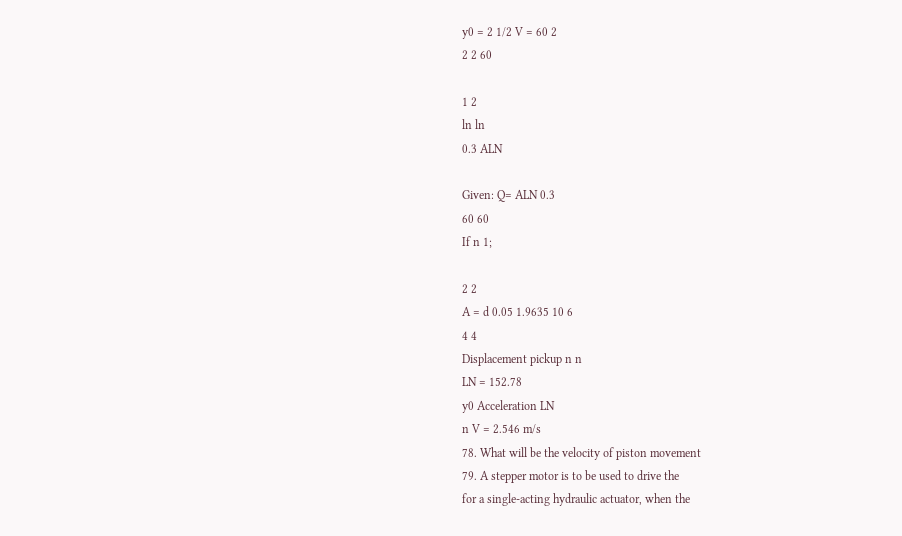y0 = 2 1/2 V = 60 2
2 2 60

1 2
ln ln
0.3 ALN

Given: Q= ALN 0.3
60 60
If n 1;

2 2
A = d 0.05 1.9635 10 6
4 4
Displacement pickup n n
LN = 152.78
y0 Acceleration LN
n V = 2.546 m/s
78. What will be the velocity of piston movement
79. A stepper motor is to be used to drive the
for a single-acting hydraulic actuator, when the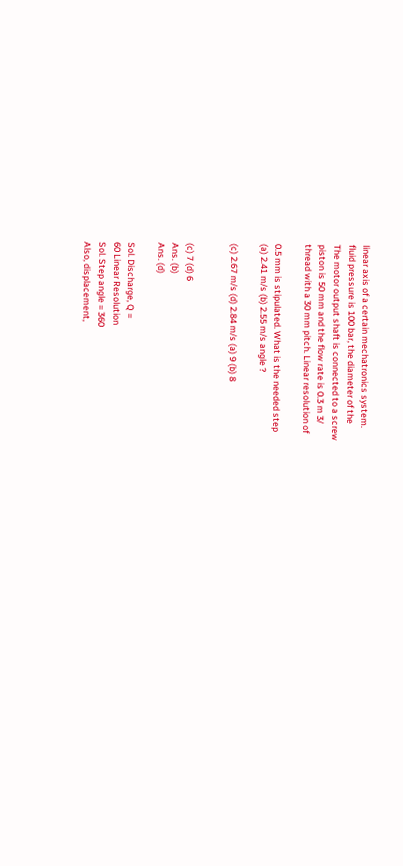linear axis of a certain mechatronics system.
fluid pressure is 100 bar, the diameter of the
The motor output shaft is connected to a screw
piston is 50 mm and the flow rate is 0.3 m 3/
thread with a 30 mm pitch. Linear resolution of

0.5 mm is stipulated. What is the needed step
(a) 2.41 m/s (b) 2.55 m/s angle ?

(c) 2.67 m/s (d) 2.84 m/s (a) 9 (b) 8


(c) 7 (d) 6
Ans. (b)
Ans. (d)

Sol. Discharge, Q =
60 Linear Resolution
Sol. Step angle = 360
Also, displacement,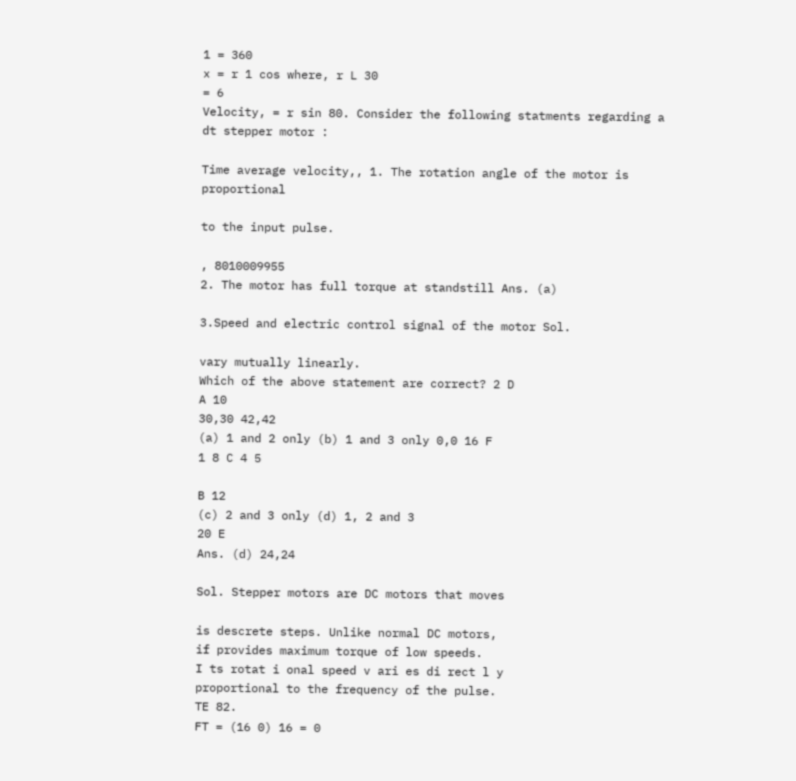1 = 360
x = r 1 cos where, r L 30
= 6
Velocity, = r sin 80. Consider the following statments regarding a
dt stepper motor :

Time average velocity,, 1. The rotation angle of the motor is proportional

to the input pulse.

, 8010009955
2. The motor has full torque at standstill Ans. (a)

3.Speed and electric control signal of the motor Sol.

vary mutually linearly.
Which of the above statement are correct? 2 D
A 10
30,30 42,42
(a) 1 and 2 only (b) 1 and 3 only 0,0 16 F
1 8 C 4 5

B 12
(c) 2 and 3 only (d) 1, 2 and 3
20 E
Ans. (d) 24,24

Sol. Stepper motors are DC motors that moves

is descrete steps. Unlike normal DC motors,
if provides maximum torque of low speeds.
I ts rotat i onal speed v ari es di rect l y
proportional to the frequency of the pulse.
TE 82.
FT = (16 0) 16 = 0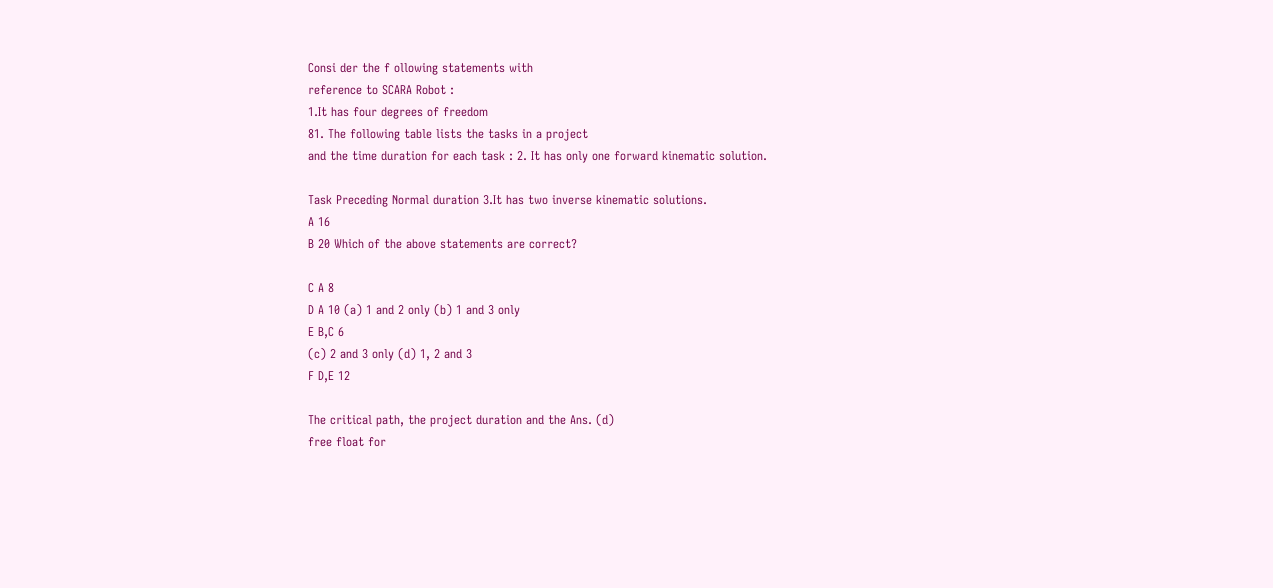Consi der the f ollowing statements with
reference to SCARA Robot :
1.It has four degrees of freedom
81. The following table lists the tasks in a project
and the time duration for each task : 2. It has only one forward kinematic solution.

Task Preceding Normal duration 3.It has two inverse kinematic solutions.
A 16
B 20 Which of the above statements are correct?

C A 8
D A 10 (a) 1 and 2 only (b) 1 and 3 only
E B,C 6
(c) 2 and 3 only (d) 1, 2 and 3
F D,E 12

The critical path, the project duration and the Ans. (d)
free float for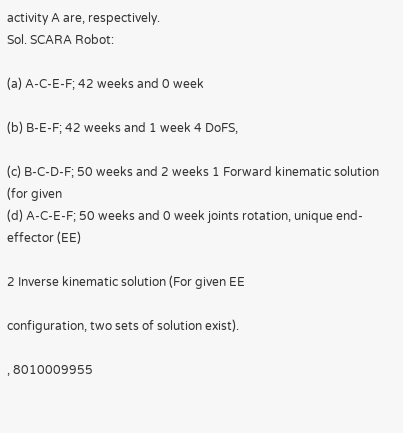activity A are, respectively.
Sol. SCARA Robot:

(a) A-C-E-F; 42 weeks and 0 week

(b) B-E-F; 42 weeks and 1 week 4 DoFS,

(c) B-C-D-F; 50 weeks and 2 weeks 1 Forward kinematic solution (for given
(d) A-C-E-F; 50 weeks and 0 week joints rotation, unique end-effector (EE)

2 Inverse kinematic solution (For given EE

configuration, two sets of solution exist).

, 8010009955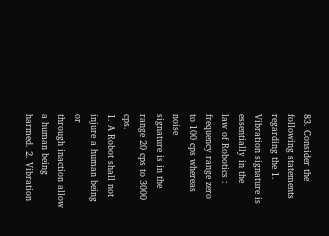83. Consider the following statements regarding the 1. Vibration signature is essentially in the
law of Robotics : frequency range zero to 100 cps whereas noise
signature is in the range 20 cps to 3000 cps.
1. A Robot shall not injure a human being or
through inaction allow a human being harmed. 2. Vibration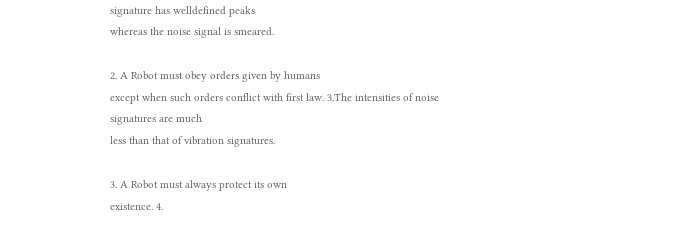signature has welldefined peaks
whereas the noise signal is smeared.

2. A Robot must obey orders given by humans
except when such orders conflict with first law. 3.The intensities of noise signatures are much
less than that of vibration signatures.

3. A Robot must always protect its own
existence. 4.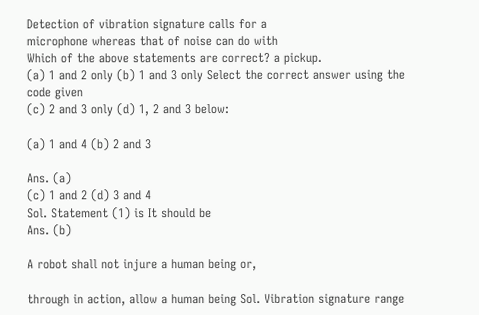Detection of vibration signature calls for a
microphone whereas that of noise can do with
Which of the above statements are correct? a pickup.
(a) 1 and 2 only (b) 1 and 3 only Select the correct answer using the code given
(c) 2 and 3 only (d) 1, 2 and 3 below:

(a) 1 and 4 (b) 2 and 3

Ans. (a)
(c) 1 and 2 (d) 3 and 4
Sol. Statement (1) is It should be
Ans. (b)

A robot shall not injure a human being or,

through in action, allow a human being Sol. Vibration signature range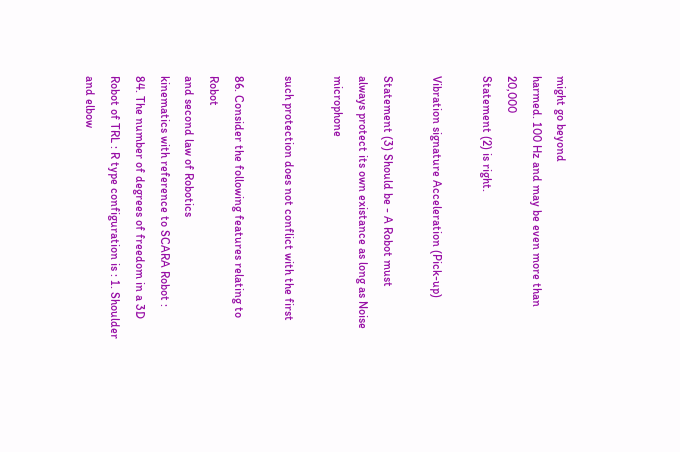might go beyond
harmed. 100 Hz and may be even more than 20,000
Statement (2) is right.

Vibration signature Acceleration (Pick-up)

Statement (3) Should be - A Robot must
always protect its own existance as long as Noise microphone

such protection does not conflict with the first

86. Consider the following features relating to Robot
and second law of Robotics
kinematics with reference to SCARA Robot :
84. The number of degrees of freedom in a 3D
Robot of TRL : R type configuration is : 1. Shoulder and elbow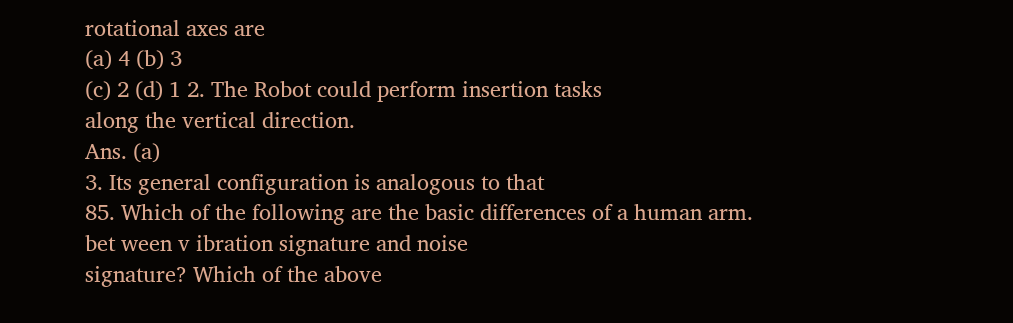rotational axes are
(a) 4 (b) 3
(c) 2 (d) 1 2. The Robot could perform insertion tasks
along the vertical direction.
Ans. (a)
3. Its general configuration is analogous to that
85. Which of the following are the basic differences of a human arm.
bet ween v ibration signature and noise
signature? Which of the above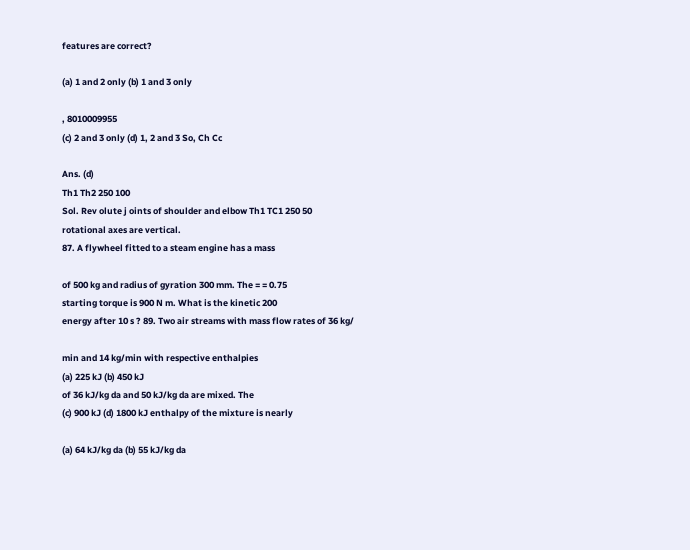features are correct?

(a) 1 and 2 only (b) 1 and 3 only

, 8010009955
(c) 2 and 3 only (d) 1, 2 and 3 So, Ch Cc

Ans. (d)
Th1 Th2 250 100
Sol. Rev olute j oints of shoulder and elbow Th1 TC1 250 50
rotational axes are vertical.
87. A flywheel fitted to a steam engine has a mass

of 500 kg and radius of gyration 300 mm. The = = 0.75
starting torque is 900 N m. What is the kinetic 200
energy after 10 s ? 89. Two air streams with mass flow rates of 36 kg/

min and 14 kg/min with respective enthalpies
(a) 225 kJ (b) 450 kJ
of 36 kJ/kg da and 50 kJ/kg da are mixed. The
(c) 900 kJ (d) 1800 kJ enthalpy of the mixture is nearly

(a) 64 kJ/kg da (b) 55 kJ/kg da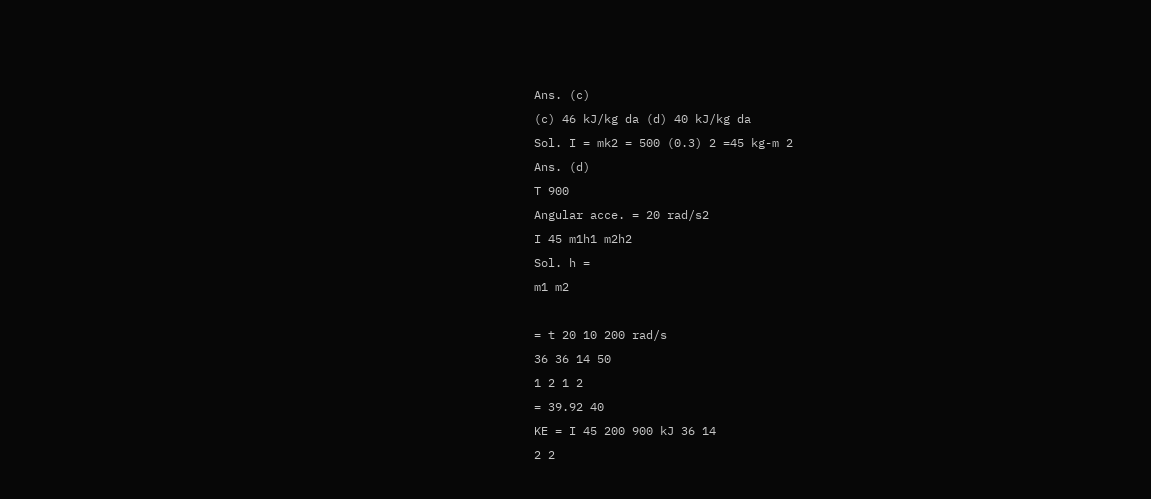Ans. (c)
(c) 46 kJ/kg da (d) 40 kJ/kg da
Sol. I = mk2 = 500 (0.3) 2 =45 kg-m 2
Ans. (d)
T 900
Angular acce. = 20 rad/s2
I 45 m1h1 m2h2
Sol. h =
m1 m2

= t 20 10 200 rad/s
36 36 14 50
1 2 1 2
= 39.92 40
KE = I 45 200 900 kJ 36 14
2 2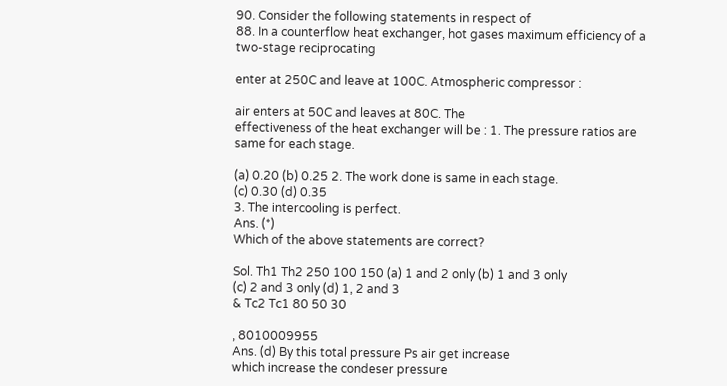90. Consider the following statements in respect of
88. In a counterflow heat exchanger, hot gases maximum efficiency of a two-stage reciprocating

enter at 250C and leave at 100C. Atmospheric compressor :

air enters at 50C and leaves at 80C. The
effectiveness of the heat exchanger will be : 1. The pressure ratios are same for each stage.

(a) 0.20 (b) 0.25 2. The work done is same in each stage.
(c) 0.30 (d) 0.35
3. The intercooling is perfect.
Ans. (*)
Which of the above statements are correct?

Sol. Th1 Th2 250 100 150 (a) 1 and 2 only (b) 1 and 3 only
(c) 2 and 3 only (d) 1, 2 and 3
& Tc2 Tc1 80 50 30

, 8010009955
Ans. (d) By this total pressure Ps air get increase
which increase the condeser pressure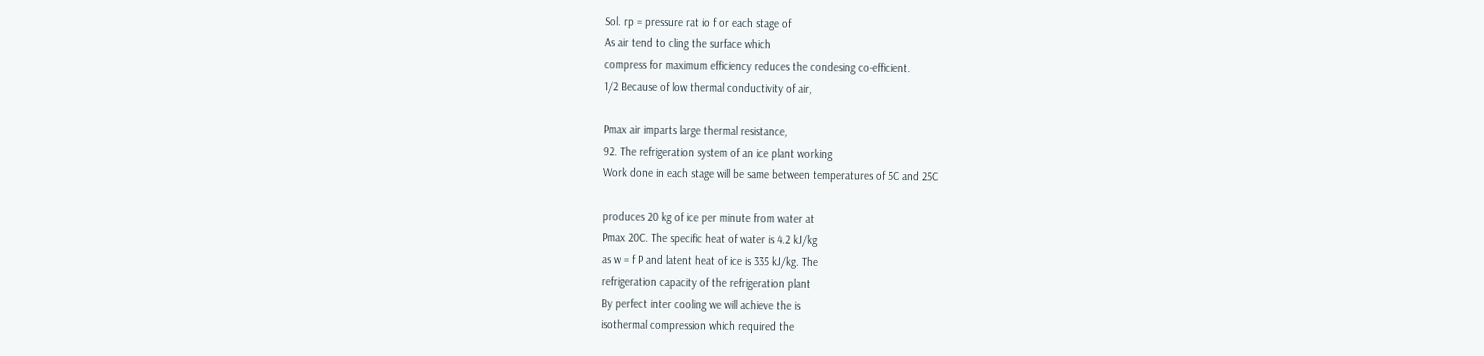Sol. rp = pressure rat io f or each stage of
As air tend to cling the surface which
compress for maximum efficiency reduces the condesing co-efficient.
1/2 Because of low thermal conductivity of air,

Pmax air imparts large thermal resistance,
92. The refrigeration system of an ice plant working
Work done in each stage will be same between temperatures of 5C and 25C

produces 20 kg of ice per minute from water at
Pmax 20C. The specific heat of water is 4.2 kJ/kg
as w = f P and latent heat of ice is 335 kJ/kg. The
refrigeration capacity of the refrigeration plant
By perfect inter cooling we will achieve the is
isothermal compression which required the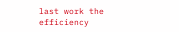last work the efficiency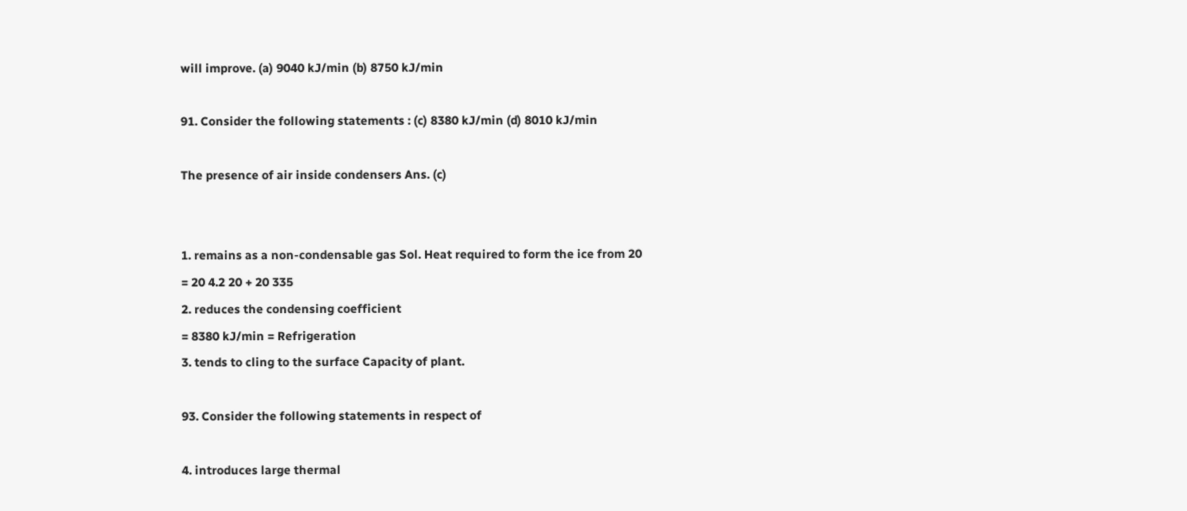will improve. (a) 9040 kJ/min (b) 8750 kJ/min

91. Consider the following statements : (c) 8380 kJ/min (d) 8010 kJ/min

The presence of air inside condensers Ans. (c)


1. remains as a non-condensable gas Sol. Heat required to form the ice from 20
= 20 4.2 20 + 20 335
2. reduces the condensing coefficient
= 8380 kJ/min = Refrigeration
3. tends to cling to the surface Capacity of plant.

93. Consider the following statements in respect of

4. introduces large thermal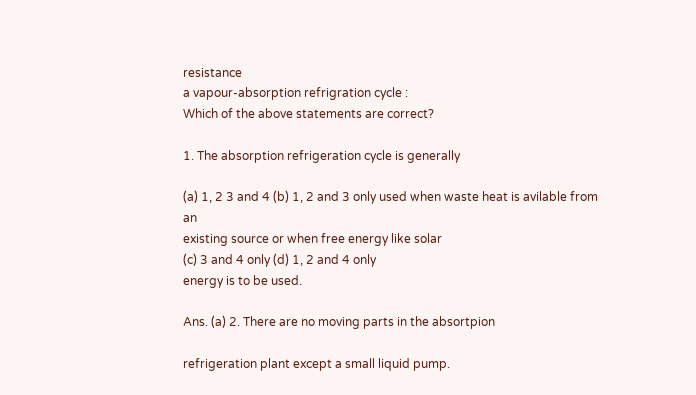resistance
a vapour-absorption refrigration cycle :
Which of the above statements are correct?

1. The absorption refrigeration cycle is generally

(a) 1, 2 3 and 4 (b) 1, 2 and 3 only used when waste heat is avilable from an
existing source or when free energy like solar
(c) 3 and 4 only (d) 1, 2 and 4 only
energy is to be used.

Ans. (a) 2. There are no moving parts in the absortpion

refrigeration plant except a small liquid pump.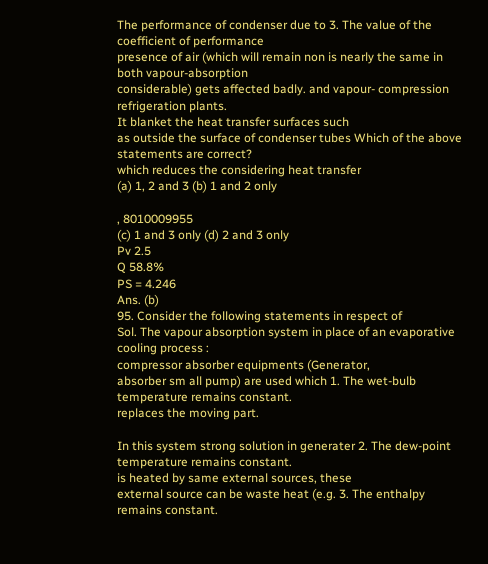The performance of condenser due to 3. The value of the coefficient of performance
presence of air (which will remain non is nearly the same in both vapour-absorption
considerable) gets affected badly. and vapour- compression refrigeration plants.
It blanket the heat transfer surfaces such
as outside the surface of condenser tubes Which of the above statements are correct?
which reduces the considering heat transfer
(a) 1, 2 and 3 (b) 1 and 2 only

, 8010009955
(c) 1 and 3 only (d) 2 and 3 only
Pv 2.5
Q 58.8%
PS = 4.246
Ans. (b)
95. Consider the following statements in respect of
Sol. The vapour absorption system in place of an evaporative cooling process :
compressor absorber equipments (Generator,
absorber sm all pump) are used which 1. The wet-bulb temperature remains constant.
replaces the moving part.

In this system strong solution in generater 2. The dew-point temperature remains constant.
is heated by same external sources, these
external source can be waste heat (e.g. 3. The enthalpy remains constant.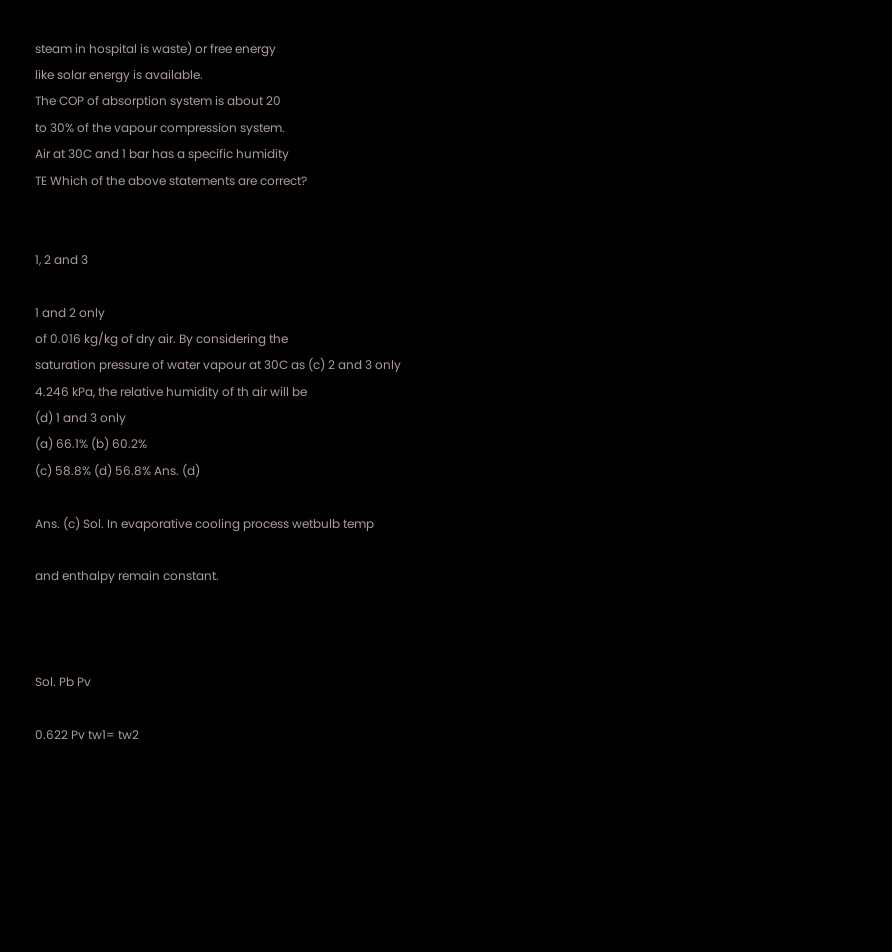steam in hospital is waste) or free energy
like solar energy is available.
The COP of absorption system is about 20
to 30% of the vapour compression system.
Air at 30C and 1 bar has a specific humidity
TE Which of the above statements are correct?


1, 2 and 3

1 and 2 only
of 0.016 kg/kg of dry air. By considering the
saturation pressure of water vapour at 30C as (c) 2 and 3 only
4.246 kPa, the relative humidity of th air will be
(d) 1 and 3 only
(a) 66.1% (b) 60.2%
(c) 58.8% (d) 56.8% Ans. (d)

Ans. (c) Sol. In evaporative cooling process wetbulb temp

and enthalpy remain constant.



Sol. Pb Pv

0.622 Pv tw1= tw2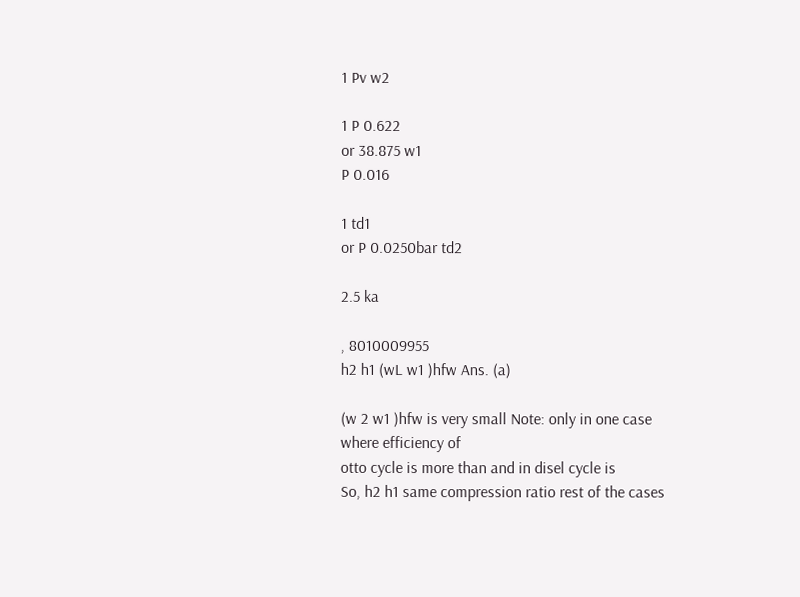1 Pv w2

1 P 0.622
or 38.875 w1
P 0.016

1 td1
or P 0.0250bar td2

2.5 ka

, 8010009955
h2 h1 (wL w1 )hfw Ans. (a)

(w 2 w1 )hfw is very small Note: only in one case where efficiency of
otto cycle is more than and in disel cycle is
So, h2 h1 same compression ratio rest of the cases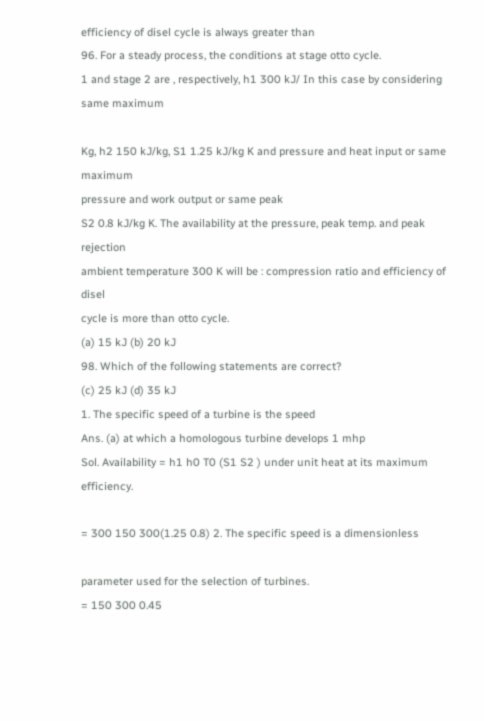efficiency of disel cycle is always greater than
96. For a steady process, the conditions at stage otto cycle.
1 and stage 2 are , respectively, h1 300 kJ/ In this case by considering same maximum

Kg, h2 150 kJ/kg, S1 1.25 kJ/kg K and pressure and heat input or same maximum
pressure and work output or same peak
S2 0.8 kJ/kg K. The availability at the pressure, peak temp. and peak rejection
ambient temperature 300 K will be : compression ratio and efficiency of disel
cycle is more than otto cycle.
(a) 15 kJ (b) 20 kJ
98. Which of the following statements are correct?
(c) 25 kJ (d) 35 kJ
1. The specific speed of a turbine is the speed
Ans. (a) at which a homologous turbine develops 1 mhp
Sol. Availability = h1 h0 T0 (S1 S2 ) under unit heat at its maximum efficiency.

= 300 150 300(1.25 0.8) 2. The specific speed is a dimensionless

parameter used for the selection of turbines.
= 150 300 0.45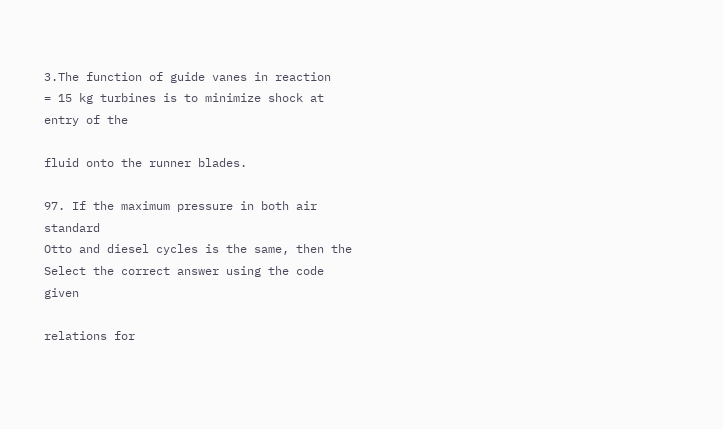3.The function of guide vanes in reaction
= 15 kg turbines is to minimize shock at entry of the

fluid onto the runner blades.

97. If the maximum pressure in both air standard
Otto and diesel cycles is the same, then the Select the correct answer using the code given

relations for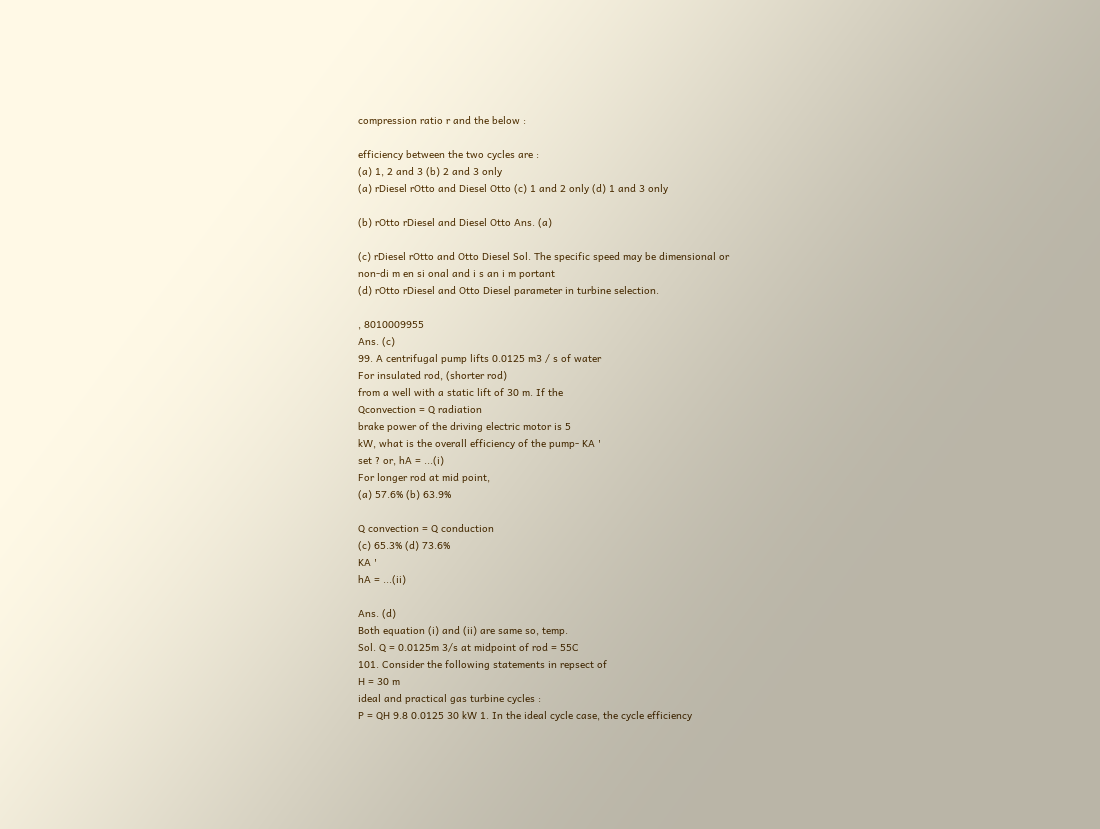compression ratio r and the below :

efficiency between the two cycles are :
(a) 1, 2 and 3 (b) 2 and 3 only
(a) rDiesel rOtto and Diesel Otto (c) 1 and 2 only (d) 1 and 3 only

(b) rOtto rDiesel and Diesel Otto Ans. (a)

(c) rDiesel rOtto and Otto Diesel Sol. The specific speed may be dimensional or
non-di m en si onal and i s an i m portant
(d) rOtto rDiesel and Otto Diesel parameter in turbine selection.

, 8010009955
Ans. (c)
99. A centrifugal pump lifts 0.0125 m3 / s of water
For insulated rod, (shorter rod)
from a well with a static lift of 30 m. If the
Qconvection = Q radiation
brake power of the driving electric motor is 5
kW, what is the overall efficiency of the pump- KA '
set ? or, hA = ...(i)
For longer rod at mid point,
(a) 57.6% (b) 63.9%

Q convection = Q conduction
(c) 65.3% (d) 73.6%
KA '
hA = ...(ii)

Ans. (d)
Both equation (i) and (ii) are same so, temp.
Sol. Q = 0.0125m 3/s at midpoint of rod = 55C
101. Consider the following statements in repsect of
H = 30 m
ideal and practical gas turbine cycles :
P = QH 9.8 0.0125 30 kW 1. In the ideal cycle case, the cycle efficiency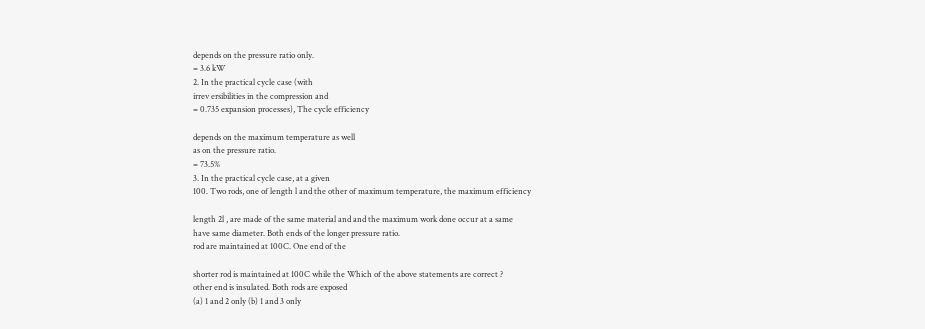depends on the pressure ratio only.
= 3.6 kW
2. In the practical cycle case (with
irrev ersibilities in the compression and
= 0.735 expansion processes), The cycle efficiency

depends on the maximum temperature as well
as on the pressure ratio.
= 73.5%
3. In the practical cycle case, at a given
100. Two rods, one of length l and the other of maximum temperature, the maximum efficiency

length 2l , are made of the same material and and the maximum work done occur at a same
have same diameter. Both ends of the longer pressure ratio.
rod are maintained at 100C. One end of the

shorter rod is maintained at 100C while the Which of the above statements are correct ?
other end is insulated. Both rods are exposed
(a) 1 and 2 only (b) 1 and 3 only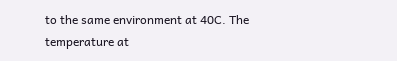to the same environment at 40C. The
temperature at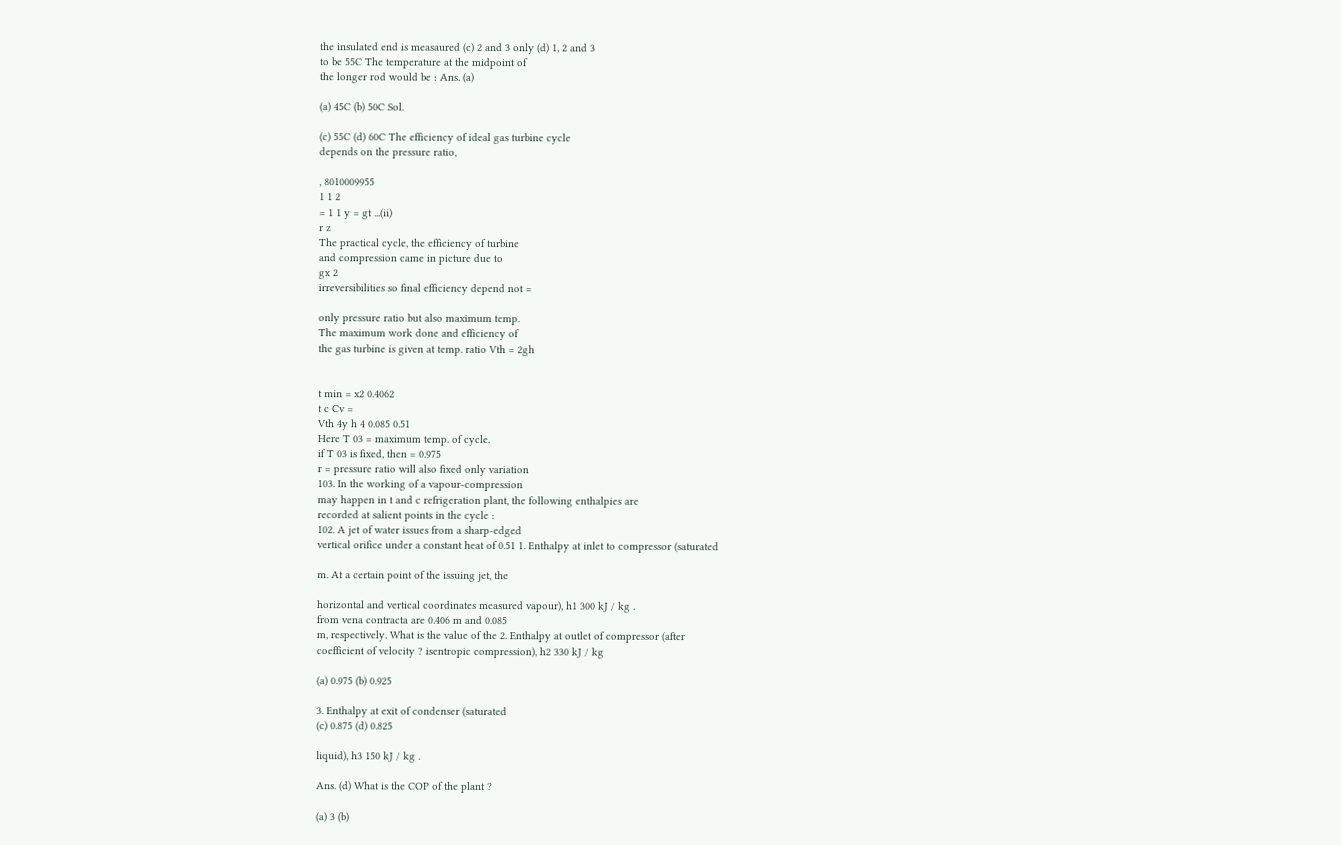the insulated end is measaured (c) 2 and 3 only (d) 1, 2 and 3
to be 55C The temperature at the midpoint of
the longer rod would be : Ans. (a)

(a) 45C (b) 50C Sol.

(c) 55C (d) 60C The efficiency of ideal gas turbine cycle
depends on the pressure ratio,

, 8010009955
1 1 2
= 1 1 y = gt ...(ii)
r z
The practical cycle, the efficiency of turbine
and compression came in picture due to
gx 2
irreversibilities so final efficiency depend not =

only pressure ratio but also maximum temp.
The maximum work done and efficiency of
the gas turbine is given at temp. ratio Vth = 2gh


t min = x2 0.4062
t c Cv =
Vth 4y h 4 0.085 0.51
Here T 03 = maximum temp. of cycle.
if T 03 is fixed, then = 0.975
r = pressure ratio will also fixed only variation
103. In the working of a vapour-compression
may happen in t and c refrigeration plant, the following enthalpies are
recorded at salient points in the cycle :
102. A jet of water issues from a sharp-edged
vertical orifice under a constant heat of 0.51 1. Enthalpy at inlet to compressor (saturated

m. At a certain point of the issuing jet, the

horizontal and vertical coordinates measured vapour), h1 300 kJ / kg .
from vena contracta are 0.406 m and 0.085
m, respectively. What is the value of the 2. Enthalpy at outlet of compressor (after
coefficient of velocity ? isentropic compression), h2 330 kJ / kg

(a) 0.975 (b) 0.925

3. Enthalpy at exit of condenser (saturated
(c) 0.875 (d) 0.825

liquid), h3 150 kJ / kg .

Ans. (d) What is the COP of the plant ?

(a) 3 (b)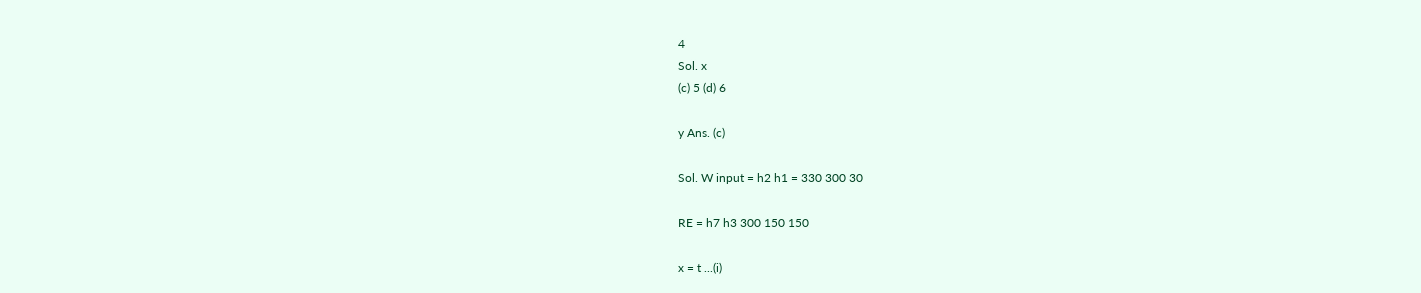4
Sol. x
(c) 5 (d) 6

y Ans. (c)

Sol. W input = h2 h1 = 330 300 30

RE = h7 h3 300 150 150

x = t ...(i)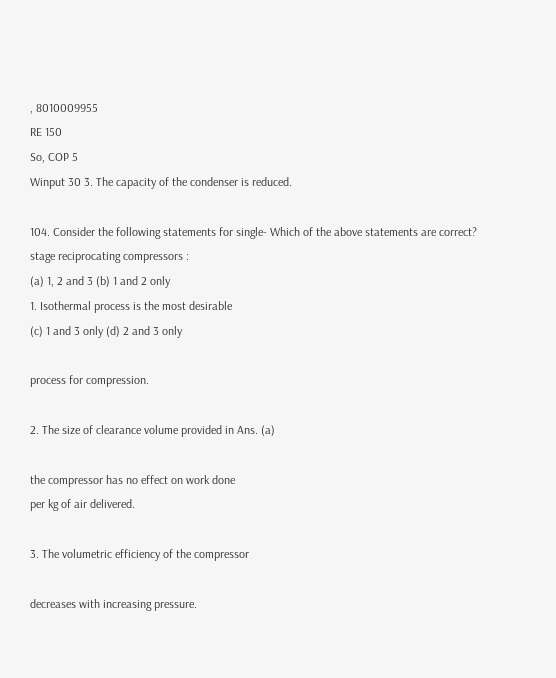, 8010009955
RE 150
So, COP 5
Winput 30 3. The capacity of the condenser is reduced.

104. Consider the following statements for single- Which of the above statements are correct?
stage reciprocating compressors :
(a) 1, 2 and 3 (b) 1 and 2 only
1. Isothermal process is the most desirable
(c) 1 and 3 only (d) 2 and 3 only

process for compression.

2. The size of clearance volume provided in Ans. (a)

the compressor has no effect on work done
per kg of air delivered.

3. The volumetric efficiency of the compressor

decreases with increasing pressure.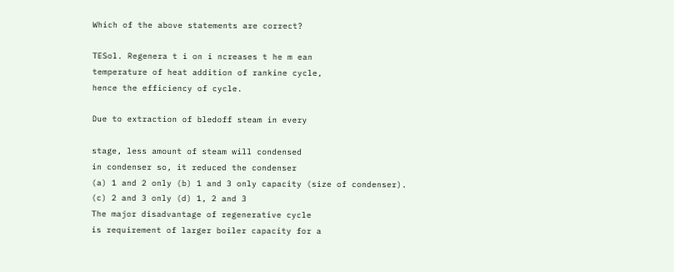Which of the above statements are correct?

TESol. Regenera t i on i ncreases t he m ean
temperature of heat addition of rankine cycle,
hence the efficiency of cycle.

Due to extraction of bledoff steam in every

stage, less amount of steam will condensed
in condenser so, it reduced the condenser
(a) 1 and 2 only (b) 1 and 3 only capacity (size of condenser).
(c) 2 and 3 only (d) 1, 2 and 3
The major disadvantage of regenerative cycle
is requirement of larger boiler capacity for a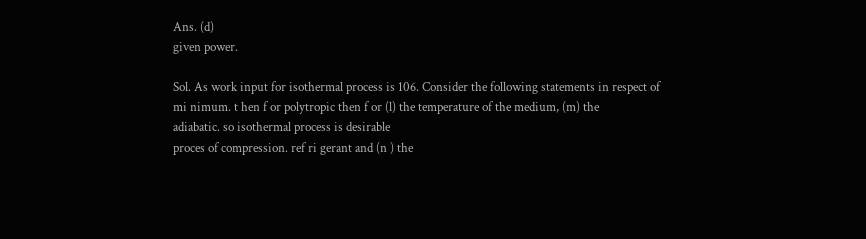Ans. (d)
given power.

Sol. As work input for isothermal process is 106. Consider the following statements in respect of
mi nimum. t hen f or polytropic then f or (l) the temperature of the medium, (m) the
adiabatic. so isothermal process is desirable
proces of compression. ref ri gerant and (n ) the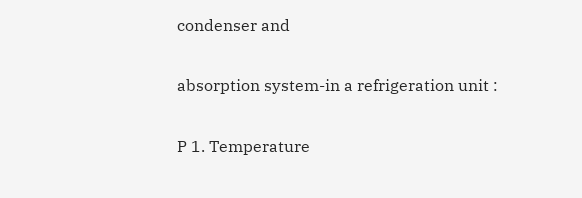condenser and

absorption system-in a refrigeration unit :

P 1. Temperature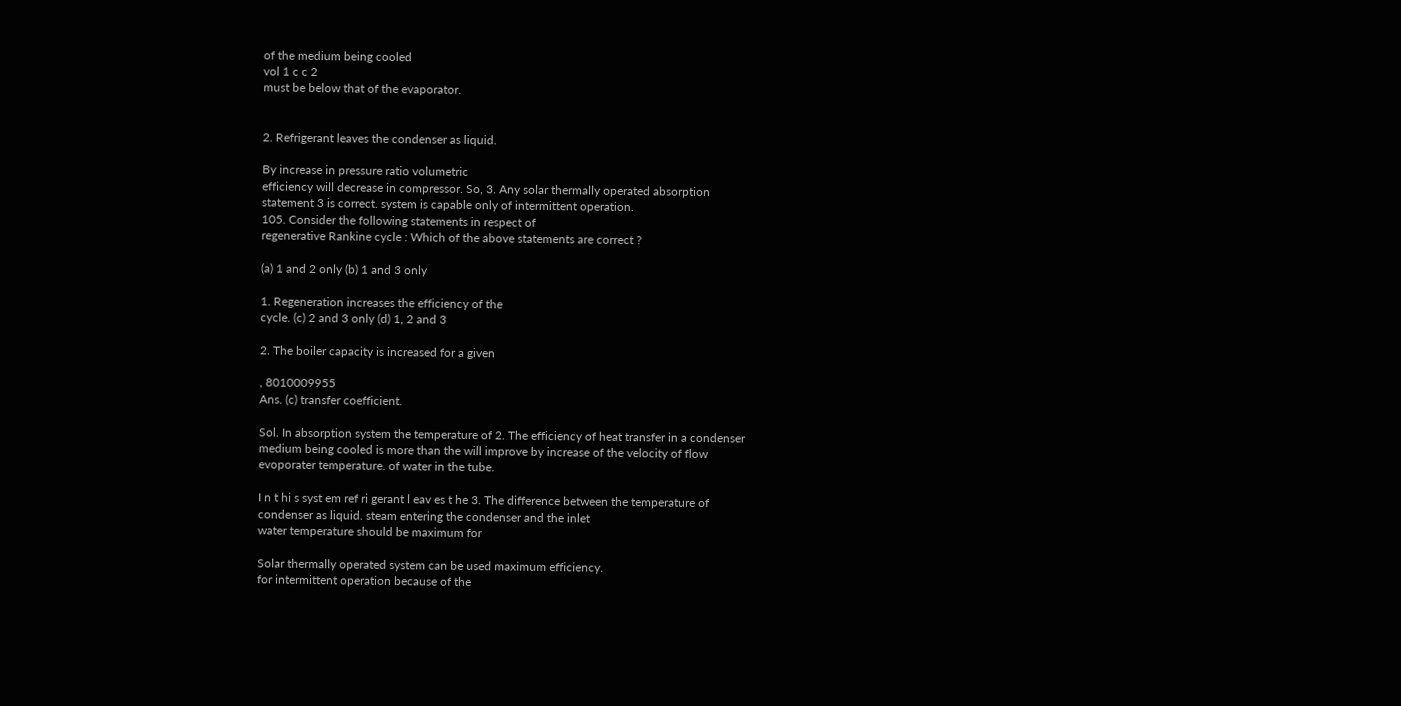of the medium being cooled
vol 1 c c 2
must be below that of the evaporator.


2. Refrigerant leaves the condenser as liquid.

By increase in pressure ratio volumetric
efficiency will decrease in compressor. So, 3. Any solar thermally operated absorption
statement 3 is correct. system is capable only of intermittent operation.
105. Consider the following statements in respect of
regenerative Rankine cycle : Which of the above statements are correct ?

(a) 1 and 2 only (b) 1 and 3 only

1. Regeneration increases the efficiency of the
cycle. (c) 2 and 3 only (d) 1, 2 and 3

2. The boiler capacity is increased for a given

, 8010009955
Ans. (c) transfer coefficient.

Sol. In absorption system the temperature of 2. The efficiency of heat transfer in a condenser
medium being cooled is more than the will improve by increase of the velocity of flow
evoporater temperature. of water in the tube.

I n t hi s syst em ref ri gerant l eav es t he 3. The difference between the temperature of
condenser as liquid. steam entering the condenser and the inlet
water temperature should be maximum for

Solar thermally operated system can be used maximum efficiency.
for intermittent operation because of the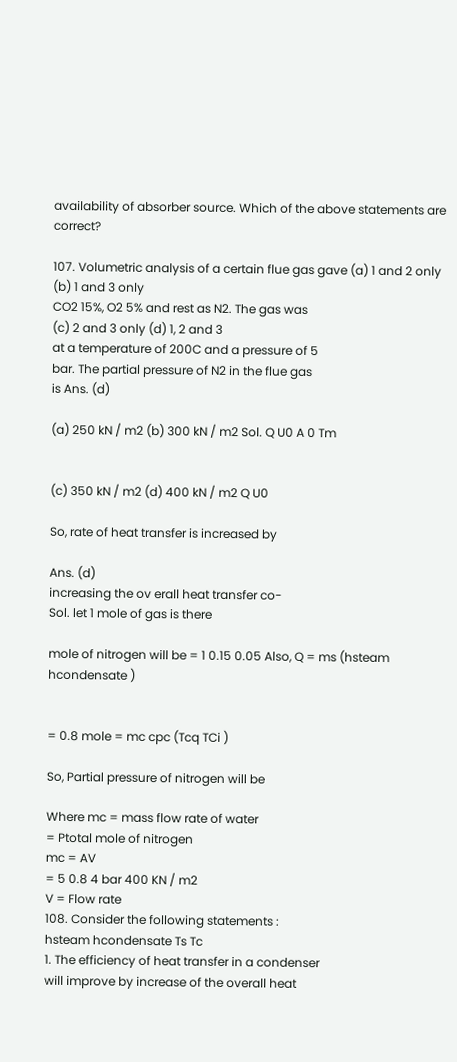availability of absorber source. Which of the above statements are correct?

107. Volumetric analysis of a certain flue gas gave (a) 1 and 2 only (b) 1 and 3 only
CO2 15%, O2 5% and rest as N2. The gas was
(c) 2 and 3 only (d) 1, 2 and 3
at a temperature of 200C and a pressure of 5
bar. The partial pressure of N2 in the flue gas
is Ans. (d)

(a) 250 kN / m2 (b) 300 kN / m2 Sol. Q U0 A 0 Tm


(c) 350 kN / m2 (d) 400 kN / m2 Q U0

So, rate of heat transfer is increased by

Ans. (d)
increasing the ov erall heat transfer co-
Sol. let 1 mole of gas is there

mole of nitrogen will be = 1 0.15 0.05 Also, Q = ms (hsteam hcondensate )


= 0.8 mole = mc cpc (Tcq TCi )

So, Partial pressure of nitrogen will be

Where mc = mass flow rate of water
= Ptotal mole of nitrogen
mc = AV
= 5 0.8 4 bar 400 KN / m2
V = Flow rate
108. Consider the following statements :
hsteam hcondensate Ts Tc
1. The efficiency of heat transfer in a condenser
will improve by increase of the overall heat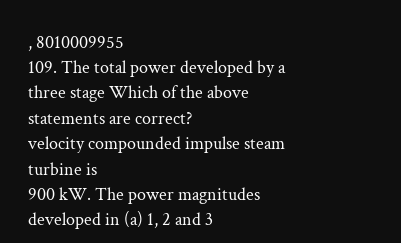, 8010009955
109. The total power developed by a three stage Which of the above statements are correct?
velocity compounded impulse steam turbine is
900 kW. The power magnitudes developed in (a) 1, 2 and 3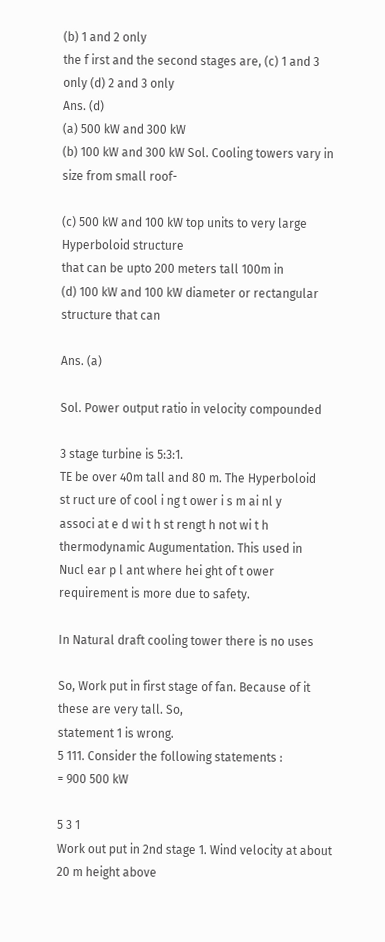(b) 1 and 2 only
the f irst and the second stages are, (c) 1 and 3 only (d) 2 and 3 only
Ans. (d)
(a) 500 kW and 300 kW
(b) 100 kW and 300 kW Sol. Cooling towers vary in size from small roof-

(c) 500 kW and 100 kW top units to very large Hyperboloid structure
that can be upto 200 meters tall 100m in
(d) 100 kW and 100 kW diameter or rectangular structure that can

Ans. (a)

Sol. Power output ratio in velocity compounded

3 stage turbine is 5:3:1.
TE be over 40m tall and 80 m. The Hyperboloid
st ruct ure of cool i ng t ower i s m ai nl y
associ at e d wi t h st rengt h not wi t h
thermodynamic Augumentation. This used in
Nucl ear p l ant where hei ght of t ower
requirement is more due to safety.

In Natural draft cooling tower there is no uses

So, Work put in first stage of fan. Because of it these are very tall. So,
statement 1 is wrong.
5 111. Consider the following statements :
= 900 500 kW

5 3 1
Work out put in 2nd stage 1. Wind velocity at about 20 m height above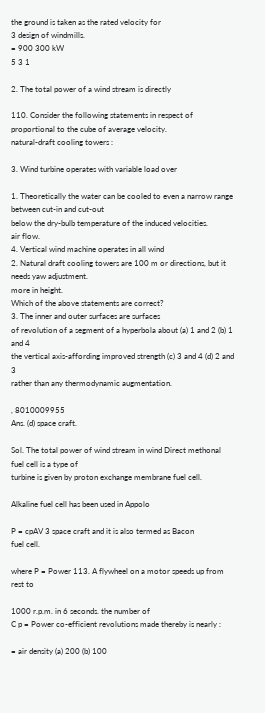the ground is taken as the rated velocity for
3 design of windmills.
= 900 300 kW
5 3 1

2. The total power of a wind stream is directly

110. Consider the following statements in respect of proportional to the cube of average velocity.
natural-draft cooling towers :

3. Wind turbine operates with variable load over

1. Theoretically the water can be cooled to even a narrow range between cut-in and cut-out
below the dry-bulb temperature of the induced velocities.
air flow.
4. Vertical wind machine operates in all wind
2. Natural draft cooling towers are 100 m or directions, but it needs yaw adjustment.
more in height.
Which of the above statements are correct?
3. The inner and outer surfaces are surfaces
of revolution of a segment of a hyperbola about (a) 1 and 2 (b) 1 and 4
the vertical axis-affording improved strength (c) 3 and 4 (d) 2 and 3
rather than any thermodynamic augmentation.

, 8010009955
Ans. (d) space craft.

Sol. The total power of wind stream in wind Direct methonal fuel cell is a type of
turbine is given by proton exchange membrane fuel cell.

Alkaline fuel cell has been used in Appolo

P = cpAV 3 space craft and it is also termed as Bacon
fuel cell.

where P = Power 113. A flywheel on a motor speeds up from rest to

1000 r.p.m. in 6 seconds. the number of
C p = Power co-efficient revolutions made thereby is nearly :

= air density (a) 200 (b) 100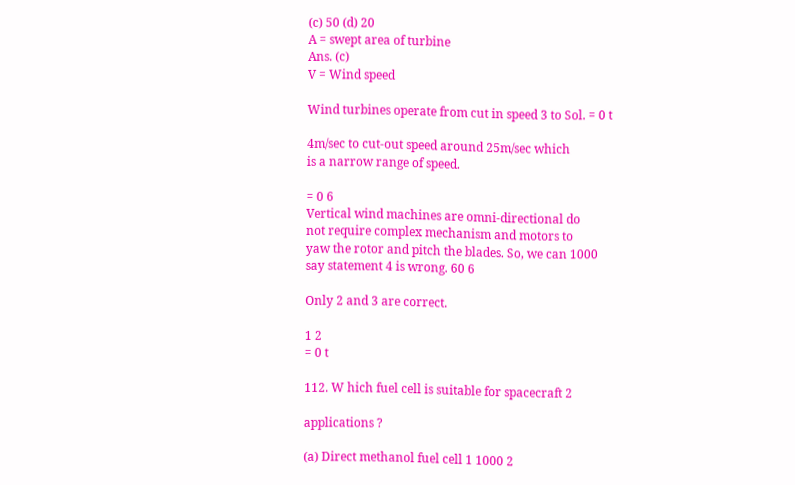(c) 50 (d) 20
A = swept area of turbine
Ans. (c)
V = Wind speed

Wind turbines operate from cut in speed 3 to Sol. = 0 t

4m/sec to cut-out speed around 25m/sec which
is a narrow range of speed.

= 0 6
Vertical wind machines are omni-directional do
not require complex mechanism and motors to
yaw the rotor and pitch the blades. So, we can 1000
say statement 4 is wrong. 60 6

Only 2 and 3 are correct.

1 2
= 0 t

112. W hich fuel cell is suitable for spacecraft 2

applications ?

(a) Direct methanol fuel cell 1 1000 2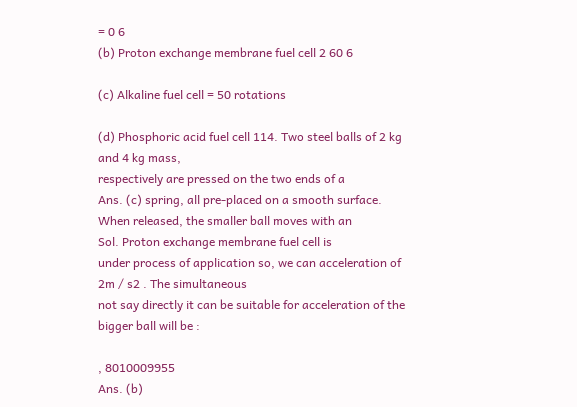= 0 6
(b) Proton exchange membrane fuel cell 2 60 6

(c) Alkaline fuel cell = 50 rotations

(d) Phosphoric acid fuel cell 114. Two steel balls of 2 kg and 4 kg mass,
respectively are pressed on the two ends of a
Ans. (c) spring, all pre-placed on a smooth surface.
When released, the smaller ball moves with an
Sol. Proton exchange membrane fuel cell is
under process of application so, we can acceleration of 2m / s2 . The simultaneous
not say directly it can be suitable for acceleration of the bigger ball will be :

, 8010009955
Ans. (b)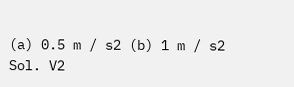(a) 0.5 m / s2 (b) 1 m / s2
Sol. V2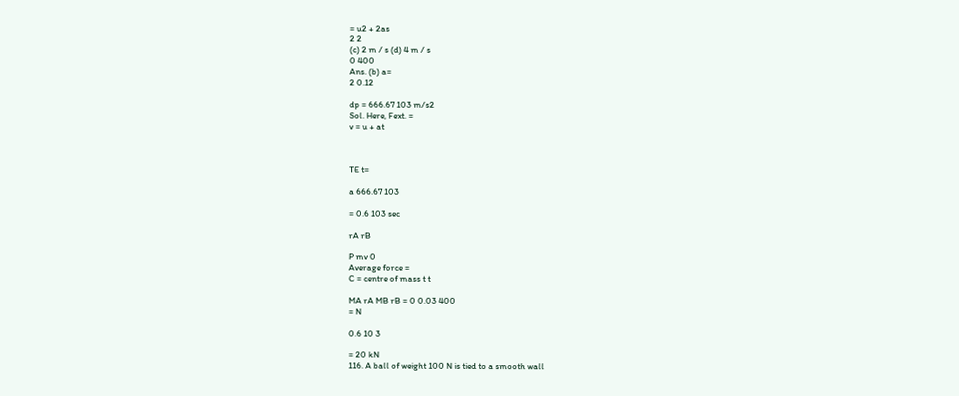= u2 + 2as
2 2
(c) 2 m / s (d) 4 m / s
0 400
Ans. (b) a=
2 0.12

dp = 666.67 103 m/s2
Sol. Here, Fext. =
v = u + at



TE t=

a 666.67 103

= 0.6 103 sec

rA rB

P mv 0
Average force =
C = centre of mass t t

MA rA MB rB = 0 0.03 400
= N

0.6 10 3

= 20 kN
116. A ball of weight 100 N is tied to a smooth wall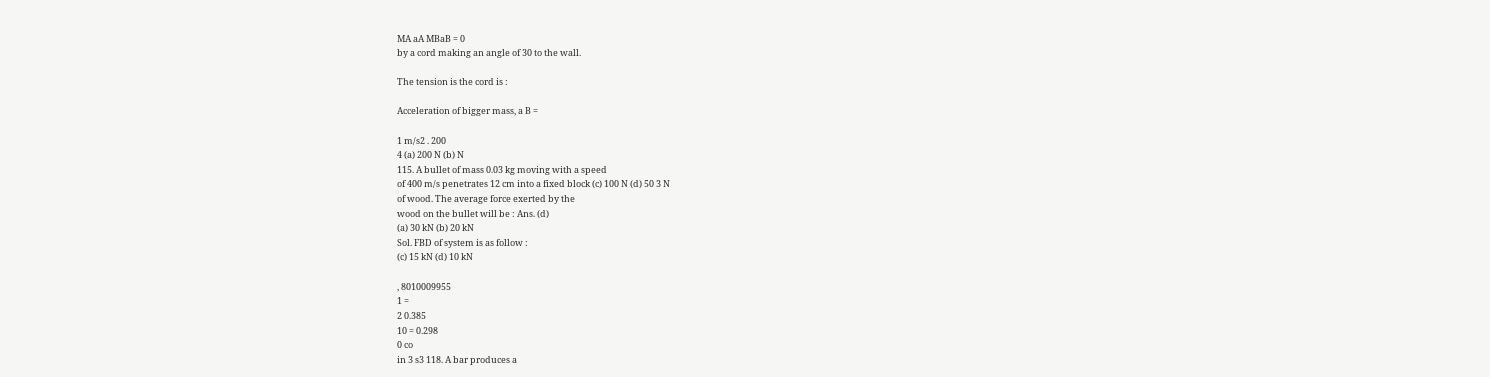MA aA MBaB = 0
by a cord making an angle of 30 to the wall.

The tension is the cord is :

Acceleration of bigger mass, a B =

1 m/s2 . 200
4 (a) 200 N (b) N
115. A bullet of mass 0.03 kg moving with a speed
of 400 m/s penetrates 12 cm into a fixed block (c) 100 N (d) 50 3 N
of wood. The average force exerted by the
wood on the bullet will be : Ans. (d)
(a) 30 kN (b) 20 kN
Sol. FBD of system is as follow :
(c) 15 kN (d) 10 kN

, 8010009955
1 =
2 0.385
10 = 0.298
0 co
in 3 s3 118. A bar produces a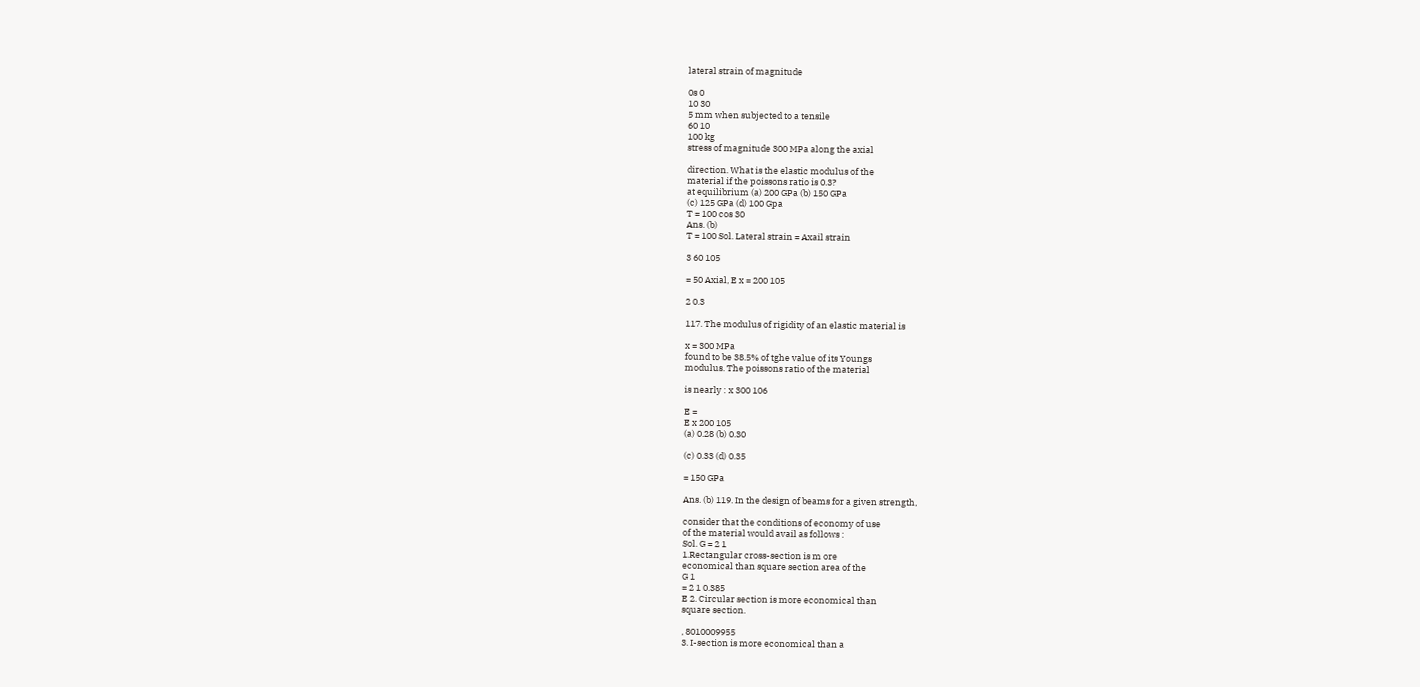lateral strain of magnitude

0s 0
10 30
5 mm when subjected to a tensile
60 10
100 kg
stress of magnitude 300 MPa along the axial

direction. What is the elastic modulus of the
material if the poissons ratio is 0.3?
at equilibrium (a) 200 GPa (b) 150 GPa
(c) 125 GPa (d) 100 Gpa
T = 100 cos 30
Ans. (b)
T = 100 Sol. Lateral strain = Axail strain

3 60 105

= 50 Axial, E x = 200 105

2 0.3

117. The modulus of rigidity of an elastic material is

x = 300 MPa
found to be 38.5% of tghe value of its Youngs
modulus. The poissons ratio of the material

is nearly : x 300 106

E =
E x 200 105
(a) 0.28 (b) 0.30

(c) 0.33 (d) 0.35

= 150 GPa

Ans. (b) 119. In the design of beams for a given strength,

consider that the conditions of economy of use
of the material would avail as follows :
Sol. G = 2 1
1.Rectangular cross-section is m ore
economical than square section area of the
G 1
= 2 1 0.385
E 2. Circular section is more economical than
square section.

, 8010009955
3. I-section is more economical than a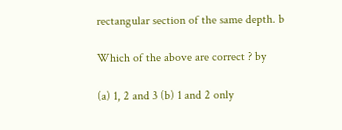rectangular section of the same depth. b

Which of the above are correct ? by

(a) 1, 2 and 3 (b) 1 and 2 only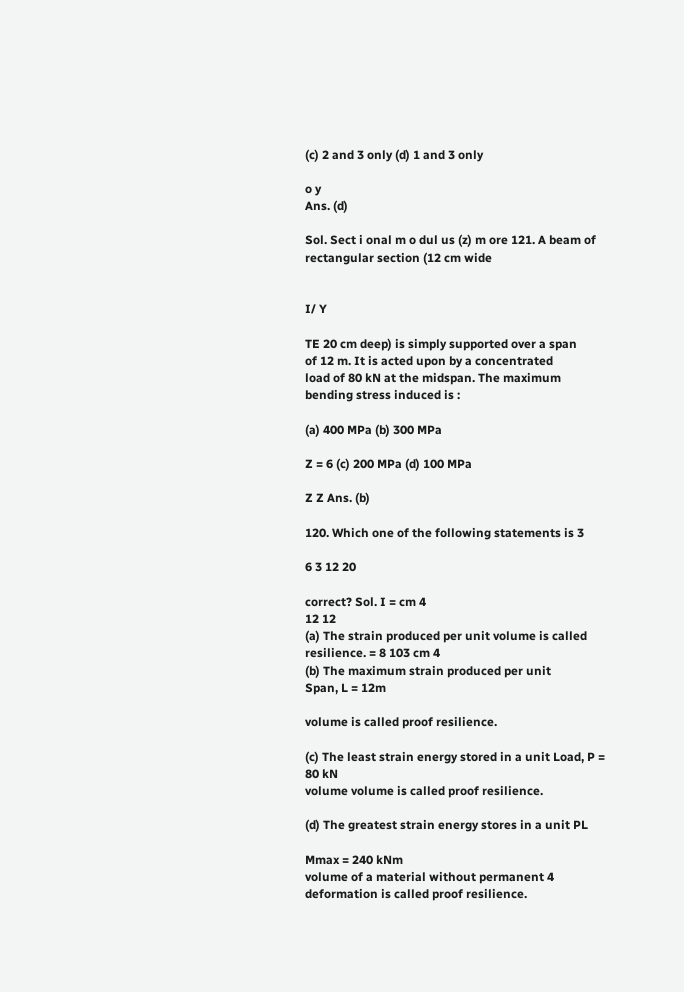(c) 2 and 3 only (d) 1 and 3 only

o y
Ans. (d)

Sol. Sect i onal m o dul us (z) m ore 121. A beam of rectangular section (12 cm wide


I/ Y

TE 20 cm deep) is simply supported over a span
of 12 m. It is acted upon by a concentrated
load of 80 kN at the midspan. The maximum
bending stress induced is :

(a) 400 MPa (b) 300 MPa

Z = 6 (c) 200 MPa (d) 100 MPa

Z Z Ans. (b)

120. Which one of the following statements is 3

6 3 12 20

correct? Sol. I = cm 4
12 12
(a) The strain produced per unit volume is called
resilience. = 8 103 cm 4
(b) The maximum strain produced per unit
Span, L = 12m

volume is called proof resilience.

(c) The least strain energy stored in a unit Load, P = 80 kN
volume volume is called proof resilience.

(d) The greatest strain energy stores in a unit PL

Mmax = 240 kNm
volume of a material without permanent 4
deformation is called proof resilience.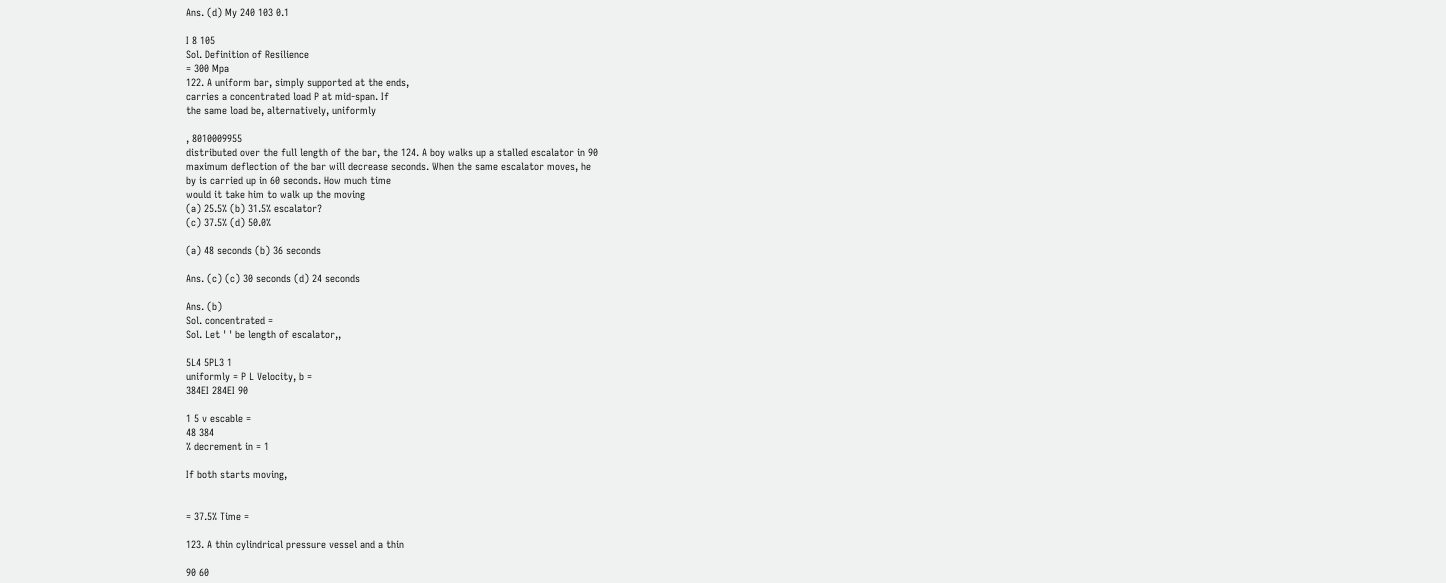Ans. (d) My 240 103 0.1

I 8 105
Sol. Definition of Resilience
= 300 Mpa
122. A uniform bar, simply supported at the ends,
carries a concentrated load P at mid-span. If
the same load be, alternatively, uniformly

, 8010009955
distributed over the full length of the bar, the 124. A boy walks up a stalled escalator in 90
maximum deflection of the bar will decrease seconds. When the same escalator moves, he
by is carried up in 60 seconds. How much time
would it take him to walk up the moving
(a) 25.5% (b) 31.5% escalator?
(c) 37.5% (d) 50.0%

(a) 48 seconds (b) 36 seconds

Ans. (c) (c) 30 seconds (d) 24 seconds

Ans. (b)
Sol. concentrated =
Sol. Let ' ' be length of escalator,,

5L4 5PL3 1
uniformly = P L Velocity, b =
384EI 284EI 90

1 5 v escable =
48 384
% decrement in = 1

If both starts moving,


= 37.5% Time =

123. A thin cylindrical pressure vessel and a thin

90 60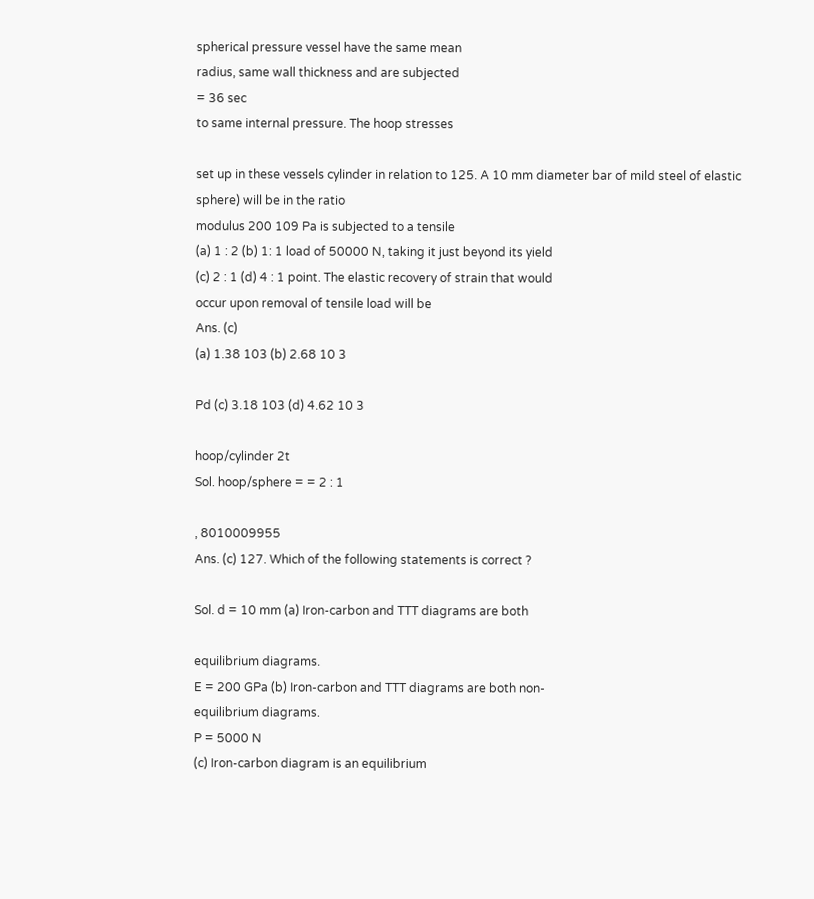spherical pressure vessel have the same mean
radius, same wall thickness and are subjected
= 36 sec
to same internal pressure. The hoop stresses

set up in these vessels cylinder in relation to 125. A 10 mm diameter bar of mild steel of elastic
sphere) will be in the ratio
modulus 200 109 Pa is subjected to a tensile
(a) 1 : 2 (b) 1: 1 load of 50000 N, taking it just beyond its yield
(c) 2 : 1 (d) 4 : 1 point. The elastic recovery of strain that would
occur upon removal of tensile load will be
Ans. (c)
(a) 1.38 103 (b) 2.68 10 3

Pd (c) 3.18 103 (d) 4.62 10 3

hoop/cylinder 2t
Sol. hoop/sphere = = 2 : 1

, 8010009955
Ans. (c) 127. Which of the following statements is correct ?

Sol. d = 10 mm (a) Iron-carbon and TTT diagrams are both

equilibrium diagrams.
E = 200 GPa (b) Iron-carbon and TTT diagrams are both non-
equilibrium diagrams.
P = 5000 N
(c) Iron-carbon diagram is an equilibrium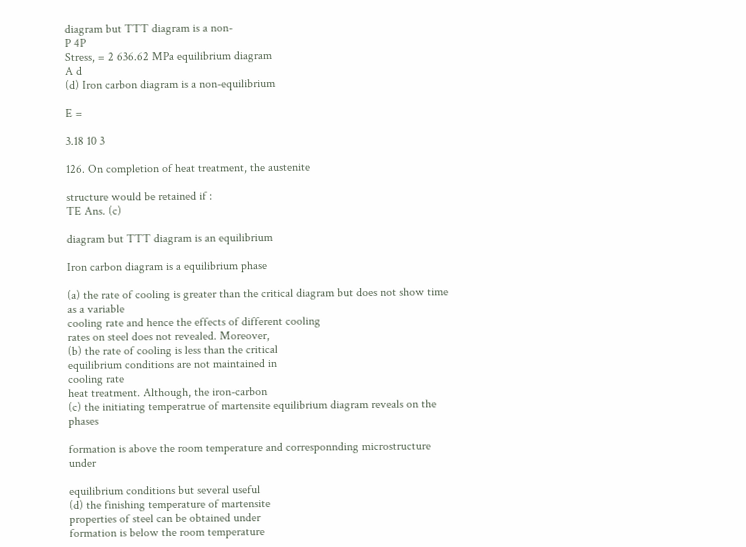diagram but TTT diagram is a non-
P 4P
Stress, = 2 636.62 MPa equilibrium diagram
A d
(d) Iron carbon diagram is a non-equilibrium

E =

3.18 10 3

126. On completion of heat treatment, the austenite

structure would be retained if :
TE Ans. (c)

diagram but TTT diagram is an equilibrium

Iron carbon diagram is a equilibrium phase

(a) the rate of cooling is greater than the critical diagram but does not show time as a variable
cooling rate and hence the effects of different cooling
rates on steel does not revealed. Moreover,
(b) the rate of cooling is less than the critical
equilibrium conditions are not maintained in
cooling rate
heat treatment. Although, the iron-carbon
(c) the initiating temperatrue of martensite equilibrium diagram reveals on the phases

formation is above the room temperature and corresponnding microstructure under

equilibrium conditions but several useful
(d) the finishing temperature of martensite
properties of steel can be obtained under
formation is below the room temperature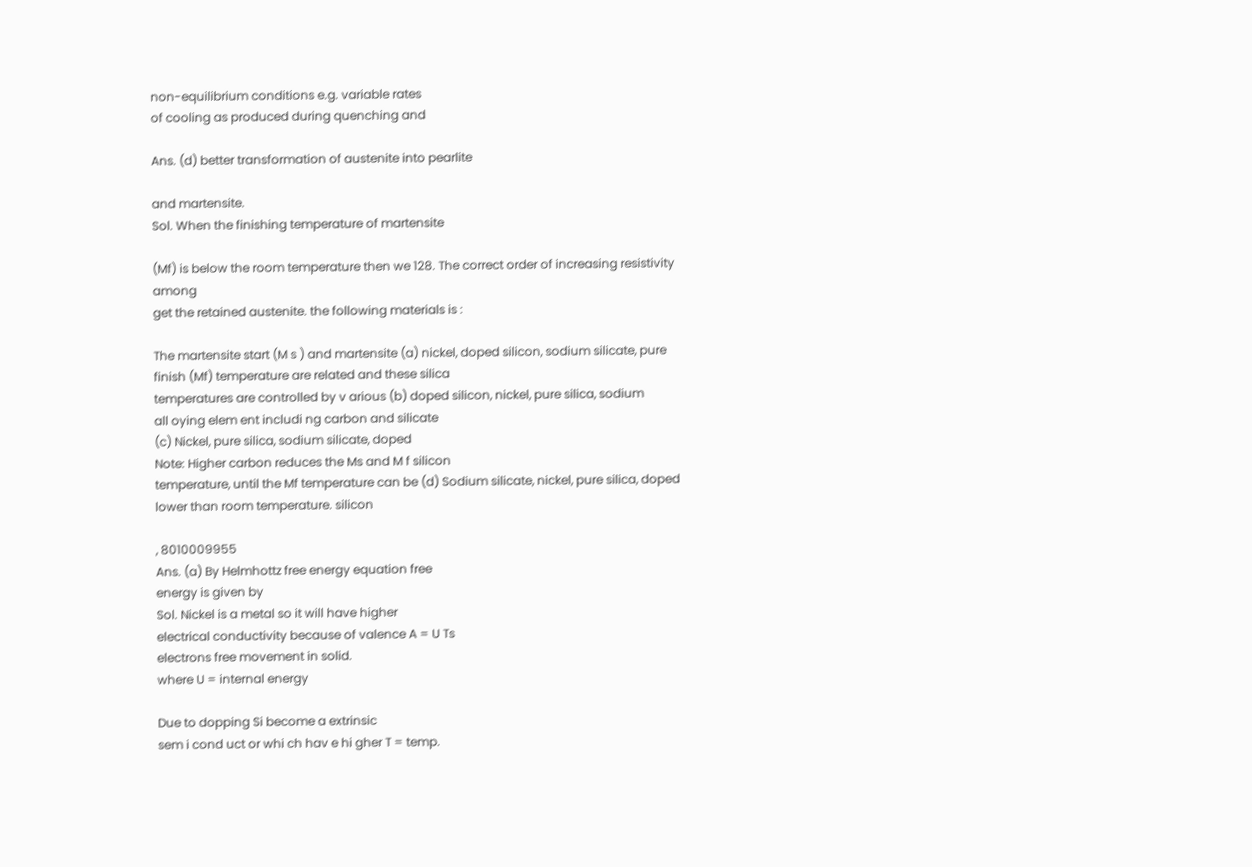non-equilibrium conditions e.g. variable rates
of cooling as produced during quenching and

Ans. (d) better transformation of austenite into pearlite

and martensite.
Sol. When the finishing temperature of martensite

(Mf) is below the room temperature then we 128. The correct order of increasing resistivity among
get the retained austenite. the following materials is :

The martensite start (M s ) and martensite (a) nickel, doped silicon, sodium silicate, pure
finish (Mf) temperature are related and these silica
temperatures are controlled by v arious (b) doped silicon, nickel, pure silica, sodium
all oying elem ent includi ng carbon and silicate
(c) Nickel, pure silica, sodium silicate, doped
Note: Higher carbon reduces the Ms and M f silicon
temperature, until the Mf temperature can be (d) Sodium silicate, nickel, pure silica, doped
lower than room temperature. silicon

, 8010009955
Ans. (a) By Helmhottz free energy equation free
energy is given by
Sol. Nickel is a metal so it will have higher
electrical conductivity because of valence A = U Ts
electrons free movement in solid.
where U = internal energy

Due to dopping Si become a extrinsic
sem i cond uct or whi ch hav e hi gher T = temp.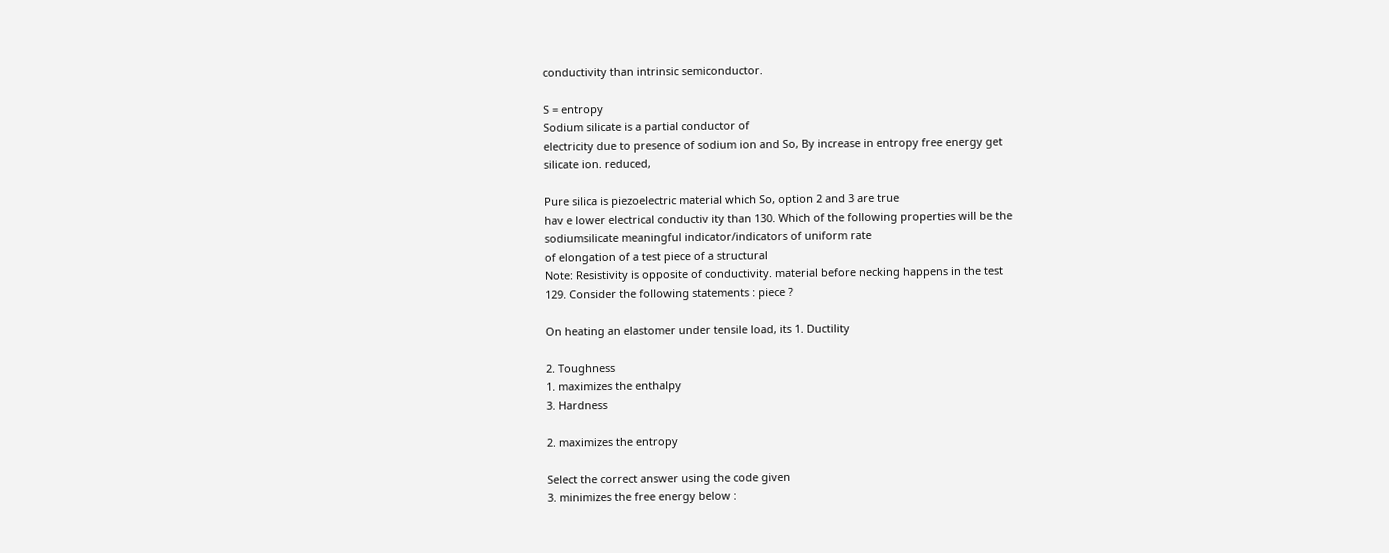conductivity than intrinsic semiconductor.

S = entropy
Sodium silicate is a partial conductor of
electricity due to presence of sodium ion and So, By increase in entropy free energy get
silicate ion. reduced,

Pure silica is piezoelectric material which So, option 2 and 3 are true
hav e lower electrical conductiv ity than 130. Which of the following properties will be the
sodiumsilicate meaningful indicator/indicators of uniform rate
of elongation of a test piece of a structural
Note: Resistivity is opposite of conductivity. material before necking happens in the test
129. Consider the following statements : piece ?

On heating an elastomer under tensile load, its 1. Ductility

2. Toughness
1. maximizes the enthalpy
3. Hardness

2. maximizes the entropy

Select the correct answer using the code given
3. minimizes the free energy below :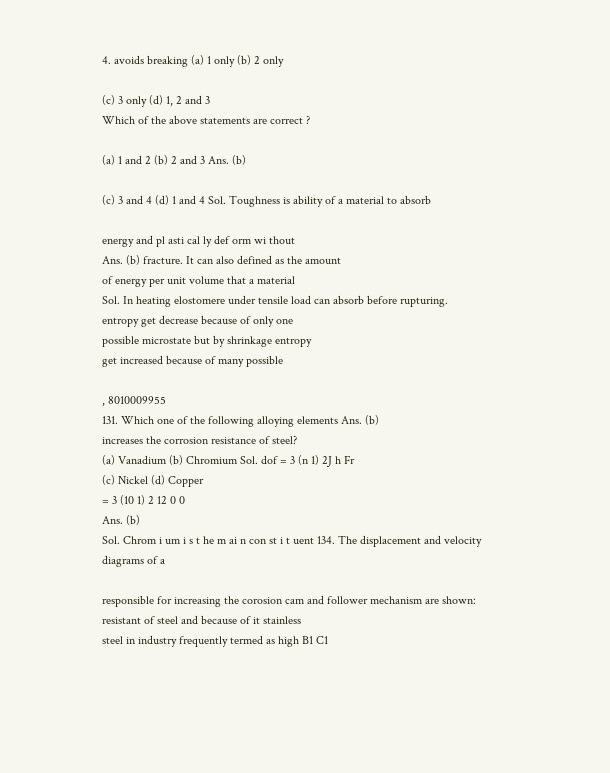4. avoids breaking (a) 1 only (b) 2 only

(c) 3 only (d) 1, 2 and 3
Which of the above statements are correct ?

(a) 1 and 2 (b) 2 and 3 Ans. (b)

(c) 3 and 4 (d) 1 and 4 Sol. Toughness is ability of a material to absorb

energy and pl asti cal ly def orm wi thout
Ans. (b) fracture. It can also defined as the amount
of energy per unit volume that a material
Sol. In heating elostomere under tensile load can absorb before rupturing.
entropy get decrease because of only one
possible microstate but by shrinkage entropy
get increased because of many possible

, 8010009955
131. Which one of the following alloying elements Ans. (b)
increases the corrosion resistance of steel?
(a) Vanadium (b) Chromium Sol. dof = 3 (n 1) 2J h Fr
(c) Nickel (d) Copper
= 3 (10 1) 2 12 0 0
Ans. (b)
Sol. Chrom i um i s t he m ai n con st i t uent 134. The displacement and velocity diagrams of a

responsible for increasing the corosion cam and follower mechanism are shown:
resistant of steel and because of it stainless
steel in industry frequently termed as high B1 C1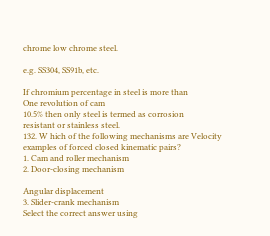chrome low chrome steel.

e.g. SS304, SS91b, etc.

If chromium percentage in steel is more than
One revolution of cam
10.5% then only steel is termed as corrosion
resistant or stainless steel.
132. W hich of the following mechanisms are Velocity
examples of forced closed kinematic pairs?
1. Cam and roller mechanism
2. Door-closing mechanism

Angular displacement
3. Slider-crank mechanism
Select the correct answer using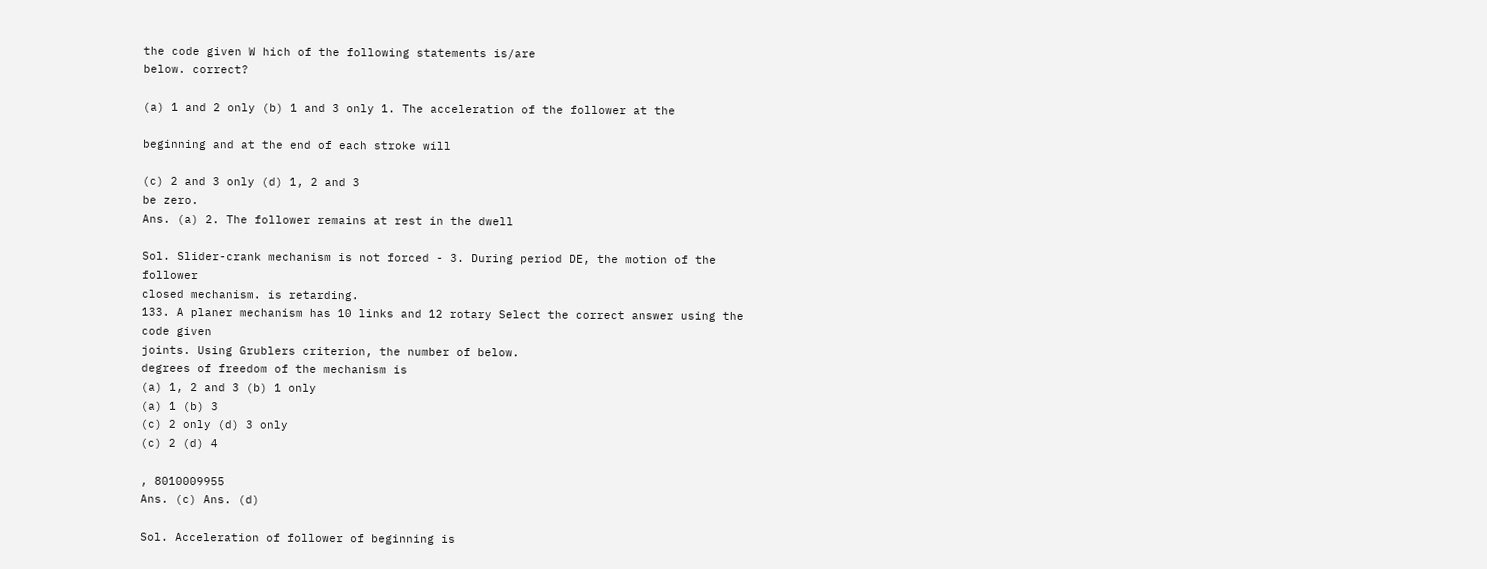the code given W hich of the following statements is/are
below. correct?

(a) 1 and 2 only (b) 1 and 3 only 1. The acceleration of the follower at the

beginning and at the end of each stroke will

(c) 2 and 3 only (d) 1, 2 and 3
be zero.
Ans. (a) 2. The follower remains at rest in the dwell

Sol. Slider-crank mechanism is not forced - 3. During period DE, the motion of the follower
closed mechanism. is retarding.
133. A planer mechanism has 10 links and 12 rotary Select the correct answer using the code given
joints. Using Grublers criterion, the number of below.
degrees of freedom of the mechanism is
(a) 1, 2 and 3 (b) 1 only
(a) 1 (b) 3
(c) 2 only (d) 3 only
(c) 2 (d) 4

, 8010009955
Ans. (c) Ans. (d)

Sol. Acceleration of follower of beginning is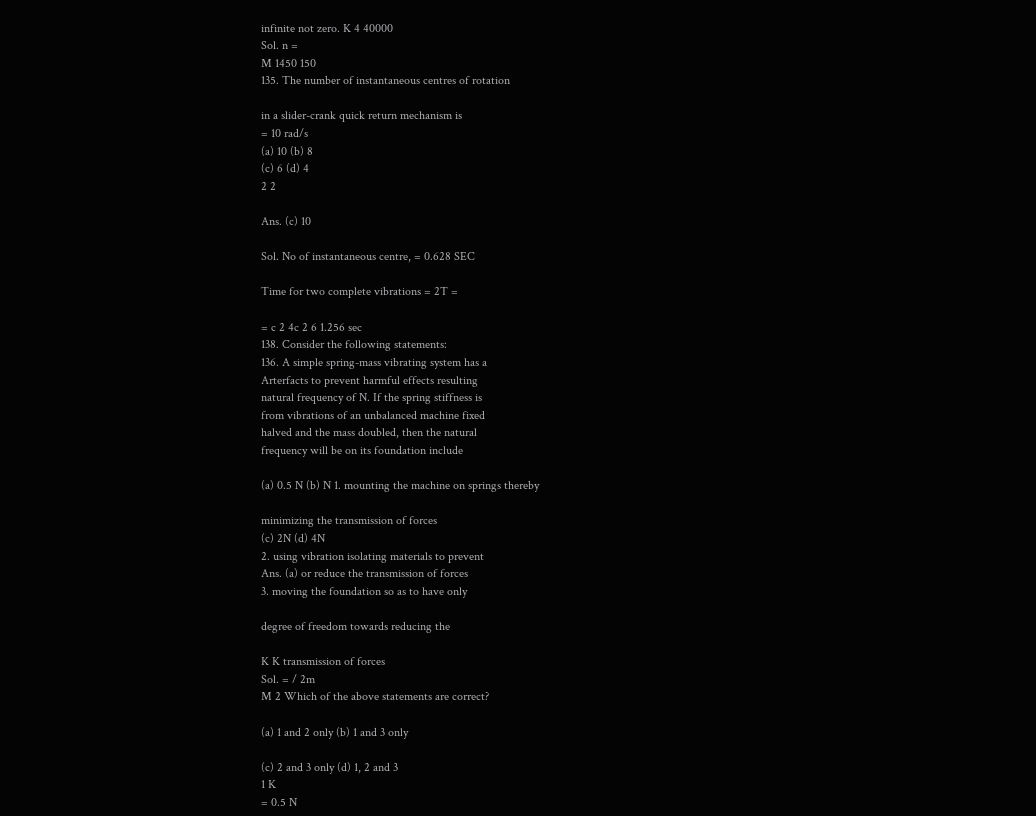infinite not zero. K 4 40000
Sol. n =
M 1450 150
135. The number of instantaneous centres of rotation

in a slider-crank quick return mechanism is
= 10 rad/s
(a) 10 (b) 8
(c) 6 (d) 4
2 2

Ans. (c) 10

Sol. No of instantaneous centre, = 0.628 SEC

Time for two complete vibrations = 2T =

= c 2 4c 2 6 1.256 sec
138. Consider the following statements:
136. A simple spring-mass vibrating system has a
Arterfacts to prevent harmful effects resulting
natural frequency of N. If the spring stiffness is
from vibrations of an unbalanced machine fixed
halved and the mass doubled, then the natural
frequency will be on its foundation include

(a) 0.5 N (b) N 1. mounting the machine on springs thereby

minimizing the transmission of forces
(c) 2N (d) 4N
2. using vibration isolating materials to prevent
Ans. (a) or reduce the transmission of forces
3. moving the foundation so as to have only

degree of freedom towards reducing the

K K transmission of forces
Sol. = / 2m
M 2 Which of the above statements are correct?

(a) 1 and 2 only (b) 1 and 3 only

(c) 2 and 3 only (d) 1, 2 and 3
1 K
= 0.5 N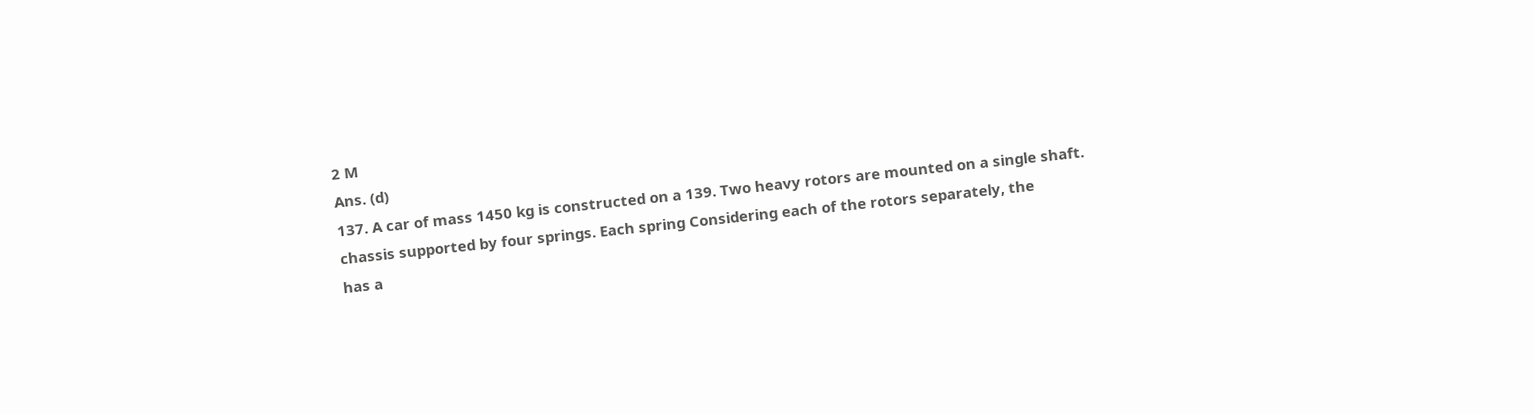2 M
Ans. (d)
137. A car of mass 1450 kg is constructed on a 139. Two heavy rotors are mounted on a single shaft.
chassis supported by four springs. Each spring Considering each of the rotors separately, the
has a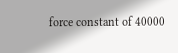force constant of 40000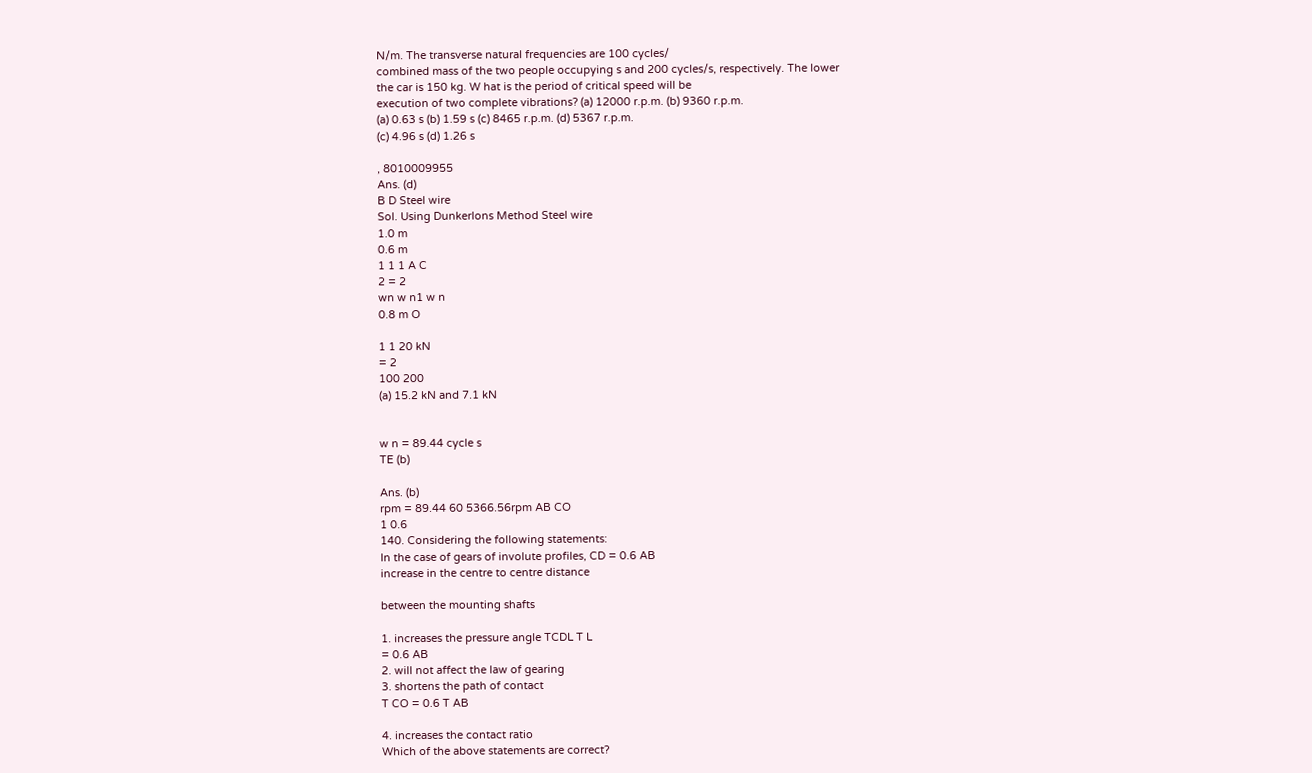N/m. The transverse natural frequencies are 100 cycles/
combined mass of the two people occupying s and 200 cycles/s, respectively. The lower
the car is 150 kg. W hat is the period of critical speed will be
execution of two complete vibrations? (a) 12000 r.p.m. (b) 9360 r.p.m.
(a) 0.63 s (b) 1.59 s (c) 8465 r.p.m. (d) 5367 r.p.m.
(c) 4.96 s (d) 1.26 s

, 8010009955
Ans. (d)
B D Steel wire
Sol. Using Dunkerlons Method Steel wire
1.0 m
0.6 m
1 1 1 A C
2 = 2
wn w n1 w n
0.8 m O

1 1 20 kN
= 2
100 200
(a) 15.2 kN and 7.1 kN


w n = 89.44 cycle s
TE (b)

Ans. (b)
rpm = 89.44 60 5366.56rpm AB CO
1 0.6
140. Considering the following statements:
In the case of gears of involute profiles, CD = 0.6 AB
increase in the centre to centre distance

between the mounting shafts

1. increases the pressure angle TCDL T L
= 0.6 AB
2. will not affect the law of gearing
3. shortens the path of contact
T CO = 0.6 T AB

4. increases the contact ratio
Which of the above statements are correct?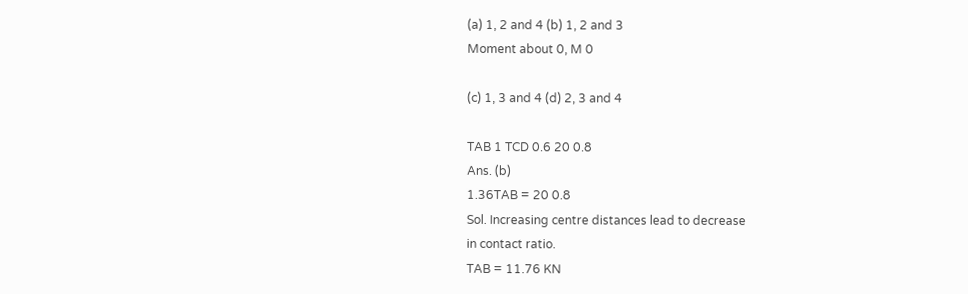(a) 1, 2 and 4 (b) 1, 2 and 3
Moment about 0, M 0

(c) 1, 3 and 4 (d) 2, 3 and 4

TAB 1 TCD 0.6 20 0.8
Ans. (b)
1.36TAB = 20 0.8
Sol. Increasing centre distances lead to decrease
in contact ratio.
TAB = 11.76 KN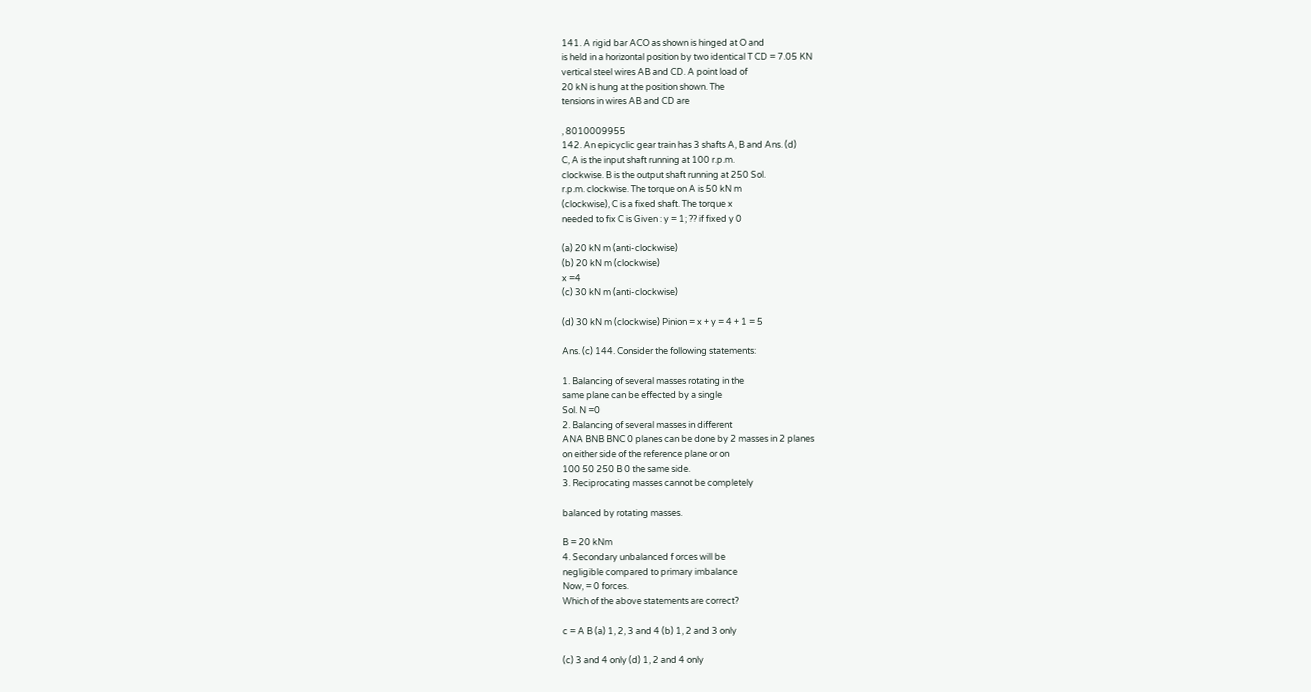141. A rigid bar ACO as shown is hinged at O and
is held in a horizontal position by two identical T CD = 7.05 KN
vertical steel wires AB and CD. A point load of
20 kN is hung at the position shown. The
tensions in wires AB and CD are

, 8010009955
142. An epicyclic gear train has 3 shafts A, B and Ans. (d)
C, A is the input shaft running at 100 r.p.m.
clockwise. B is the output shaft running at 250 Sol.
r.p.m. clockwise. The torque on A is 50 kN m
(clockwise), C is a fixed shaft. The torque x
needed to fix C is Given : y = 1; ?? if fixed y 0

(a) 20 kN m (anti-clockwise)
(b) 20 kN m (clockwise)
x =4
(c) 30 kN m (anti-clockwise)

(d) 30 kN m (clockwise) Pinion = x + y = 4 + 1 = 5

Ans. (c) 144. Consider the following statements:

1. Balancing of several masses rotating in the
same plane can be effected by a single
Sol. N =0
2. Balancing of several masses in different
ANA BNB BNC 0 planes can be done by 2 masses in 2 planes
on either side of the reference plane or on
100 50 250 B 0 the same side.
3. Reciprocating masses cannot be completely

balanced by rotating masses.

B = 20 kNm
4. Secondary unbalanced f orces will be
negligible compared to primary imbalance
Now, = 0 forces.
Which of the above statements are correct?

c = A B (a) 1, 2, 3 and 4 (b) 1, 2 and 3 only

(c) 3 and 4 only (d) 1, 2 and 4 only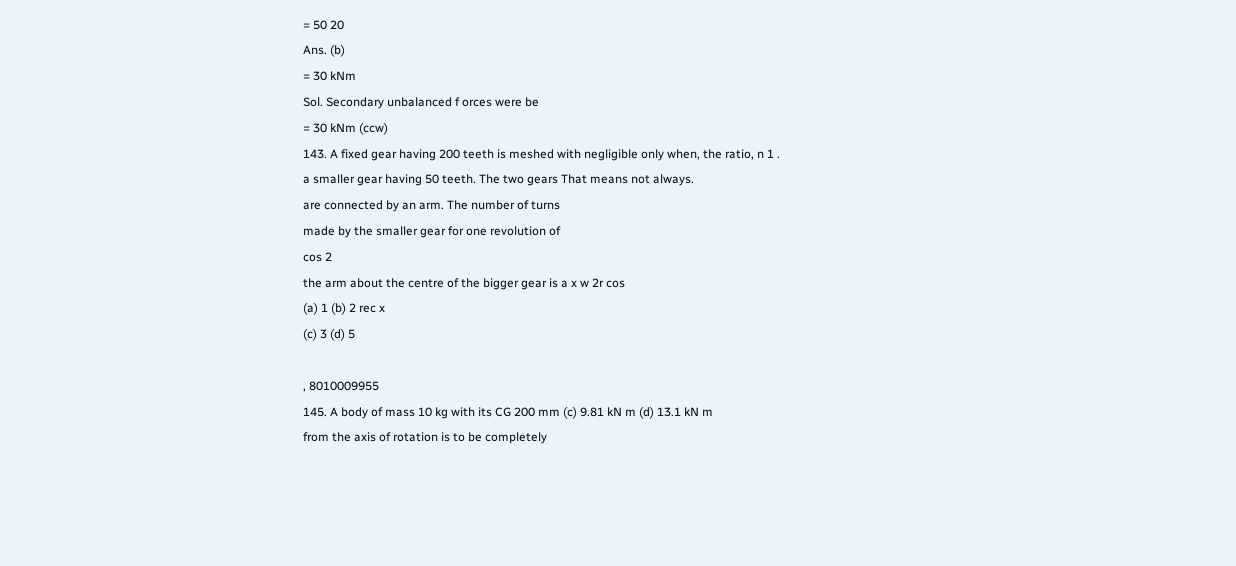= 50 20
Ans. (b)
= 30 kNm
Sol. Secondary unbalanced f orces were be
= 30 kNm (ccw)
143. A fixed gear having 200 teeth is meshed with negligible only when, the ratio, n 1 .
a smaller gear having 50 teeth. The two gears That means not always.
are connected by an arm. The number of turns
made by the smaller gear for one revolution of
cos 2
the arm about the centre of the bigger gear is a x w 2r cos
(a) 1 (b) 2 rec x
(c) 3 (d) 5

, 8010009955
145. A body of mass 10 kg with its CG 200 mm (c) 9.81 kN m (d) 13.1 kN m
from the axis of rotation is to be completely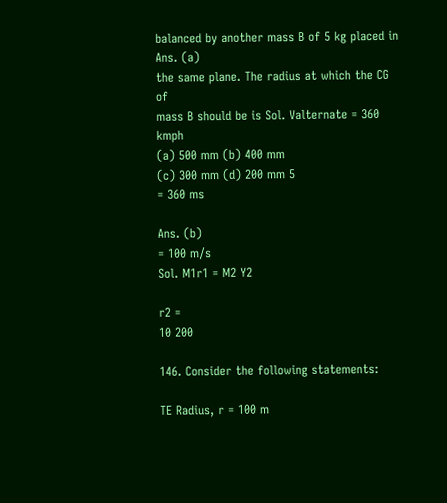balanced by another mass B of 5 kg placed in Ans. (a)
the same plane. The radius at which the CG of
mass B should be is Sol. Valternate = 360 kmph
(a) 500 mm (b) 400 mm
(c) 300 mm (d) 200 mm 5
= 360 ms

Ans. (b)
= 100 m/s
Sol. M1r1 = M2 Y2

r2 =
10 200

146. Consider the following statements:

TE Radius, r = 100 m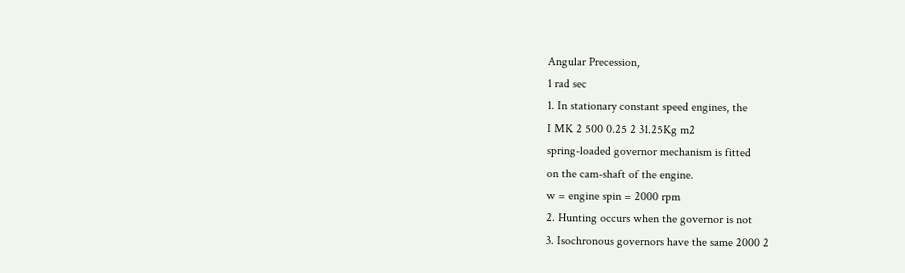Angular Precession,
1 rad sec
1. In stationary constant speed engines, the
I MK 2 500 0.25 2 31.25Kg m2
spring-loaded governor mechanism is fitted
on the cam-shaft of the engine.
w = engine spin = 2000 rpm
2. Hunting occurs when the governor is not
3. Isochronous governors have the same 2000 2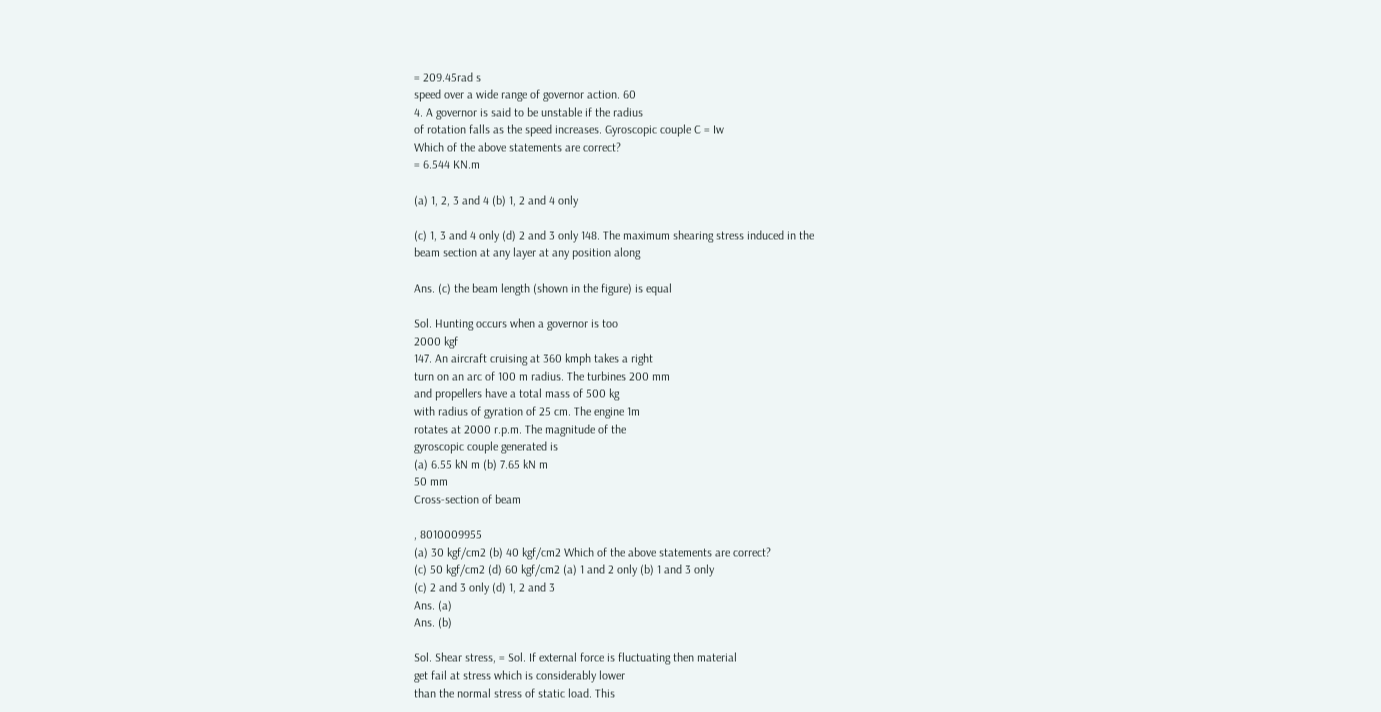= 209.45rad s
speed over a wide range of governor action. 60
4. A governor is said to be unstable if the radius
of rotation falls as the speed increases. Gyroscopic couple C = Iw
Which of the above statements are correct?
= 6.544 KN.m

(a) 1, 2, 3 and 4 (b) 1, 2 and 4 only

(c) 1, 3 and 4 only (d) 2 and 3 only 148. The maximum shearing stress induced in the
beam section at any layer at any position along

Ans. (c) the beam length (shown in the figure) is equal

Sol. Hunting occurs when a governor is too
2000 kgf
147. An aircraft cruising at 360 kmph takes a right
turn on an arc of 100 m radius. The turbines 200 mm
and propellers have a total mass of 500 kg
with radius of gyration of 25 cm. The engine 1m
rotates at 2000 r.p.m. The magnitude of the
gyroscopic couple generated is
(a) 6.55 kN m (b) 7.65 kN m
50 mm
Cross-section of beam

, 8010009955
(a) 30 kgf/cm2 (b) 40 kgf/cm2 Which of the above statements are correct?
(c) 50 kgf/cm2 (d) 60 kgf/cm2 (a) 1 and 2 only (b) 1 and 3 only
(c) 2 and 3 only (d) 1, 2 and 3
Ans. (a)
Ans. (b)

Sol. Shear stress, = Sol. If external force is fluctuating then material
get fail at stress which is considerably lower
than the normal stress of static load. This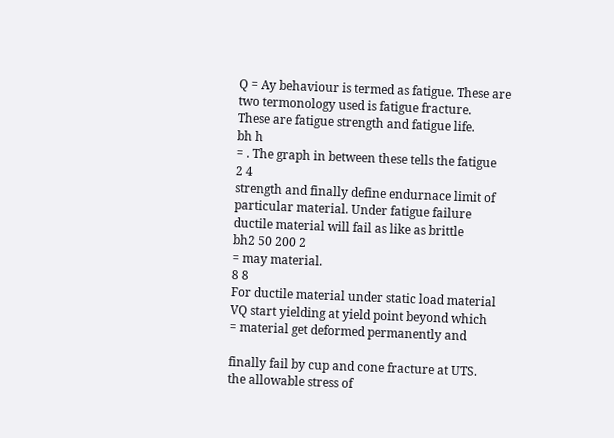Q = Ay behaviour is termed as fatigue. These are
two termonology used is fatigue fracture.
These are fatigue strength and fatigue life.
bh h
= . The graph in between these tells the fatigue
2 4
strength and finally define endurnace limit of
particular material. Under fatigue failure
ductile material will fail as like as brittle
bh2 50 200 2
= may material.
8 8
For ductile material under static load material
VQ start yielding at yield point beyond which
= material get deformed permanently and

finally fail by cup and cone fracture at UTS.
the allowable stress of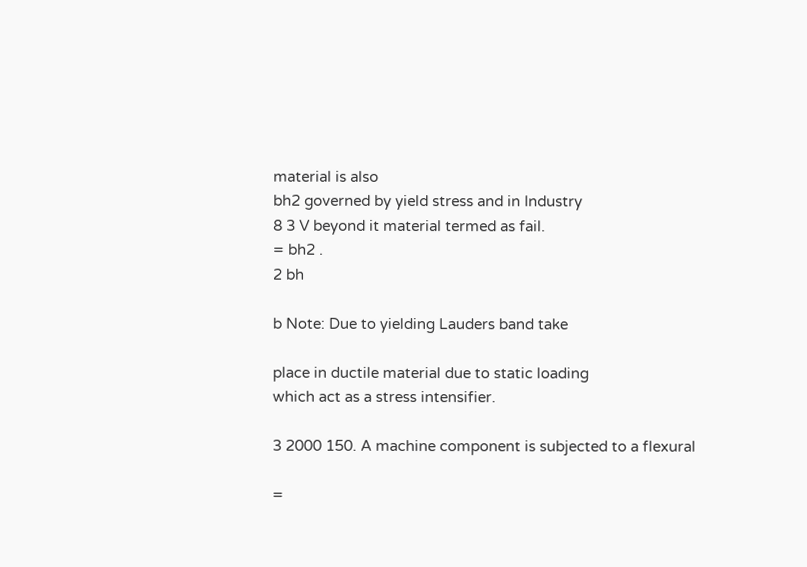material is also
bh2 governed by yield stress and in Industry
8 3 V beyond it material termed as fail.
= bh2 .
2 bh

b Note: Due to yielding Lauders band take

place in ductile material due to static loading
which act as a stress intensifier.

3 2000 150. A machine component is subjected to a flexural

=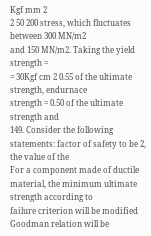Kgf mm 2
2 50 200 stress, which fluctuates between 300 MN/m2
and 150 MN/m2. Taking the yield strength =
= 30Kgf cm 2 0.55 of the ultimate strength, endurnace
strength = 0.50 of the ultimate strength and
149. Consider the following statements: factor of safety to be 2, the value of the
For a component made of ductile material, the minimum ultimate strength according to
failure criterion will be modified Goodman relation will be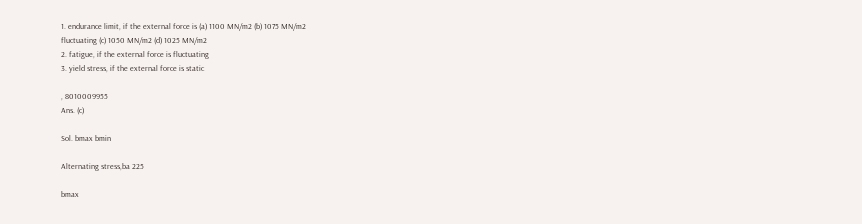1. endurance limit, if the external force is (a) 1100 MN/m2 (b) 1075 MN/m2
fluctuating (c) 1050 MN/m2 (d) 1025 MN/m2
2. fatigue, if the external force is fluctuating
3. yield stress, if the external force is static

, 8010009955
Ans. (c)

Sol. bmax bmin

Alternating stress,ba 225

bmax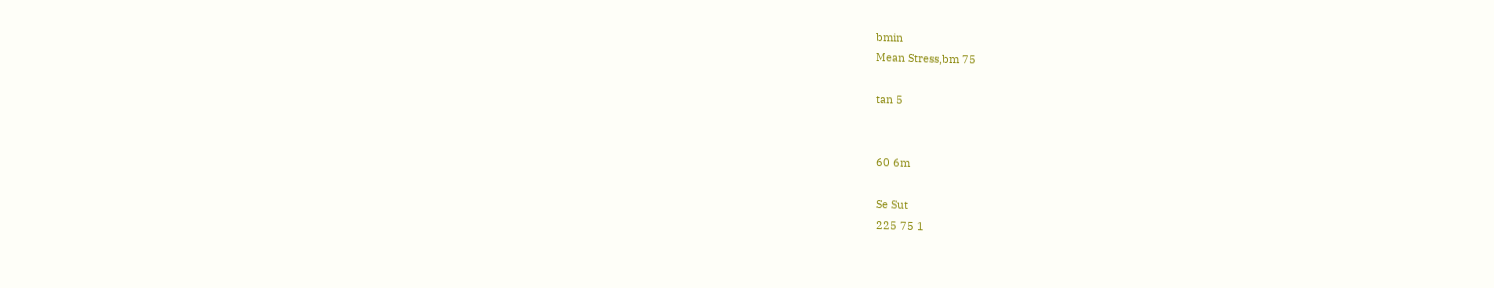bmin
Mean Stress,bm 75

tan 5


60 6m

Se Sut
225 75 1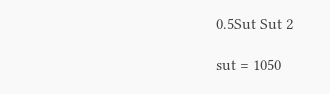0.5Sut Sut 2

sut = 1050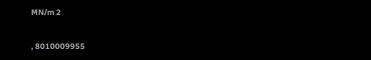MN/m 2


, 8010009955